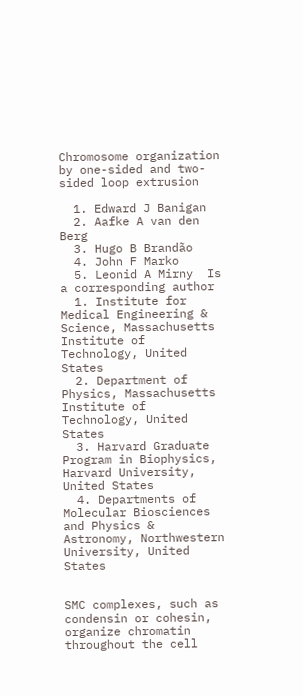Chromosome organization by one-sided and two-sided loop extrusion

  1. Edward J Banigan
  2. Aafke A van den Berg
  3. Hugo B Brandão
  4. John F Marko
  5. Leonid A Mirny  Is a corresponding author
  1. Institute for Medical Engineering & Science, Massachusetts Institute of Technology, United States
  2. Department of Physics, Massachusetts Institute of Technology, United States
  3. Harvard Graduate Program in Biophysics, Harvard University, United States
  4. Departments of Molecular Biosciences and Physics & Astronomy, Northwestern University, United States


SMC complexes, such as condensin or cohesin, organize chromatin throughout the cell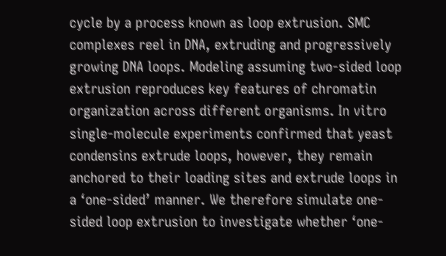cycle by a process known as loop extrusion. SMC complexes reel in DNA, extruding and progressively growing DNA loops. Modeling assuming two-sided loop extrusion reproduces key features of chromatin organization across different organisms. In vitro single-molecule experiments confirmed that yeast condensins extrude loops, however, they remain anchored to their loading sites and extrude loops in a ‘one-sided’ manner. We therefore simulate one-sided loop extrusion to investigate whether ‘one-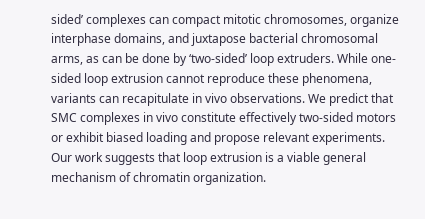sided’ complexes can compact mitotic chromosomes, organize interphase domains, and juxtapose bacterial chromosomal arms, as can be done by ‘two-sided’ loop extruders. While one-sided loop extrusion cannot reproduce these phenomena, variants can recapitulate in vivo observations. We predict that SMC complexes in vivo constitute effectively two-sided motors or exhibit biased loading and propose relevant experiments. Our work suggests that loop extrusion is a viable general mechanism of chromatin organization.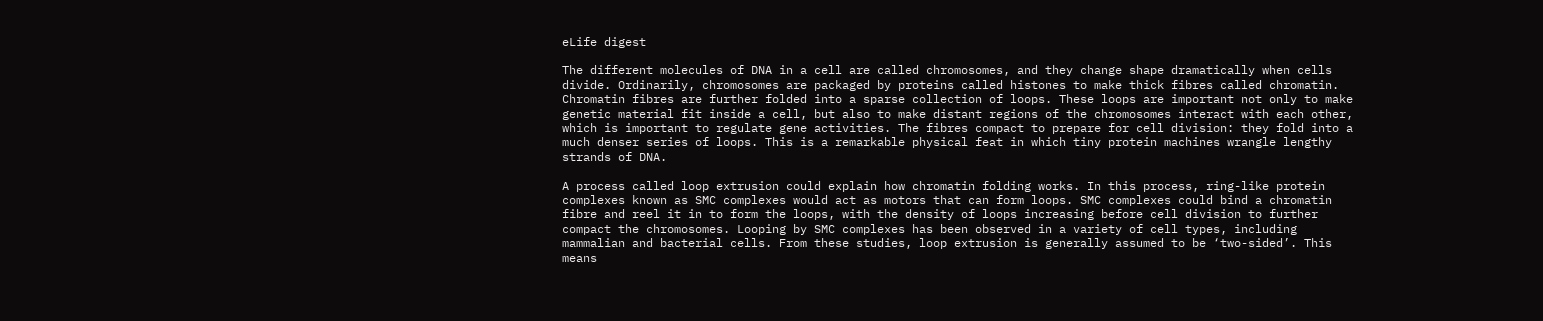eLife digest

The different molecules of DNA in a cell are called chromosomes, and they change shape dramatically when cells divide. Ordinarily, chromosomes are packaged by proteins called histones to make thick fibres called chromatin. Chromatin fibres are further folded into a sparse collection of loops. These loops are important not only to make genetic material fit inside a cell, but also to make distant regions of the chromosomes interact with each other, which is important to regulate gene activities. The fibres compact to prepare for cell division: they fold into a much denser series of loops. This is a remarkable physical feat in which tiny protein machines wrangle lengthy strands of DNA.

A process called loop extrusion could explain how chromatin folding works. In this process, ring-like protein complexes known as SMC complexes would act as motors that can form loops. SMC complexes could bind a chromatin fibre and reel it in to form the loops, with the density of loops increasing before cell division to further compact the chromosomes. Looping by SMC complexes has been observed in a variety of cell types, including mammalian and bacterial cells. From these studies, loop extrusion is generally assumed to be ‘two-sided’. This means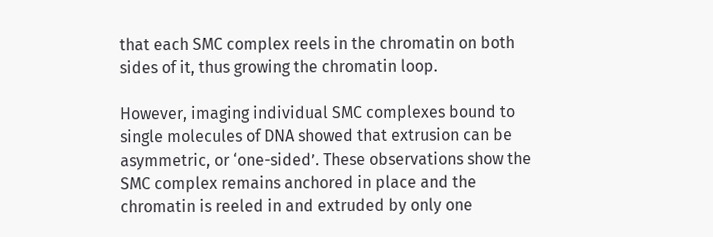that each SMC complex reels in the chromatin on both sides of it, thus growing the chromatin loop.

However, imaging individual SMC complexes bound to single molecules of DNA showed that extrusion can be asymmetric, or ‘one-sided’. These observations show the SMC complex remains anchored in place and the chromatin is reeled in and extruded by only one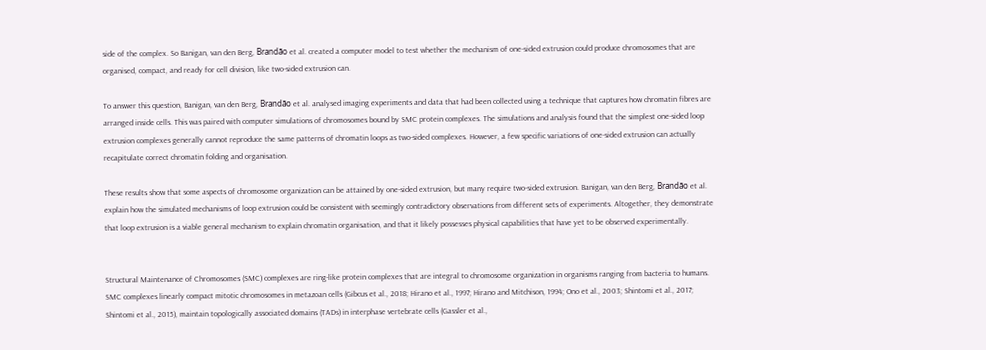side of the complex. So Banigan, van den Berg, Brandão et al. created a computer model to test whether the mechanism of one-sided extrusion could produce chromosomes that are organised, compact, and ready for cell division, like two-sided extrusion can.

To answer this question, Banigan, van den Berg, Brandão et al. analysed imaging experiments and data that had been collected using a technique that captures how chromatin fibres are arranged inside cells. This was paired with computer simulations of chromosomes bound by SMC protein complexes. The simulations and analysis found that the simplest one-sided loop extrusion complexes generally cannot reproduce the same patterns of chromatin loops as two-sided complexes. However, a few specific variations of one-sided extrusion can actually recapitulate correct chromatin folding and organisation.

These results show that some aspects of chromosome organization can be attained by one-sided extrusion, but many require two-sided extrusion. Banigan, van den Berg, Brandão et al. explain how the simulated mechanisms of loop extrusion could be consistent with seemingly contradictory observations from different sets of experiments. Altogether, they demonstrate that loop extrusion is a viable general mechanism to explain chromatin organisation, and that it likely possesses physical capabilities that have yet to be observed experimentally.


Structural Maintenance of Chromosomes (SMC) complexes are ring-like protein complexes that are integral to chromosome organization in organisms ranging from bacteria to humans. SMC complexes linearly compact mitotic chromosomes in metazoan cells (Gibcus et al., 2018; Hirano et al., 1997; Hirano and Mitchison, 1994; Ono et al., 2003; Shintomi et al., 2017; Shintomi et al., 2015), maintain topologically associated domains (TADs) in interphase vertebrate cells (Gassler et al.,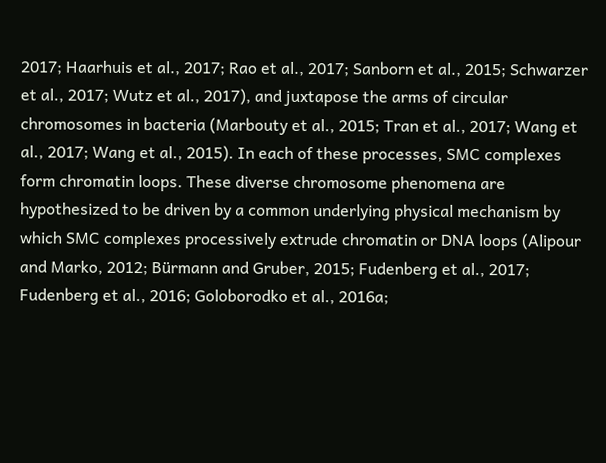2017; Haarhuis et al., 2017; Rao et al., 2017; Sanborn et al., 2015; Schwarzer et al., 2017; Wutz et al., 2017), and juxtapose the arms of circular chromosomes in bacteria (Marbouty et al., 2015; Tran et al., 2017; Wang et al., 2017; Wang et al., 2015). In each of these processes, SMC complexes form chromatin loops. These diverse chromosome phenomena are hypothesized to be driven by a common underlying physical mechanism by which SMC complexes processively extrude chromatin or DNA loops (Alipour and Marko, 2012; Bürmann and Gruber, 2015; Fudenberg et al., 2017; Fudenberg et al., 2016; Goloborodko et al., 2016a;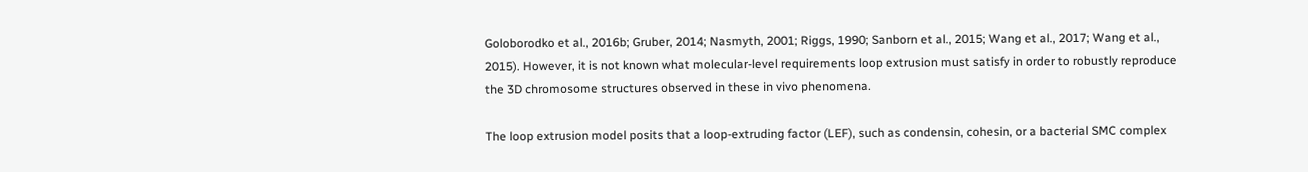Goloborodko et al., 2016b; Gruber, 2014; Nasmyth, 2001; Riggs, 1990; Sanborn et al., 2015; Wang et al., 2017; Wang et al., 2015). However, it is not known what molecular-level requirements loop extrusion must satisfy in order to robustly reproduce the 3D chromosome structures observed in these in vivo phenomena.

The loop extrusion model posits that a loop-extruding factor (LEF), such as condensin, cohesin, or a bacterial SMC complex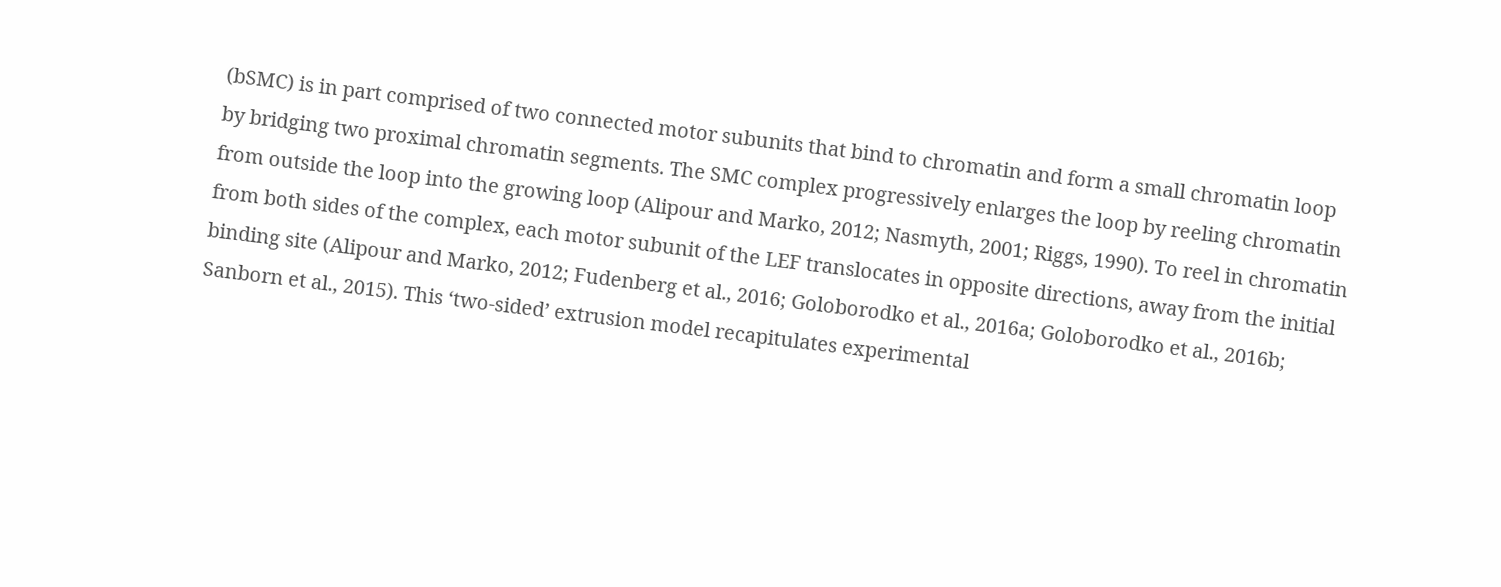(bSMC) is in part comprised of two connected motor subunits that bind to chromatin and form a small chromatin loop by bridging two proximal chromatin segments. The SMC complex progressively enlarges the loop by reeling chromatin from outside the loop into the growing loop (Alipour and Marko, 2012; Nasmyth, 2001; Riggs, 1990). To reel in chromatin from both sides of the complex, each motor subunit of the LEF translocates in opposite directions, away from the initial binding site (Alipour and Marko, 2012; Fudenberg et al., 2016; Goloborodko et al., 2016a; Goloborodko et al., 2016b; Sanborn et al., 2015). This ‘two-sided’ extrusion model recapitulates experimental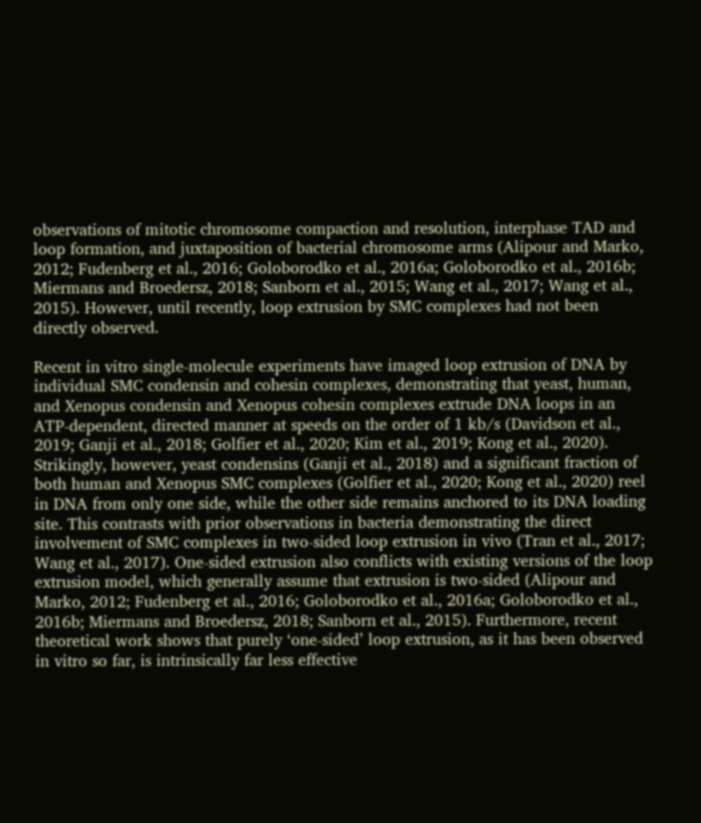observations of mitotic chromosome compaction and resolution, interphase TAD and loop formation, and juxtaposition of bacterial chromosome arms (Alipour and Marko, 2012; Fudenberg et al., 2016; Goloborodko et al., 2016a; Goloborodko et al., 2016b; Miermans and Broedersz, 2018; Sanborn et al., 2015; Wang et al., 2017; Wang et al., 2015). However, until recently, loop extrusion by SMC complexes had not been directly observed.

Recent in vitro single-molecule experiments have imaged loop extrusion of DNA by individual SMC condensin and cohesin complexes, demonstrating that yeast, human, and Xenopus condensin and Xenopus cohesin complexes extrude DNA loops in an ATP-dependent, directed manner at speeds on the order of 1 kb/s (Davidson et al., 2019; Ganji et al., 2018; Golfier et al., 2020; Kim et al., 2019; Kong et al., 2020). Strikingly, however, yeast condensins (Ganji et al., 2018) and a significant fraction of both human and Xenopus SMC complexes (Golfier et al., 2020; Kong et al., 2020) reel in DNA from only one side, while the other side remains anchored to its DNA loading site. This contrasts with prior observations in bacteria demonstrating the direct involvement of SMC complexes in two-sided loop extrusion in vivo (Tran et al., 2017; Wang et al., 2017). One-sided extrusion also conflicts with existing versions of the loop extrusion model, which generally assume that extrusion is two-sided (Alipour and Marko, 2012; Fudenberg et al., 2016; Goloborodko et al., 2016a; Goloborodko et al., 2016b; Miermans and Broedersz, 2018; Sanborn et al., 2015). Furthermore, recent theoretical work shows that purely ‘one-sided’ loop extrusion, as it has been observed in vitro so far, is intrinsically far less effective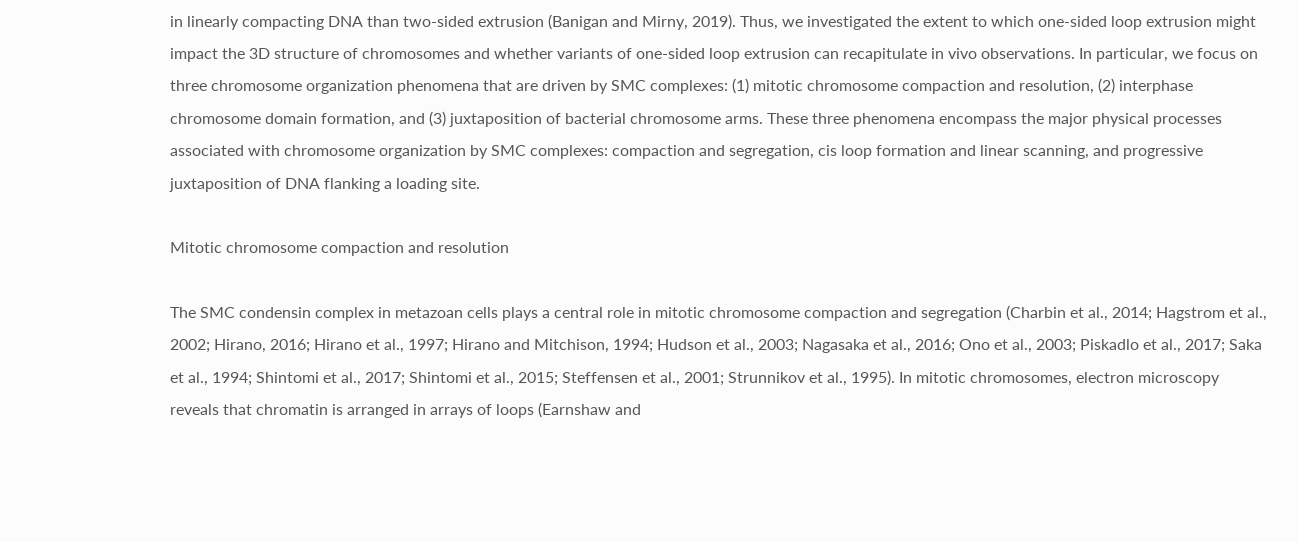in linearly compacting DNA than two-sided extrusion (Banigan and Mirny, 2019). Thus, we investigated the extent to which one-sided loop extrusion might impact the 3D structure of chromosomes and whether variants of one-sided loop extrusion can recapitulate in vivo observations. In particular, we focus on three chromosome organization phenomena that are driven by SMC complexes: (1) mitotic chromosome compaction and resolution, (2) interphase chromosome domain formation, and (3) juxtaposition of bacterial chromosome arms. These three phenomena encompass the major physical processes associated with chromosome organization by SMC complexes: compaction and segregation, cis loop formation and linear scanning, and progressive juxtaposition of DNA flanking a loading site.

Mitotic chromosome compaction and resolution

The SMC condensin complex in metazoan cells plays a central role in mitotic chromosome compaction and segregation (Charbin et al., 2014; Hagstrom et al., 2002; Hirano, 2016; Hirano et al., 1997; Hirano and Mitchison, 1994; Hudson et al., 2003; Nagasaka et al., 2016; Ono et al., 2003; Piskadlo et al., 2017; Saka et al., 1994; Shintomi et al., 2017; Shintomi et al., 2015; Steffensen et al., 2001; Strunnikov et al., 1995). In mitotic chromosomes, electron microscopy reveals that chromatin is arranged in arrays of loops (Earnshaw and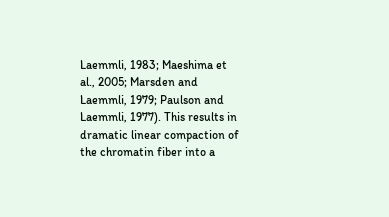Laemmli, 1983; Maeshima et al., 2005; Marsden and Laemmli, 1979; Paulson and Laemmli, 1977). This results in dramatic linear compaction of the chromatin fiber into a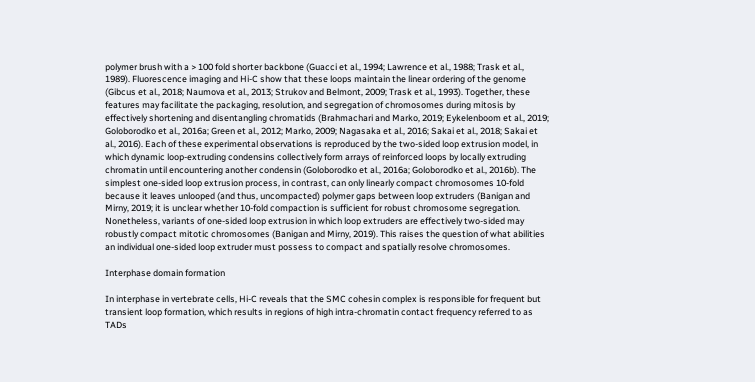polymer brush with a > 100 fold shorter backbone (Guacci et al., 1994; Lawrence et al., 1988; Trask et al., 1989). Fluorescence imaging and Hi-C show that these loops maintain the linear ordering of the genome (Gibcus et al., 2018; Naumova et al., 2013; Strukov and Belmont, 2009; Trask et al., 1993). Together, these features may facilitate the packaging, resolution, and segregation of chromosomes during mitosis by effectively shortening and disentangling chromatids (Brahmachari and Marko, 2019; Eykelenboom et al., 2019; Goloborodko et al., 2016a; Green et al., 2012; Marko, 2009; Nagasaka et al., 2016; Sakai et al., 2018; Sakai et al., 2016). Each of these experimental observations is reproduced by the two-sided loop extrusion model, in which dynamic loop-extruding condensins collectively form arrays of reinforced loops by locally extruding chromatin until encountering another condensin (Goloborodko et al., 2016a; Goloborodko et al., 2016b). The simplest one-sided loop extrusion process, in contrast, can only linearly compact chromosomes 10-fold because it leaves unlooped (and thus, uncompacted) polymer gaps between loop extruders (Banigan and Mirny, 2019; it is unclear whether 10-fold compaction is sufficient for robust chromosome segregation. Nonetheless, variants of one-sided loop extrusion in which loop extruders are effectively two-sided may robustly compact mitotic chromosomes (Banigan and Mirny, 2019). This raises the question of what abilities an individual one-sided loop extruder must possess to compact and spatially resolve chromosomes.

Interphase domain formation

In interphase in vertebrate cells, Hi-C reveals that the SMC cohesin complex is responsible for frequent but transient loop formation, which results in regions of high intra-chromatin contact frequency referred to as TADs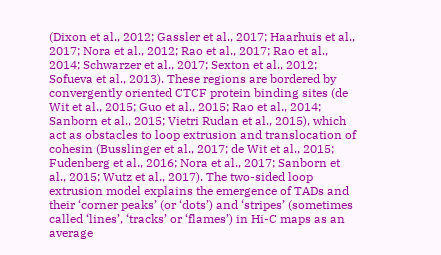(Dixon et al., 2012; Gassler et al., 2017; Haarhuis et al., 2017; Nora et al., 2012; Rao et al., 2017; Rao et al., 2014; Schwarzer et al., 2017; Sexton et al., 2012; Sofueva et al., 2013). These regions are bordered by convergently oriented CTCF protein binding sites (de Wit et al., 2015; Guo et al., 2015; Rao et al., 2014; Sanborn et al., 2015; Vietri Rudan et al., 2015), which act as obstacles to loop extrusion and translocation of cohesin (Busslinger et al., 2017; de Wit et al., 2015; Fudenberg et al., 2016; Nora et al., 2017; Sanborn et al., 2015; Wutz et al., 2017). The two-sided loop extrusion model explains the emergence of TADs and their ‘corner peaks’ (or ‘dots’) and ‘stripes’ (sometimes called ‘lines’, ‘tracks’ or ‘flames’) in Hi-C maps as an average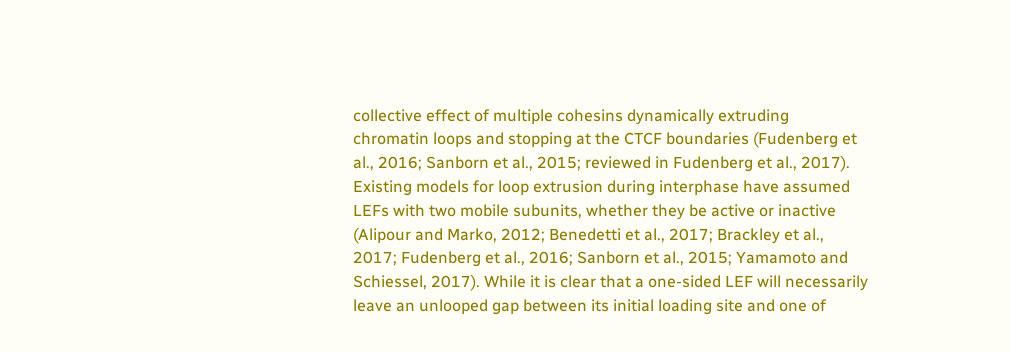collective effect of multiple cohesins dynamically extruding chromatin loops and stopping at the CTCF boundaries (Fudenberg et al., 2016; Sanborn et al., 2015; reviewed in Fudenberg et al., 2017). Existing models for loop extrusion during interphase have assumed LEFs with two mobile subunits, whether they be active or inactive (Alipour and Marko, 2012; Benedetti et al., 2017; Brackley et al., 2017; Fudenberg et al., 2016; Sanborn et al., 2015; Yamamoto and Schiessel, 2017). While it is clear that a one-sided LEF will necessarily leave an unlooped gap between its initial loading site and one of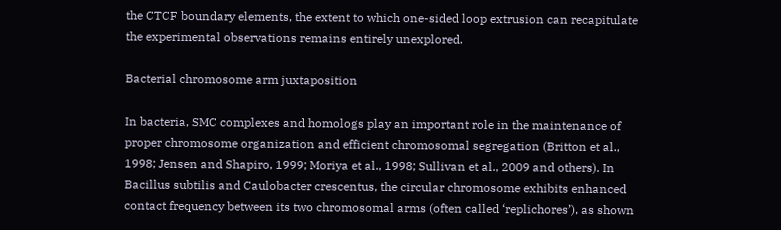the CTCF boundary elements, the extent to which one-sided loop extrusion can recapitulate the experimental observations remains entirely unexplored.

Bacterial chromosome arm juxtaposition

In bacteria, SMC complexes and homologs play an important role in the maintenance of proper chromosome organization and efficient chromosomal segregation (Britton et al., 1998; Jensen and Shapiro, 1999; Moriya et al., 1998; Sullivan et al., 2009 and others). In Bacillus subtilis and Caulobacter crescentus, the circular chromosome exhibits enhanced contact frequency between its two chromosomal arms (often called ‘replichores’), as shown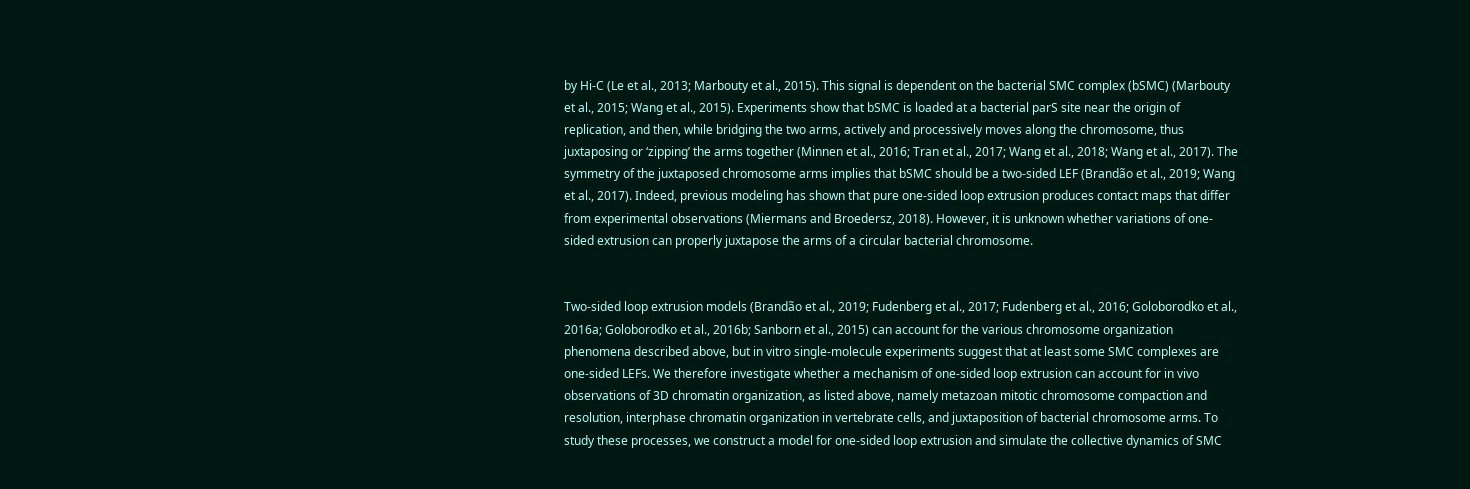by Hi-C (Le et al., 2013; Marbouty et al., 2015). This signal is dependent on the bacterial SMC complex (bSMC) (Marbouty et al., 2015; Wang et al., 2015). Experiments show that bSMC is loaded at a bacterial parS site near the origin of replication, and then, while bridging the two arms, actively and processively moves along the chromosome, thus juxtaposing or ‘zipping’ the arms together (Minnen et al., 2016; Tran et al., 2017; Wang et al., 2018; Wang et al., 2017). The symmetry of the juxtaposed chromosome arms implies that bSMC should be a two-sided LEF (Brandão et al., 2019; Wang et al., 2017). Indeed, previous modeling has shown that pure one-sided loop extrusion produces contact maps that differ from experimental observations (Miermans and Broedersz, 2018). However, it is unknown whether variations of one-sided extrusion can properly juxtapose the arms of a circular bacterial chromosome.


Two-sided loop extrusion models (Brandão et al., 2019; Fudenberg et al., 2017; Fudenberg et al., 2016; Goloborodko et al., 2016a; Goloborodko et al., 2016b; Sanborn et al., 2015) can account for the various chromosome organization phenomena described above, but in vitro single-molecule experiments suggest that at least some SMC complexes are one-sided LEFs. We therefore investigate whether a mechanism of one-sided loop extrusion can account for in vivo observations of 3D chromatin organization, as listed above, namely metazoan mitotic chromosome compaction and resolution, interphase chromatin organization in vertebrate cells, and juxtaposition of bacterial chromosome arms. To study these processes, we construct a model for one-sided loop extrusion and simulate the collective dynamics of SMC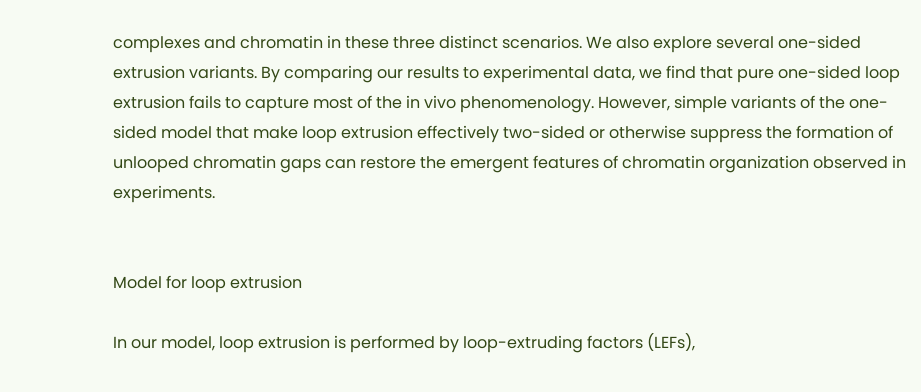complexes and chromatin in these three distinct scenarios. We also explore several one-sided extrusion variants. By comparing our results to experimental data, we find that pure one-sided loop extrusion fails to capture most of the in vivo phenomenology. However, simple variants of the one-sided model that make loop extrusion effectively two-sided or otherwise suppress the formation of unlooped chromatin gaps can restore the emergent features of chromatin organization observed in experiments.


Model for loop extrusion

In our model, loop extrusion is performed by loop-extruding factors (LEFs),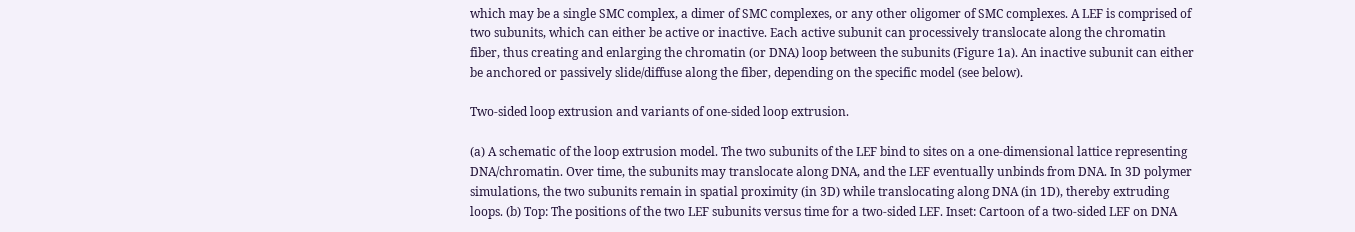which may be a single SMC complex, a dimer of SMC complexes, or any other oligomer of SMC complexes. A LEF is comprised of two subunits, which can either be active or inactive. Each active subunit can processively translocate along the chromatin fiber, thus creating and enlarging the chromatin (or DNA) loop between the subunits (Figure 1a). An inactive subunit can either be anchored or passively slide/diffuse along the fiber, depending on the specific model (see below).

Two-sided loop extrusion and variants of one-sided loop extrusion.

(a) A schematic of the loop extrusion model. The two subunits of the LEF bind to sites on a one-dimensional lattice representing DNA/chromatin. Over time, the subunits may translocate along DNA, and the LEF eventually unbinds from DNA. In 3D polymer simulations, the two subunits remain in spatial proximity (in 3D) while translocating along DNA (in 1D), thereby extruding loops. (b) Top: The positions of the two LEF subunits versus time for a two-sided LEF. Inset: Cartoon of a two-sided LEF on DNA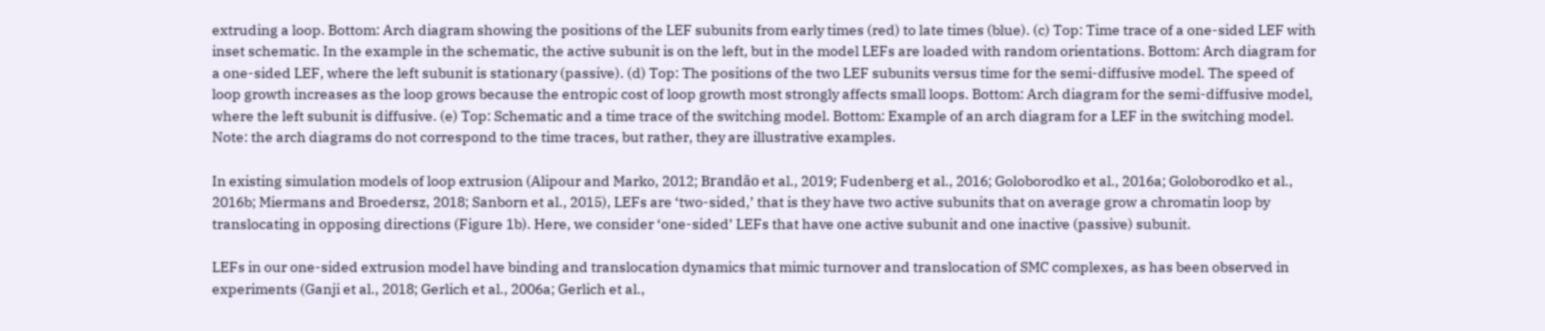extruding a loop. Bottom: Arch diagram showing the positions of the LEF subunits from early times (red) to late times (blue). (c) Top: Time trace of a one-sided LEF with inset schematic. In the example in the schematic, the active subunit is on the left, but in the model LEFs are loaded with random orientations. Bottom: Arch diagram for a one-sided LEF, where the left subunit is stationary (passive). (d) Top: The positions of the two LEF subunits versus time for the semi-diffusive model. The speed of loop growth increases as the loop grows because the entropic cost of loop growth most strongly affects small loops. Bottom: Arch diagram for the semi-diffusive model, where the left subunit is diffusive. (e) Top: Schematic and a time trace of the switching model. Bottom: Example of an arch diagram for a LEF in the switching model. Note: the arch diagrams do not correspond to the time traces, but rather, they are illustrative examples.

In existing simulation models of loop extrusion (Alipour and Marko, 2012; Brandão et al., 2019; Fudenberg et al., 2016; Goloborodko et al., 2016a; Goloborodko et al., 2016b; Miermans and Broedersz, 2018; Sanborn et al., 2015), LEFs are ‘two-sided,’ that is they have two active subunits that on average grow a chromatin loop by translocating in opposing directions (Figure 1b). Here, we consider ‘one-sided’ LEFs that have one active subunit and one inactive (passive) subunit.

LEFs in our one-sided extrusion model have binding and translocation dynamics that mimic turnover and translocation of SMC complexes, as has been observed in experiments (Ganji et al., 2018; Gerlich et al., 2006a; Gerlich et al.,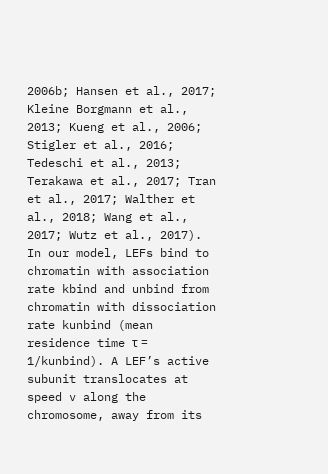2006b; Hansen et al., 2017; Kleine Borgmann et al., 2013; Kueng et al., 2006; Stigler et al., 2016; Tedeschi et al., 2013; Terakawa et al., 2017; Tran et al., 2017; Walther et al., 2018; Wang et al., 2017; Wutz et al., 2017). In our model, LEFs bind to chromatin with association rate kbind and unbind from chromatin with dissociation rate kunbind (mean residence time τ = 1/kunbind). A LEF’s active subunit translocates at speed v along the chromosome, away from its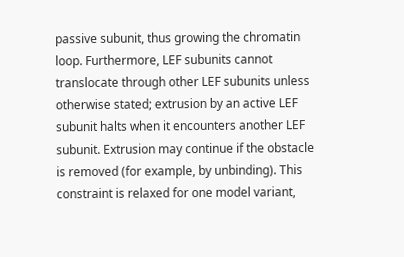passive subunit, thus growing the chromatin loop. Furthermore, LEF subunits cannot translocate through other LEF subunits unless otherwise stated; extrusion by an active LEF subunit halts when it encounters another LEF subunit. Extrusion may continue if the obstacle is removed (for example, by unbinding). This constraint is relaxed for one model variant,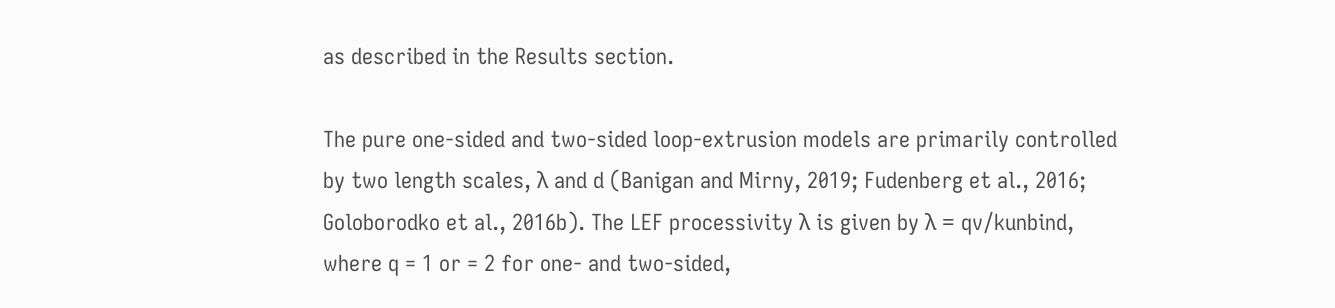as described in the Results section.

The pure one-sided and two-sided loop-extrusion models are primarily controlled by two length scales, λ and d (Banigan and Mirny, 2019; Fudenberg et al., 2016; Goloborodko et al., 2016b). The LEF processivity λ is given by λ = qv/kunbind, where q = 1 or = 2 for one- and two-sided,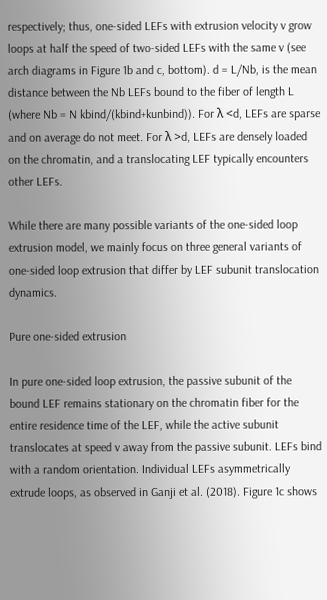respectively; thus, one-sided LEFs with extrusion velocity v grow loops at half the speed of two-sided LEFs with the same v (see arch diagrams in Figure 1b and c, bottom). d = L/Nb, is the mean distance between the Nb LEFs bound to the fiber of length L (where Nb = N kbind/(kbind+kunbind)). For λ <d, LEFs are sparse and on average do not meet. For λ >d, LEFs are densely loaded on the chromatin, and a translocating LEF typically encounters other LEFs.

While there are many possible variants of the one-sided loop extrusion model, we mainly focus on three general variants of one-sided loop extrusion that differ by LEF subunit translocation dynamics.

Pure one-sided extrusion

In pure one-sided loop extrusion, the passive subunit of the bound LEF remains stationary on the chromatin fiber for the entire residence time of the LEF, while the active subunit translocates at speed v away from the passive subunit. LEFs bind with a random orientation. Individual LEFs asymmetrically extrude loops, as observed in Ganji et al. (2018). Figure 1c shows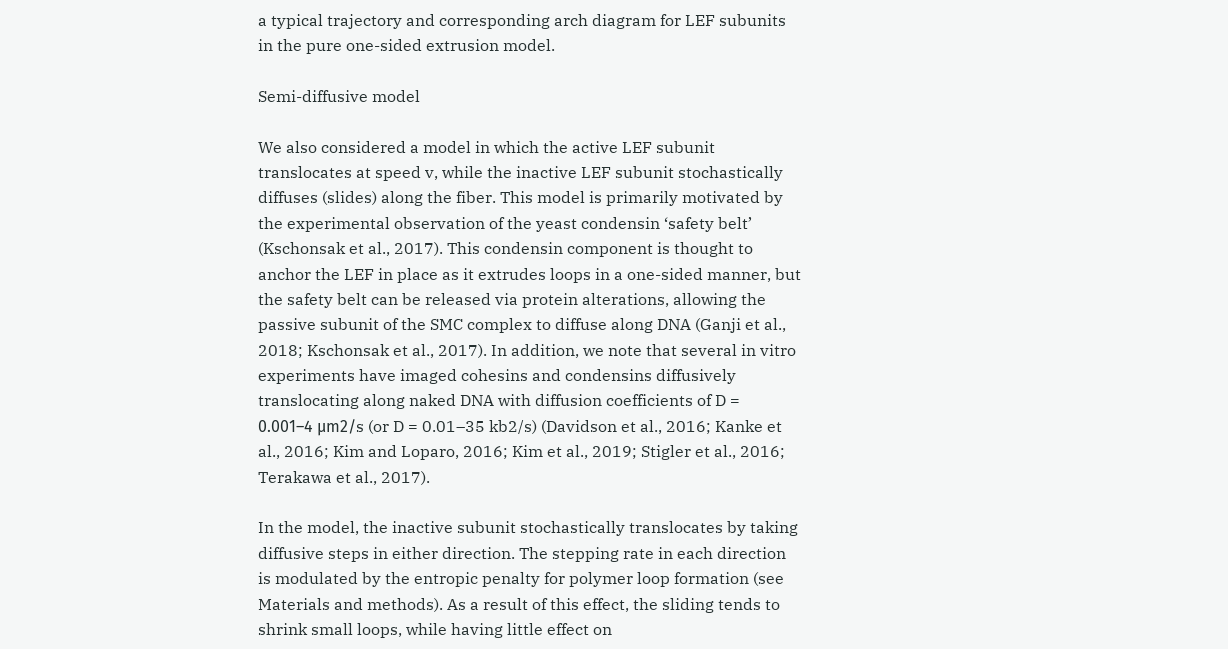a typical trajectory and corresponding arch diagram for LEF subunits in the pure one-sided extrusion model.

Semi-diffusive model

We also considered a model in which the active LEF subunit translocates at speed v, while the inactive LEF subunit stochastically diffuses (slides) along the fiber. This model is primarily motivated by the experimental observation of the yeast condensin ‘safety belt’ (Kschonsak et al., 2017). This condensin component is thought to anchor the LEF in place as it extrudes loops in a one-sided manner, but the safety belt can be released via protein alterations, allowing the passive subunit of the SMC complex to diffuse along DNA (Ganji et al., 2018; Kschonsak et al., 2017). In addition, we note that several in vitro experiments have imaged cohesins and condensins diffusively translocating along naked DNA with diffusion coefficients of D = 0.001–4 μm2/s (or D = 0.01–35 kb2/s) (Davidson et al., 2016; Kanke et al., 2016; Kim and Loparo, 2016; Kim et al., 2019; Stigler et al., 2016; Terakawa et al., 2017).

In the model, the inactive subunit stochastically translocates by taking diffusive steps in either direction. The stepping rate in each direction is modulated by the entropic penalty for polymer loop formation (see Materials and methods). As a result of this effect, the sliding tends to shrink small loops, while having little effect on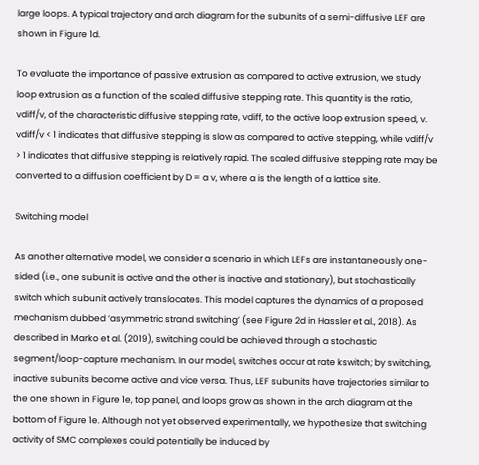large loops. A typical trajectory and arch diagram for the subunits of a semi-diffusive LEF are shown in Figure 1d.

To evaluate the importance of passive extrusion as compared to active extrusion, we study loop extrusion as a function of the scaled diffusive stepping rate. This quantity is the ratio, vdiff/v, of the characteristic diffusive stepping rate, vdiff, to the active loop extrusion speed, v. vdiff/v < 1 indicates that diffusive stepping is slow as compared to active stepping, while vdiff/v > 1 indicates that diffusive stepping is relatively rapid. The scaled diffusive stepping rate may be converted to a diffusion coefficient by D = a v, where a is the length of a lattice site.

Switching model

As another alternative model, we consider a scenario in which LEFs are instantaneously one-sided (i.e., one subunit is active and the other is inactive and stationary), but stochastically switch which subunit actively translocates. This model captures the dynamics of a proposed mechanism dubbed ‘asymmetric strand switching’ (see Figure 2d in Hassler et al., 2018). As described in Marko et al. (2019), switching could be achieved through a stochastic segment/loop-capture mechanism. In our model, switches occur at rate kswitch; by switching, inactive subunits become active and vice versa. Thus, LEF subunits have trajectories similar to the one shown in Figure 1e, top panel, and loops grow as shown in the arch diagram at the bottom of Figure 1e. Although not yet observed experimentally, we hypothesize that switching activity of SMC complexes could potentially be induced by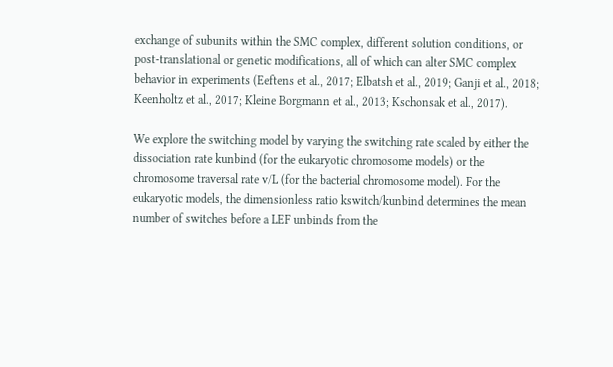exchange of subunits within the SMC complex, different solution conditions, or post-translational or genetic modifications, all of which can alter SMC complex behavior in experiments (Eeftens et al., 2017; Elbatsh et al., 2019; Ganji et al., 2018; Keenholtz et al., 2017; Kleine Borgmann et al., 2013; Kschonsak et al., 2017).

We explore the switching model by varying the switching rate scaled by either the dissociation rate kunbind (for the eukaryotic chromosome models) or the chromosome traversal rate v/L (for the bacterial chromosome model). For the eukaryotic models, the dimensionless ratio kswitch/kunbind determines the mean number of switches before a LEF unbinds from the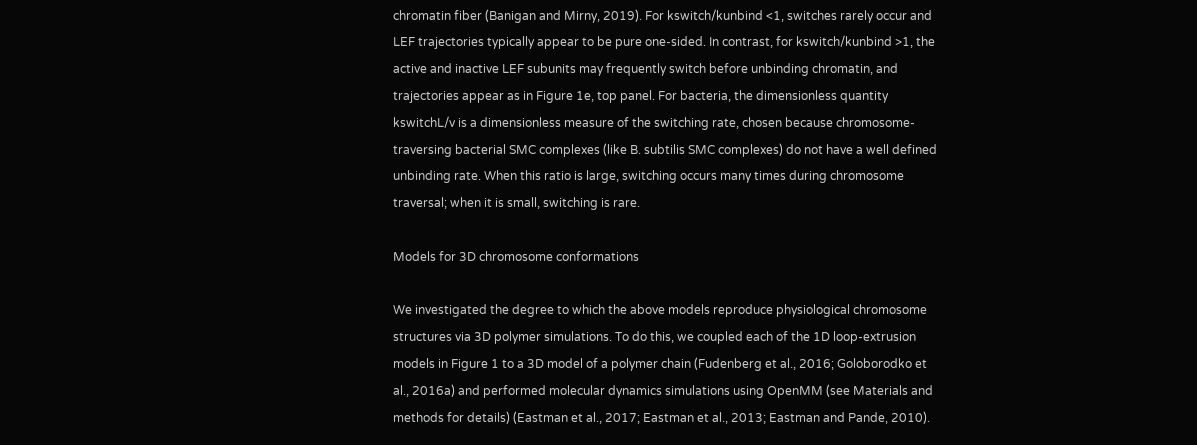chromatin fiber (Banigan and Mirny, 2019). For kswitch/kunbind <1, switches rarely occur and LEF trajectories typically appear to be pure one-sided. In contrast, for kswitch/kunbind >1, the active and inactive LEF subunits may frequently switch before unbinding chromatin, and trajectories appear as in Figure 1e, top panel. For bacteria, the dimensionless quantity kswitchL/v is a dimensionless measure of the switching rate, chosen because chromosome-traversing bacterial SMC complexes (like B. subtilis SMC complexes) do not have a well defined unbinding rate. When this ratio is large, switching occurs many times during chromosome traversal; when it is small, switching is rare.

Models for 3D chromosome conformations

We investigated the degree to which the above models reproduce physiological chromosome structures via 3D polymer simulations. To do this, we coupled each of the 1D loop-extrusion models in Figure 1 to a 3D model of a polymer chain (Fudenberg et al., 2016; Goloborodko et al., 2016a) and performed molecular dynamics simulations using OpenMM (see Materials and methods for details) (Eastman et al., 2017; Eastman et al., 2013; Eastman and Pande, 2010).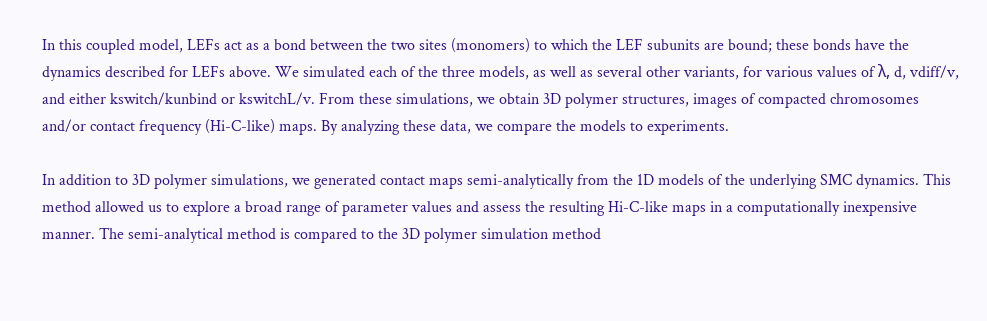In this coupled model, LEFs act as a bond between the two sites (monomers) to which the LEF subunits are bound; these bonds have the dynamics described for LEFs above. We simulated each of the three models, as well as several other variants, for various values of λ, d, vdiff/v, and either kswitch/kunbind or kswitchL/v. From these simulations, we obtain 3D polymer structures, images of compacted chromosomes and/or contact frequency (Hi-C-like) maps. By analyzing these data, we compare the models to experiments.

In addition to 3D polymer simulations, we generated contact maps semi-analytically from the 1D models of the underlying SMC dynamics. This method allowed us to explore a broad range of parameter values and assess the resulting Hi-C-like maps in a computationally inexpensive manner. The semi-analytical method is compared to the 3D polymer simulation method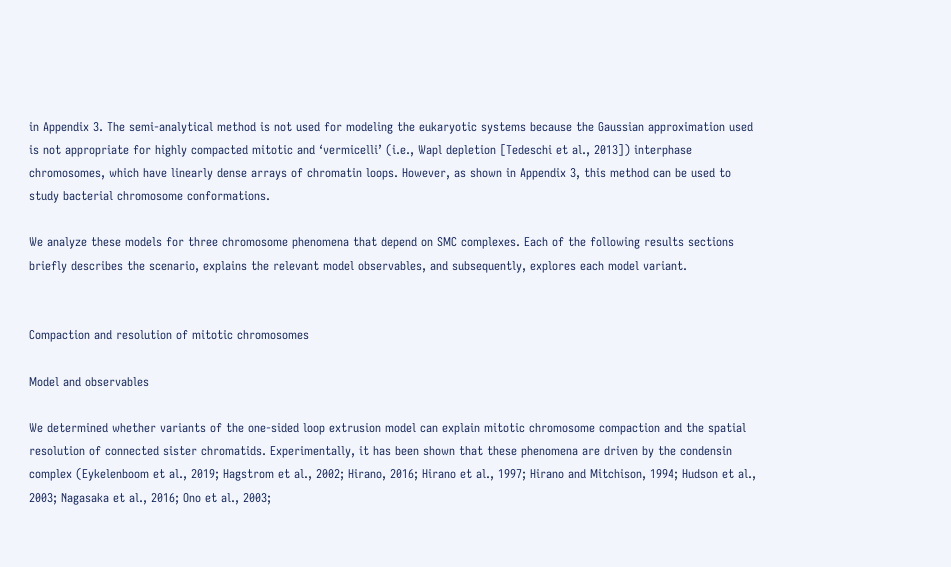in Appendix 3. The semi-analytical method is not used for modeling the eukaryotic systems because the Gaussian approximation used is not appropriate for highly compacted mitotic and ‘vermicelli’ (i.e., Wapl depletion [Tedeschi et al., 2013]) interphase chromosomes, which have linearly dense arrays of chromatin loops. However, as shown in Appendix 3, this method can be used to study bacterial chromosome conformations.

We analyze these models for three chromosome phenomena that depend on SMC complexes. Each of the following results sections briefly describes the scenario, explains the relevant model observables, and subsequently, explores each model variant.


Compaction and resolution of mitotic chromosomes

Model and observables

We determined whether variants of the one-sided loop extrusion model can explain mitotic chromosome compaction and the spatial resolution of connected sister chromatids. Experimentally, it has been shown that these phenomena are driven by the condensin complex (Eykelenboom et al., 2019; Hagstrom et al., 2002; Hirano, 2016; Hirano et al., 1997; Hirano and Mitchison, 1994; Hudson et al., 2003; Nagasaka et al., 2016; Ono et al., 2003;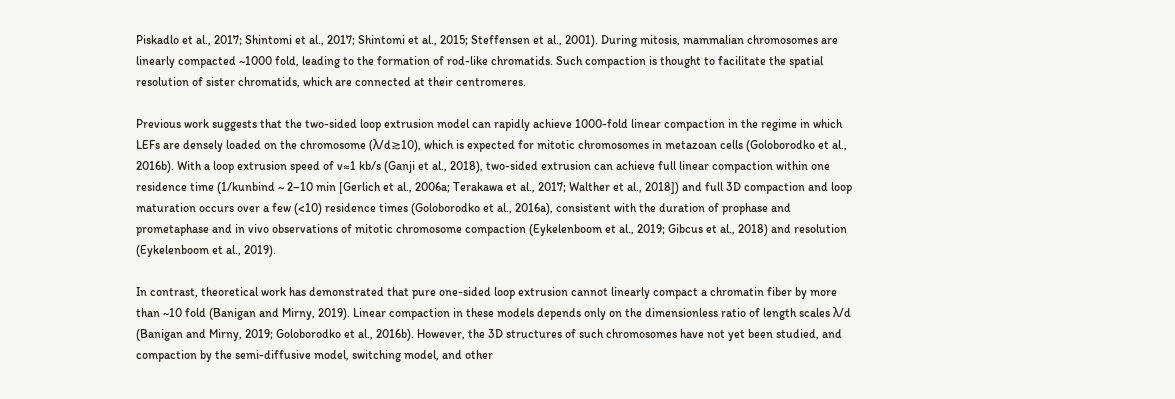Piskadlo et al., 2017; Shintomi et al., 2017; Shintomi et al., 2015; Steffensen et al., 2001). During mitosis, mammalian chromosomes are linearly compacted ~1000 fold, leading to the formation of rod-like chromatids. Such compaction is thought to facilitate the spatial resolution of sister chromatids, which are connected at their centromeres.

Previous work suggests that the two-sided loop extrusion model can rapidly achieve 1000-fold linear compaction in the regime in which LEFs are densely loaded on the chromosome (λ/d≳10), which is expected for mitotic chromosomes in metazoan cells (Goloborodko et al., 2016b). With a loop extrusion speed of v≈1 kb/s (Ganji et al., 2018), two-sided extrusion can achieve full linear compaction within one residence time (1/kunbind ~ 2–10 min [Gerlich et al., 2006a; Terakawa et al., 2017; Walther et al., 2018]) and full 3D compaction and loop maturation occurs over a few (<10) residence times (Goloborodko et al., 2016a), consistent with the duration of prophase and prometaphase and in vivo observations of mitotic chromosome compaction (Eykelenboom et al., 2019; Gibcus et al., 2018) and resolution (Eykelenboom et al., 2019).

In contrast, theoretical work has demonstrated that pure one-sided loop extrusion cannot linearly compact a chromatin fiber by more than ~10 fold (Banigan and Mirny, 2019). Linear compaction in these models depends only on the dimensionless ratio of length scales λ/d (Banigan and Mirny, 2019; Goloborodko et al., 2016b). However, the 3D structures of such chromosomes have not yet been studied, and compaction by the semi-diffusive model, switching model, and other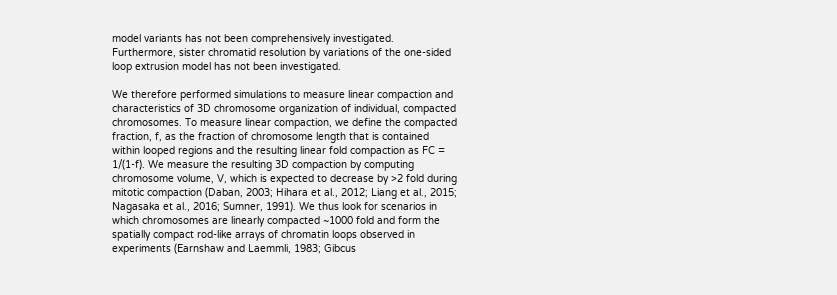model variants has not been comprehensively investigated. Furthermore, sister chromatid resolution by variations of the one-sided loop extrusion model has not been investigated.

We therefore performed simulations to measure linear compaction and characteristics of 3D chromosome organization of individual, compacted chromosomes. To measure linear compaction, we define the compacted fraction, f, as the fraction of chromosome length that is contained within looped regions and the resulting linear fold compaction as FC = 1/(1-f). We measure the resulting 3D compaction by computing chromosome volume, V, which is expected to decrease by >2 fold during mitotic compaction (Daban, 2003; Hihara et al., 2012; Liang et al., 2015; Nagasaka et al., 2016; Sumner, 1991). We thus look for scenarios in which chromosomes are linearly compacted ~1000 fold and form the spatially compact rod-like arrays of chromatin loops observed in experiments (Earnshaw and Laemmli, 1983; Gibcus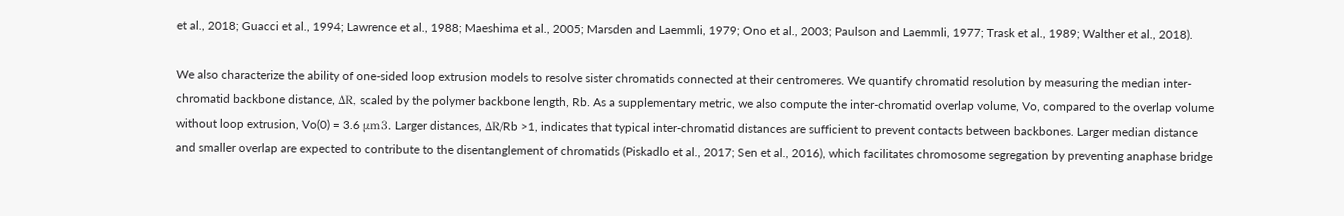et al., 2018; Guacci et al., 1994; Lawrence et al., 1988; Maeshima et al., 2005; Marsden and Laemmli, 1979; Ono et al., 2003; Paulson and Laemmli, 1977; Trask et al., 1989; Walther et al., 2018).

We also characterize the ability of one-sided loop extrusion models to resolve sister chromatids connected at their centromeres. We quantify chromatid resolution by measuring the median inter-chromatid backbone distance, ΔR, scaled by the polymer backbone length, Rb. As a supplementary metric, we also compute the inter-chromatid overlap volume, Vo, compared to the overlap volume without loop extrusion, Vo(0) = 3.6 μm3. Larger distances, ΔR/Rb >1, indicates that typical inter-chromatid distances are sufficient to prevent contacts between backbones. Larger median distance and smaller overlap are expected to contribute to the disentanglement of chromatids (Piskadlo et al., 2017; Sen et al., 2016), which facilitates chromosome segregation by preventing anaphase bridge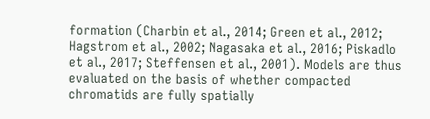formation (Charbin et al., 2014; Green et al., 2012; Hagstrom et al., 2002; Nagasaka et al., 2016; Piskadlo et al., 2017; Steffensen et al., 2001). Models are thus evaluated on the basis of whether compacted chromatids are fully spatially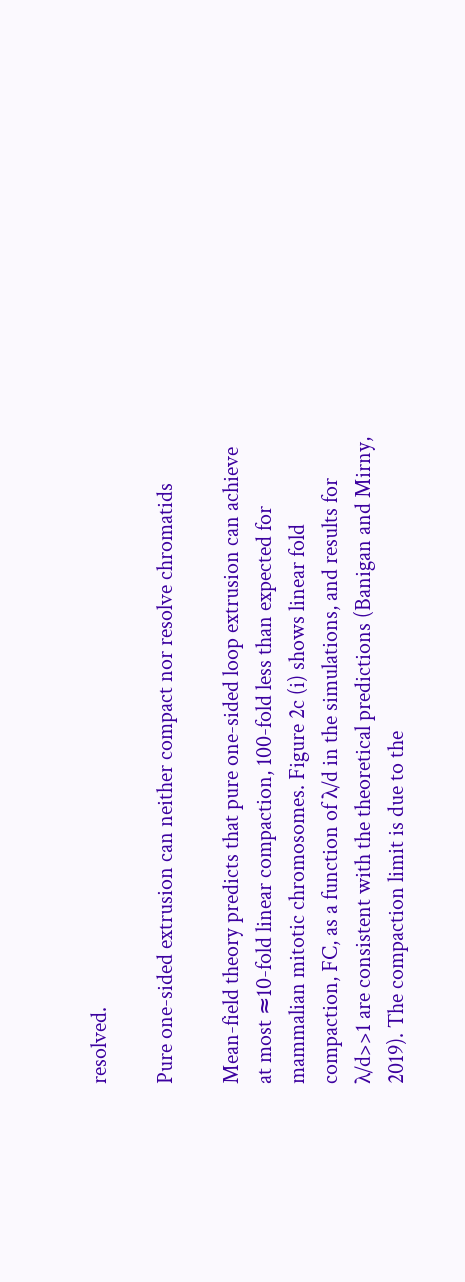resolved.

Pure one-sided extrusion can neither compact nor resolve chromatids

Mean-field theory predicts that pure one-sided loop extrusion can achieve at most ≈10-fold linear compaction, 100-fold less than expected for mammalian mitotic chromosomes. Figure 2c (i) shows linear fold compaction, FC, as a function of λ/d in the simulations, and results for λ/d>>1 are consistent with the theoretical predictions (Banigan and Mirny, 2019). The compaction limit is due to the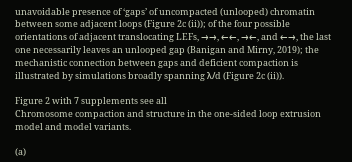unavoidable presence of ‘gaps’ of uncompacted (unlooped) chromatin between some adjacent loops (Figure 2c (ii)); of the four possible orientations of adjacent translocating LEFs, →→, ←←, →←, and ←→, the last one necessarily leaves an unlooped gap (Banigan and Mirny, 2019); the mechanistic connection between gaps and deficient compaction is illustrated by simulations broadly spanning λ/d (Figure 2c (ii)).

Figure 2 with 7 supplements see all
Chromosome compaction and structure in the one-sided loop extrusion model and model variants.

(a)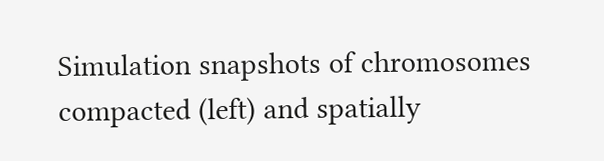Simulation snapshots of chromosomes compacted (left) and spatially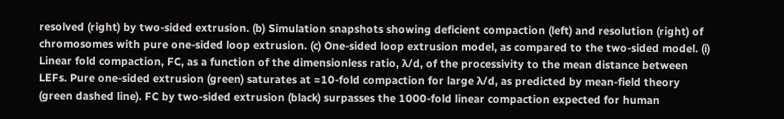resolved (right) by two-sided extrusion. (b) Simulation snapshots showing deficient compaction (left) and resolution (right) of chromosomes with pure one-sided loop extrusion. (c) One-sided loop extrusion model, as compared to the two-sided model. (i) Linear fold compaction, FC, as a function of the dimensionless ratio, λ/d, of the processivity to the mean distance between LEFs. Pure one-sided extrusion (green) saturates at ≈10-fold compaction for large λ/d, as predicted by mean-field theory (green dashed line). FC by two-sided extrusion (black) surpasses the 1000-fold linear compaction expected for human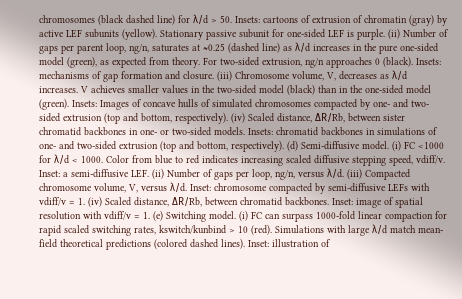chromosomes (black dashed line) for λ/d > 50. Insets: cartoons of extrusion of chromatin (gray) by active LEF subunits (yellow). Stationary passive subunit for one-sided LEF is purple. (ii) Number of gaps per parent loop, ng/n, saturates at ≈0.25 (dashed line) as λ/d increases in the pure one-sided model (green), as expected from theory. For two-sided extrusion, ng/n approaches 0 (black). Insets: mechanisms of gap formation and closure. (iii) Chromosome volume, V, decreases as λ/d increases. V achieves smaller values in the two-sided model (black) than in the one-sided model (green). Insets: Images of concave hulls of simulated chromosomes compacted by one- and two-sided extrusion (top and bottom, respectively). (iv) Scaled distance, ΔR/Rb, between sister chromatid backbones in one- or two-sided models. Insets: chromatid backbones in simulations of one- and two-sided extrusion (top and bottom, respectively). (d) Semi-diffusive model. (i) FC <1000 for λ/d < 1000. Color from blue to red indicates increasing scaled diffusive stepping speed, vdiff/v. Inset: a semi-diffusive LEF. (ii) Number of gaps per loop, ng/n, versus λ/d. (iii) Compacted chromosome volume, V, versus λ/d. Inset: chromosome compacted by semi-diffusive LEFs with vdiff/v = 1. (iv) Scaled distance, ΔR/Rb, between chromatid backbones. Inset: image of spatial resolution with vdiff/v = 1. (e) Switching model. (i) FC can surpass 1000-fold linear compaction for rapid scaled switching rates, kswitch/kunbind > 10 (red). Simulations with large λ/d match mean-field theoretical predictions (colored dashed lines). Inset: illustration of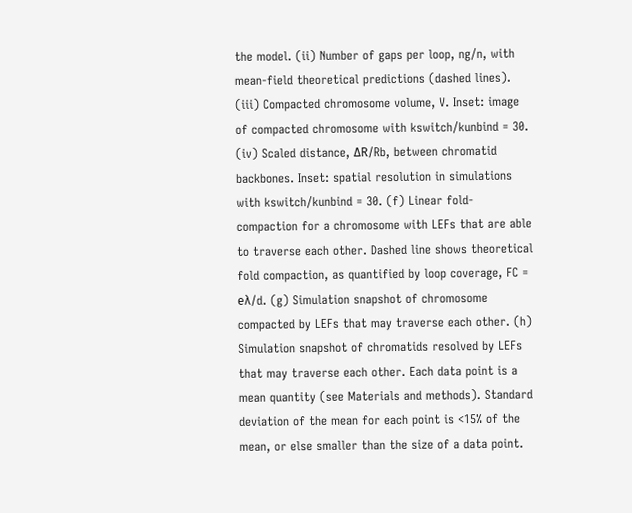the model. (ii) Number of gaps per loop, ng/n, with mean-field theoretical predictions (dashed lines). (iii) Compacted chromosome volume, V. Inset: image of compacted chromosome with kswitch/kunbind = 30. (iv) Scaled distance, ΔR/Rb, between chromatid backbones. Inset: spatial resolution in simulations with kswitch/kunbind = 30. (f) Linear fold-compaction for a chromosome with LEFs that are able to traverse each other. Dashed line shows theoretical fold compaction, as quantified by loop coverage, FC = eλ/d. (g) Simulation snapshot of chromosome compacted by LEFs that may traverse each other. (h) Simulation snapshot of chromatids resolved by LEFs that may traverse each other. Each data point is a mean quantity (see Materials and methods). Standard deviation of the mean for each point is <15% of the mean, or else smaller than the size of a data point.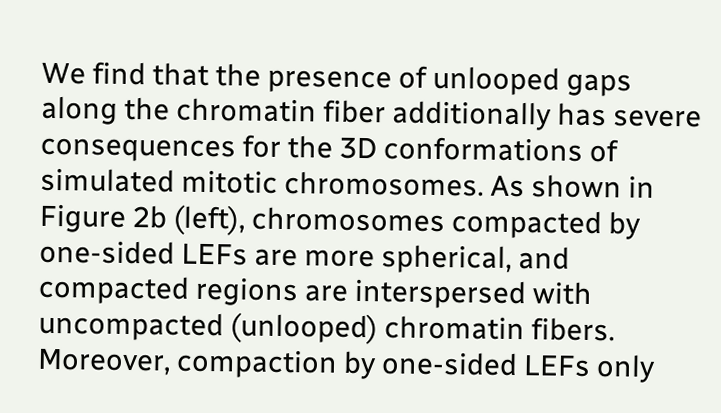We find that the presence of unlooped gaps along the chromatin fiber additionally has severe consequences for the 3D conformations of simulated mitotic chromosomes. As shown in Figure 2b (left), chromosomes compacted by one-sided LEFs are more spherical, and compacted regions are interspersed with uncompacted (unlooped) chromatin fibers. Moreover, compaction by one-sided LEFs only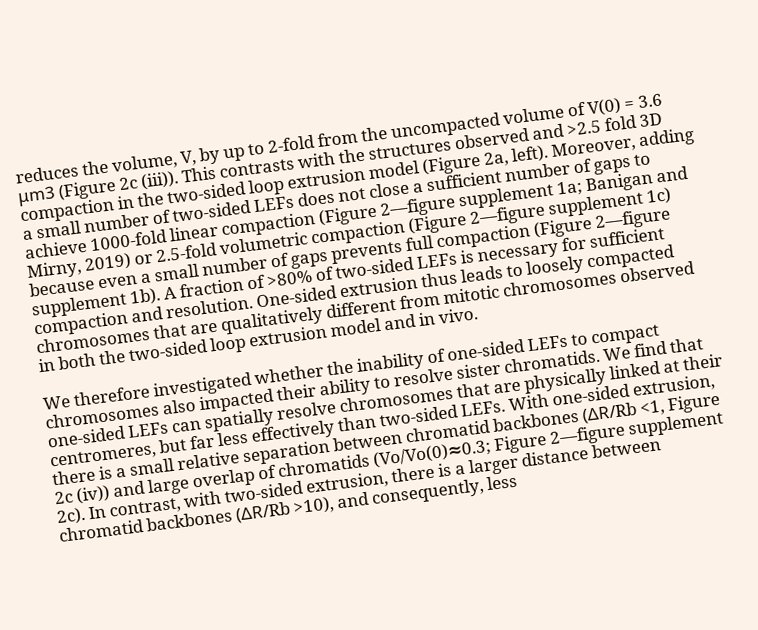reduces the volume, V, by up to 2-fold from the uncompacted volume of V(0) = 3.6 μm3 (Figure 2c (iii)). This contrasts with the structures observed and >2.5 fold 3D compaction in the two-sided loop extrusion model (Figure 2a, left). Moreover, adding a small number of two-sided LEFs does not close a sufficient number of gaps to achieve 1000-fold linear compaction (Figure 2—figure supplement 1a; Banigan and Mirny, 2019) or 2.5-fold volumetric compaction (Figure 2—figure supplement 1c) because even a small number of gaps prevents full compaction (Figure 2—figure supplement 1b). A fraction of >80% of two-sided LEFs is necessary for sufficient compaction and resolution. One-sided extrusion thus leads to loosely compacted chromosomes that are qualitatively different from mitotic chromosomes observed in both the two-sided loop extrusion model and in vivo.

We therefore investigated whether the inability of one-sided LEFs to compact chromosomes also impacted their ability to resolve sister chromatids. We find that one-sided LEFs can spatially resolve chromosomes that are physically linked at their centromeres, but far less effectively than two-sided LEFs. With one-sided extrusion, there is a small relative separation between chromatid backbones (ΔR/Rb <1, Figure 2c (iv)) and large overlap of chromatids (Vo/Vo(0)≈0.3; Figure 2—figure supplement 2c). In contrast, with two-sided extrusion, there is a larger distance between chromatid backbones (ΔR/Rb >10), and consequently, less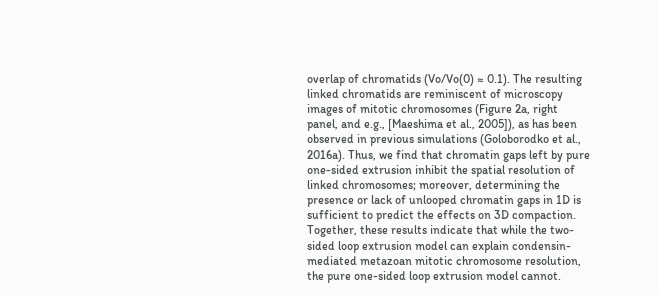overlap of chromatids (Vo/Vo(0) ≈ 0.1). The resulting linked chromatids are reminiscent of microscopy images of mitotic chromosomes (Figure 2a, right panel, and e.g., [Maeshima et al., 2005]), as has been observed in previous simulations (Goloborodko et al., 2016a). Thus, we find that chromatin gaps left by pure one-sided extrusion inhibit the spatial resolution of linked chromosomes; moreover, determining the presence or lack of unlooped chromatin gaps in 1D is sufficient to predict the effects on 3D compaction. Together, these results indicate that while the two-sided loop extrusion model can explain condensin-mediated metazoan mitotic chromosome resolution, the pure one-sided loop extrusion model cannot.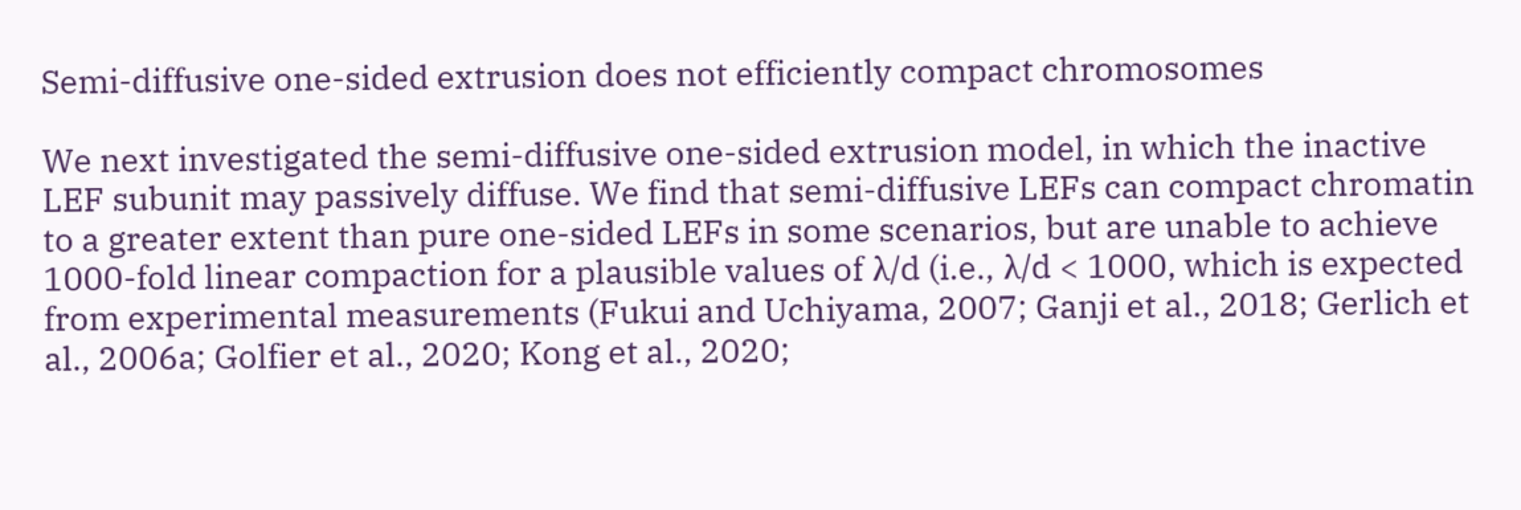Semi-diffusive one-sided extrusion does not efficiently compact chromosomes

We next investigated the semi-diffusive one-sided extrusion model, in which the inactive LEF subunit may passively diffuse. We find that semi-diffusive LEFs can compact chromatin to a greater extent than pure one-sided LEFs in some scenarios, but are unable to achieve 1000-fold linear compaction for a plausible values of λ/d (i.e., λ/d < 1000, which is expected from experimental measurements (Fukui and Uchiyama, 2007; Ganji et al., 2018; Gerlich et al., 2006a; Golfier et al., 2020; Kong et al., 2020;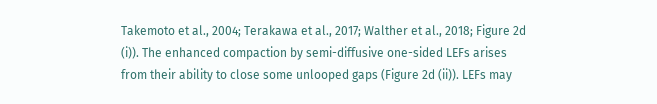Takemoto et al., 2004; Terakawa et al., 2017; Walther et al., 2018; Figure 2d (i)). The enhanced compaction by semi-diffusive one-sided LEFs arises from their ability to close some unlooped gaps (Figure 2d (ii)). LEFs may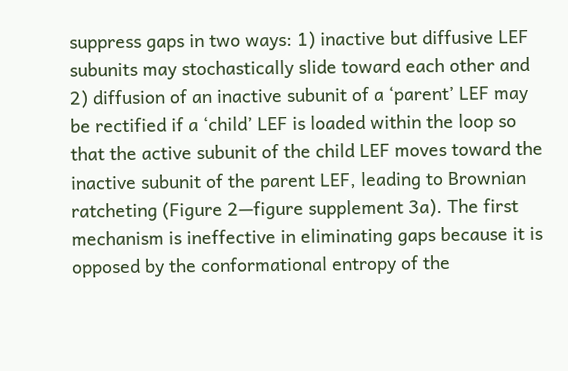suppress gaps in two ways: 1) inactive but diffusive LEF subunits may stochastically slide toward each other and 2) diffusion of an inactive subunit of a ‘parent’ LEF may be rectified if a ‘child’ LEF is loaded within the loop so that the active subunit of the child LEF moves toward the inactive subunit of the parent LEF, leading to Brownian ratcheting (Figure 2—figure supplement 3a). The first mechanism is ineffective in eliminating gaps because it is opposed by the conformational entropy of the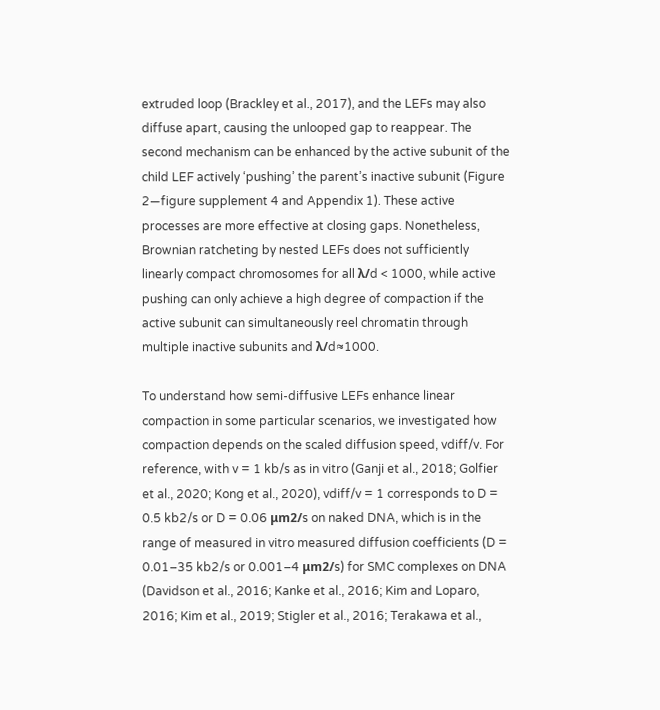extruded loop (Brackley et al., 2017), and the LEFs may also diffuse apart, causing the unlooped gap to reappear. The second mechanism can be enhanced by the active subunit of the child LEF actively ‘pushing’ the parent’s inactive subunit (Figure 2—figure supplement 4 and Appendix 1). These active processes are more effective at closing gaps. Nonetheless, Brownian ratcheting by nested LEFs does not sufficiently linearly compact chromosomes for all λ/d < 1000, while active pushing can only achieve a high degree of compaction if the active subunit can simultaneously reel chromatin through multiple inactive subunits and λ/d≈1000.

To understand how semi-diffusive LEFs enhance linear compaction in some particular scenarios, we investigated how compaction depends on the scaled diffusion speed, vdiff/v. For reference, with v = 1 kb/s as in vitro (Ganji et al., 2018; Golfier et al., 2020; Kong et al., 2020), vdiff/v = 1 corresponds to D = 0.5 kb2/s or D = 0.06 μm2/s on naked DNA, which is in the range of measured in vitro measured diffusion coefficients (D = 0.01–35 kb2/s or 0.001–4 μm2/s) for SMC complexes on DNA (Davidson et al., 2016; Kanke et al., 2016; Kim and Loparo, 2016; Kim et al., 2019; Stigler et al., 2016; Terakawa et al.,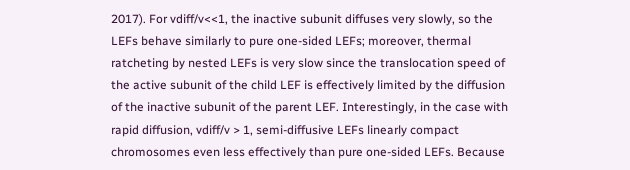2017). For vdiff/v<<1, the inactive subunit diffuses very slowly, so the LEFs behave similarly to pure one-sided LEFs; moreover, thermal ratcheting by nested LEFs is very slow since the translocation speed of the active subunit of the child LEF is effectively limited by the diffusion of the inactive subunit of the parent LEF. Interestingly, in the case with rapid diffusion, vdiff/v > 1, semi-diffusive LEFs linearly compact chromosomes even less effectively than pure one-sided LEFs. Because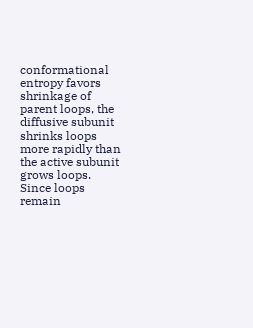conformational entropy favors shrinkage of parent loops, the diffusive subunit shrinks loops more rapidly than the active subunit grows loops. Since loops remain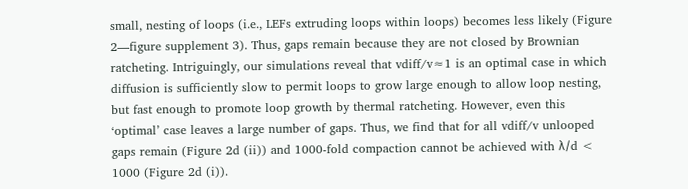small, nesting of loops (i.e., LEFs extruding loops within loops) becomes less likely (Figure 2—figure supplement 3). Thus, gaps remain because they are not closed by Brownian ratcheting. Intriguingly, our simulations reveal that vdiff/v≈1 is an optimal case in which diffusion is sufficiently slow to permit loops to grow large enough to allow loop nesting, but fast enough to promote loop growth by thermal ratcheting. However, even this ‘optimal’ case leaves a large number of gaps. Thus, we find that for all vdiff/v unlooped gaps remain (Figure 2d (ii)) and 1000-fold compaction cannot be achieved with λ/d < 1000 (Figure 2d (i)).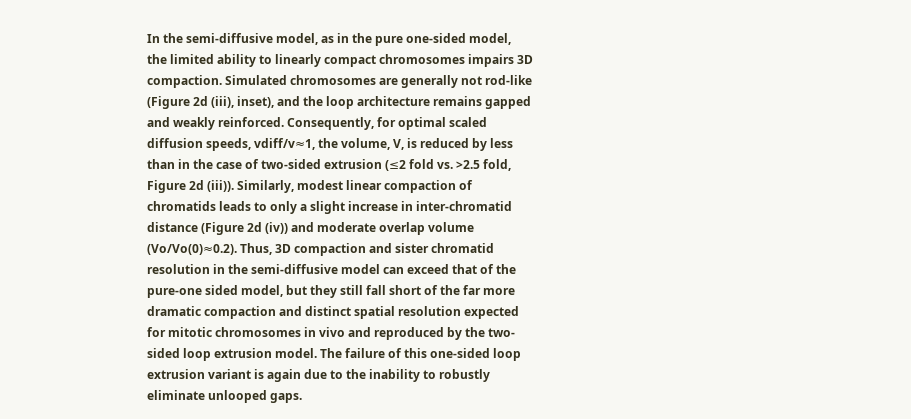In the semi-diffusive model, as in the pure one-sided model, the limited ability to linearly compact chromosomes impairs 3D compaction. Simulated chromosomes are generally not rod-like (Figure 2d (iii), inset), and the loop architecture remains gapped and weakly reinforced. Consequently, for optimal scaled diffusion speeds, vdiff/v≈1, the volume, V, is reduced by less than in the case of two-sided extrusion (≤2 fold vs. >2.5 fold, Figure 2d (iii)). Similarly, modest linear compaction of chromatids leads to only a slight increase in inter-chromatid distance (Figure 2d (iv)) and moderate overlap volume (Vo/Vo(0)≈0.2). Thus, 3D compaction and sister chromatid resolution in the semi-diffusive model can exceed that of the pure-one sided model, but they still fall short of the far more dramatic compaction and distinct spatial resolution expected for mitotic chromosomes in vivo and reproduced by the two-sided loop extrusion model. The failure of this one-sided loop extrusion variant is again due to the inability to robustly eliminate unlooped gaps.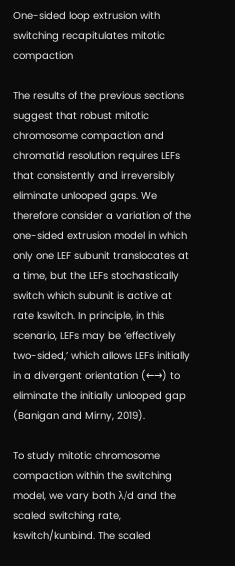One-sided loop extrusion with switching recapitulates mitotic compaction

The results of the previous sections suggest that robust mitotic chromosome compaction and chromatid resolution requires LEFs that consistently and irreversibly eliminate unlooped gaps. We therefore consider a variation of the one-sided extrusion model in which only one LEF subunit translocates at a time, but the LEFs stochastically switch which subunit is active at rate kswitch. In principle, in this scenario, LEFs may be ‘effectively two-sided,’ which allows LEFs initially in a divergent orientation (←→) to eliminate the initially unlooped gap (Banigan and Mirny, 2019).

To study mitotic chromosome compaction within the switching model, we vary both λ/d and the scaled switching rate, kswitch/kunbind. The scaled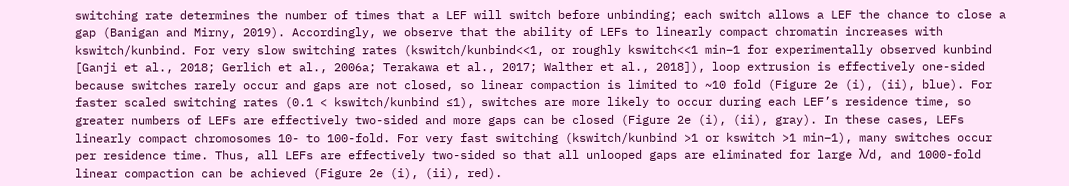switching rate determines the number of times that a LEF will switch before unbinding; each switch allows a LEF the chance to close a gap (Banigan and Mirny, 2019). Accordingly, we observe that the ability of LEFs to linearly compact chromatin increases with kswitch/kunbind. For very slow switching rates (kswitch/kunbind<<1, or roughly kswitch<<1 min−1 for experimentally observed kunbind [Ganji et al., 2018; Gerlich et al., 2006a; Terakawa et al., 2017; Walther et al., 2018]), loop extrusion is effectively one-sided because switches rarely occur and gaps are not closed, so linear compaction is limited to ~10 fold (Figure 2e (i), (ii), blue). For faster scaled switching rates (0.1 < kswitch/kunbind ≤1), switches are more likely to occur during each LEF’s residence time, so greater numbers of LEFs are effectively two-sided and more gaps can be closed (Figure 2e (i), (ii), gray). In these cases, LEFs linearly compact chromosomes 10- to 100-fold. For very fast switching (kswitch/kunbind >1 or kswitch >1 min−1), many switches occur per residence time. Thus, all LEFs are effectively two-sided so that all unlooped gaps are eliminated for large λ/d, and 1000-fold linear compaction can be achieved (Figure 2e (i), (ii), red).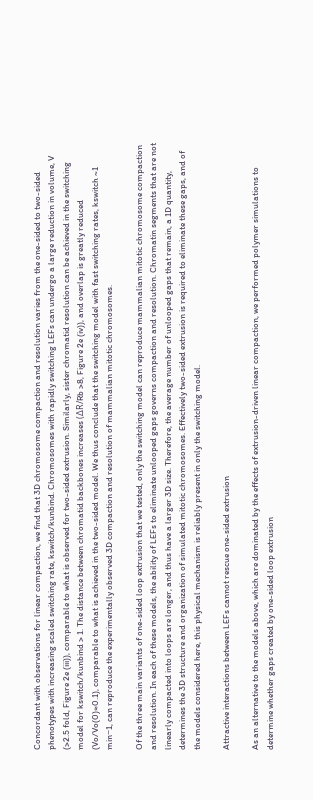Concordant with observations for linear compaction, we find that 3D chromosome compaction and resolution varies from the one-sided to two-sided phenotypes with increasing scaled switching rate, kswitch/kunbind. Chromosomes with rapidly switching LEFs can undergo a large reduction in volume, V (>2.5 fold, Figure 2e (iii)), comparable to what is observed for two-sided extrusion. Similarly, sister chromatid resolution can be achieved in the switching model for kswitch/kunbind > 1. The distance between chromatid backbones increases (ΔR/Rb >8, Figure 2e (iv)), and overlap is greatly reduced (Vo/Vo(0)≈0.1), comparable to what is achieved in the two-sided model. We thus conclude that the switching model with fast switching rates, kswitch ~1 min−1, can reproduce the experimentally observed 3D compaction and resolution of mammalian mitotic chromosomes.

Of the three main variants of one-sided loop extrusion that we tested, only the switching model can reproduce mammalian mitotic chromosome compaction and resolution. In each of these models, the ability of LEFs to eliminate unlooped gaps governs compaction and resolution. Chromatin segments that are not linearly compacted into loops are longer, and thus have a larger 3D size. Therefore, the average number of unlooped gaps that remain, a 1D quantity, determines the 3D structure and organization of simulated mitotic chromosomes. Effectively two-sided extrusion is required to eliminate these gaps, and of the models considered here, this physical mechanism is reliably present in only the switching model.

Attractive interactions between LEFs cannot rescue one-sided extrusion

As an alternative to the models above, which are dominated by the effects of extrusion-driven linear compaction, we performed polymer simulations to determine whether gaps created by one-sided loop extrusion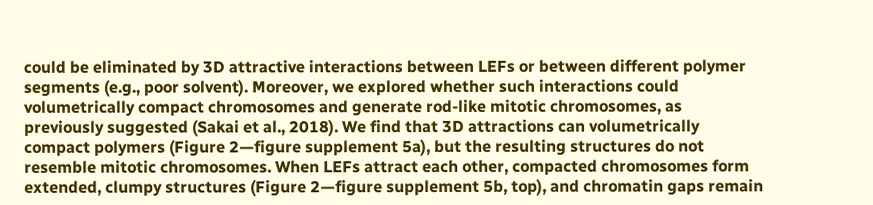could be eliminated by 3D attractive interactions between LEFs or between different polymer segments (e.g., poor solvent). Moreover, we explored whether such interactions could volumetrically compact chromosomes and generate rod-like mitotic chromosomes, as previously suggested (Sakai et al., 2018). We find that 3D attractions can volumetrically compact polymers (Figure 2—figure supplement 5a), but the resulting structures do not resemble mitotic chromosomes. When LEFs attract each other, compacted chromosomes form extended, clumpy structures (Figure 2—figure supplement 5b, top), and chromatin gaps remain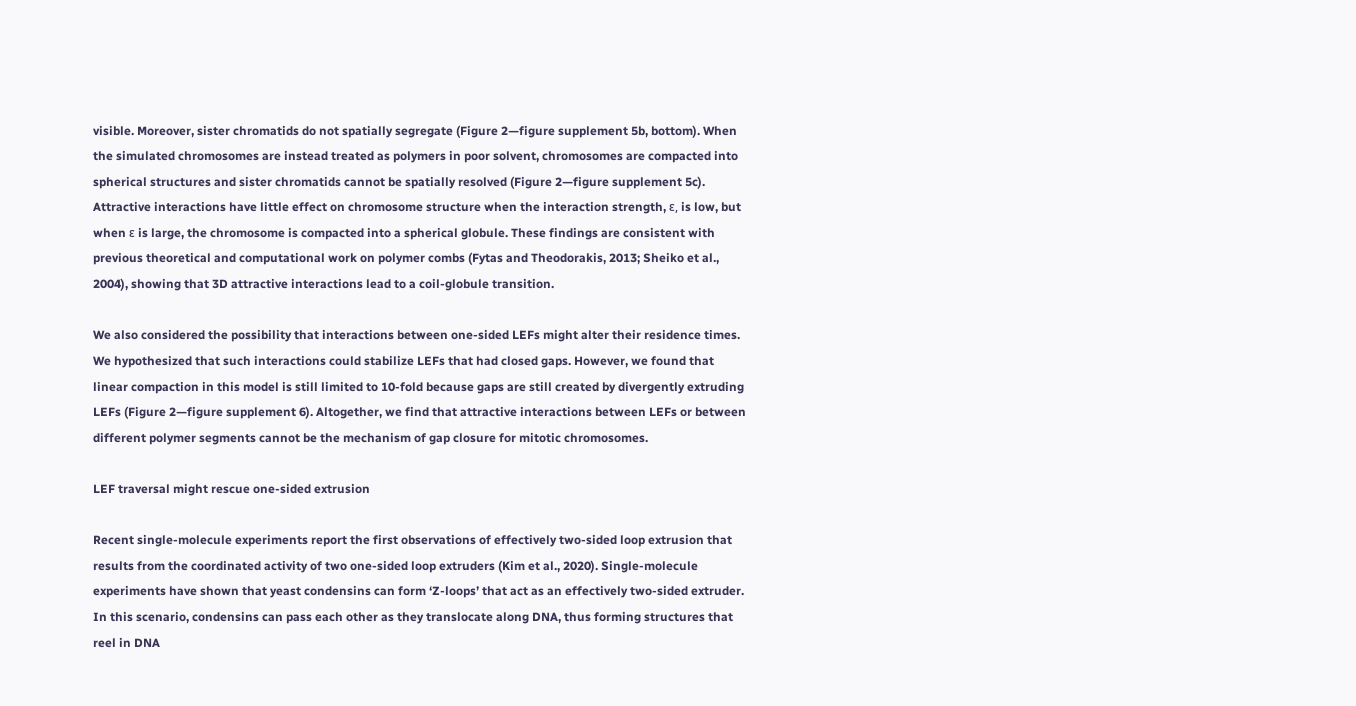visible. Moreover, sister chromatids do not spatially segregate (Figure 2—figure supplement 5b, bottom). When the simulated chromosomes are instead treated as polymers in poor solvent, chromosomes are compacted into spherical structures and sister chromatids cannot be spatially resolved (Figure 2—figure supplement 5c). Attractive interactions have little effect on chromosome structure when the interaction strength, ε, is low, but when ε is large, the chromosome is compacted into a spherical globule. These findings are consistent with previous theoretical and computational work on polymer combs (Fytas and Theodorakis, 2013; Sheiko et al., 2004), showing that 3D attractive interactions lead to a coil-globule transition.

We also considered the possibility that interactions between one-sided LEFs might alter their residence times. We hypothesized that such interactions could stabilize LEFs that had closed gaps. However, we found that linear compaction in this model is still limited to 10-fold because gaps are still created by divergently extruding LEFs (Figure 2—figure supplement 6). Altogether, we find that attractive interactions between LEFs or between different polymer segments cannot be the mechanism of gap closure for mitotic chromosomes.

LEF traversal might rescue one-sided extrusion

Recent single-molecule experiments report the first observations of effectively two-sided loop extrusion that results from the coordinated activity of two one-sided loop extruders (Kim et al., 2020). Single-molecule experiments have shown that yeast condensins can form ‘Z-loops’ that act as an effectively two-sided extruder. In this scenario, condensins can pass each other as they translocate along DNA, thus forming structures that reel in DNA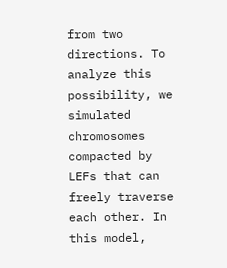from two directions. To analyze this possibility, we simulated chromosomes compacted by LEFs that can freely traverse each other. In this model,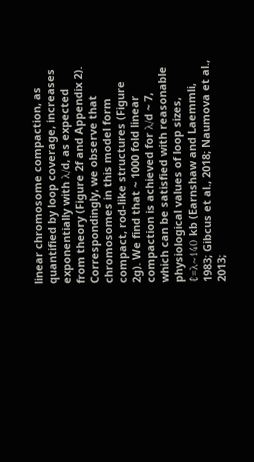linear chromosome compaction, as quantified by loop coverage, increases exponentially with λ/d, as expected from theory (Figure 2f and Appendix 2). Correspondingly, we observe that chromosomes in this model form compact, rod-like structures (Figure 2g). We find that ~ 1000 fold linear compaction is achieved for λ/d ~ 7, which can be satisfied with reasonable physiological values of loop sizes, ℓ=λ~140 kb (Earnshaw and Laemmli, 1983; Gibcus et al., 2018; Naumova et al., 2013;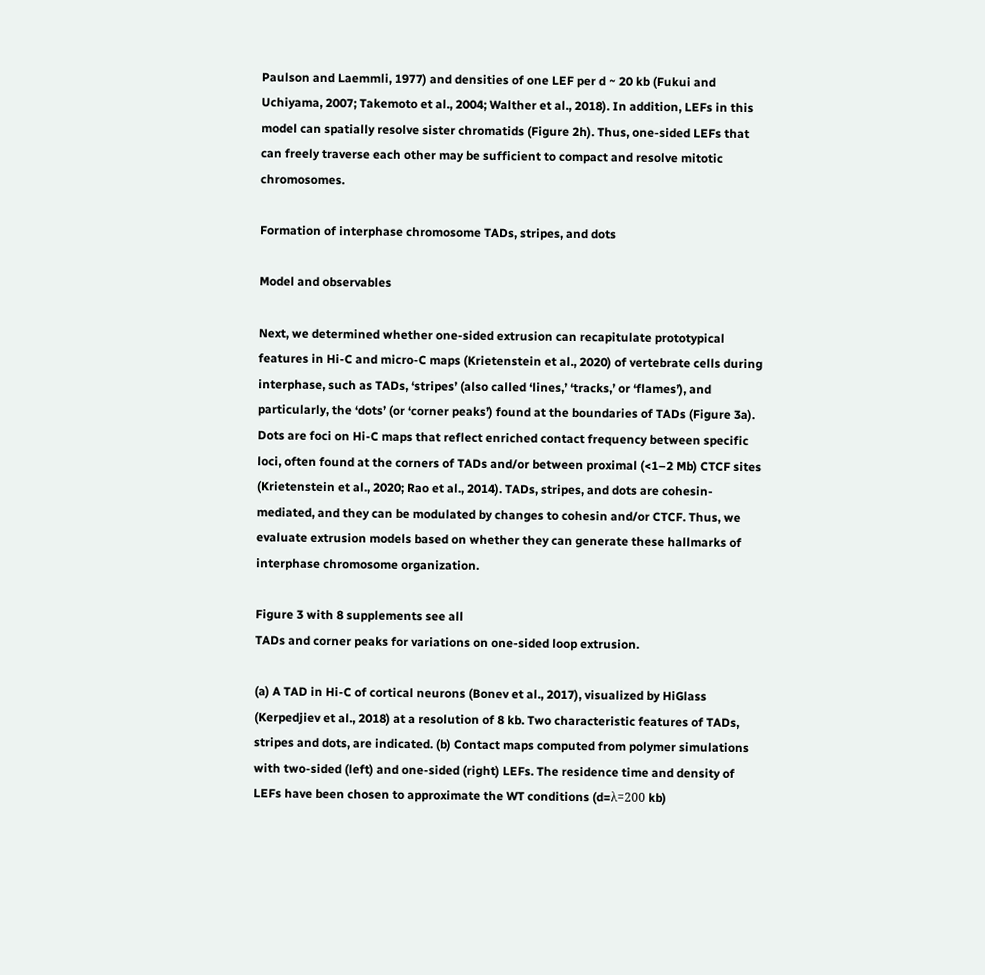Paulson and Laemmli, 1977) and densities of one LEF per d ~ 20 kb (Fukui and Uchiyama, 2007; Takemoto et al., 2004; Walther et al., 2018). In addition, LEFs in this model can spatially resolve sister chromatids (Figure 2h). Thus, one-sided LEFs that can freely traverse each other may be sufficient to compact and resolve mitotic chromosomes.

Formation of interphase chromosome TADs, stripes, and dots

Model and observables

Next, we determined whether one-sided extrusion can recapitulate prototypical features in Hi-C and micro-C maps (Krietenstein et al., 2020) of vertebrate cells during interphase, such as TADs, ‘stripes’ (also called ‘lines,’ ‘tracks,’ or ‘flames’), and particularly, the ‘dots’ (or ‘corner peaks’) found at the boundaries of TADs (Figure 3a). Dots are foci on Hi-C maps that reflect enriched contact frequency between specific loci, often found at the corners of TADs and/or between proximal (<1–2 Mb) CTCF sites (Krietenstein et al., 2020; Rao et al., 2014). TADs, stripes, and dots are cohesin-mediated, and they can be modulated by changes to cohesin and/or CTCF. Thus, we evaluate extrusion models based on whether they can generate these hallmarks of interphase chromosome organization.

Figure 3 with 8 supplements see all
TADs and corner peaks for variations on one-sided loop extrusion.

(a) A TAD in Hi-C of cortical neurons (Bonev et al., 2017), visualized by HiGlass (Kerpedjiev et al., 2018) at a resolution of 8 kb. Two characteristic features of TADs, stripes and dots, are indicated. (b) Contact maps computed from polymer simulations with two-sided (left) and one-sided (right) LEFs. The residence time and density of LEFs have been chosen to approximate the WT conditions (d=λ=200 kb)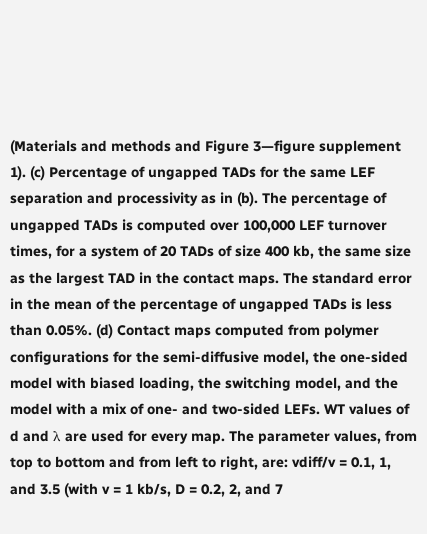(Materials and methods and Figure 3—figure supplement 1). (c) Percentage of ungapped TADs for the same LEF separation and processivity as in (b). The percentage of ungapped TADs is computed over 100,000 LEF turnover times, for a system of 20 TADs of size 400 kb, the same size as the largest TAD in the contact maps. The standard error in the mean of the percentage of ungapped TADs is less than 0.05%. (d) Contact maps computed from polymer configurations for the semi-diffusive model, the one-sided model with biased loading, the switching model, and the model with a mix of one- and two-sided LEFs. WT values of d and λ are used for every map. The parameter values, from top to bottom and from left to right, are: vdiff/v = 0.1, 1, and 3.5 (with v = 1 kb/s, D = 0.2, 2, and 7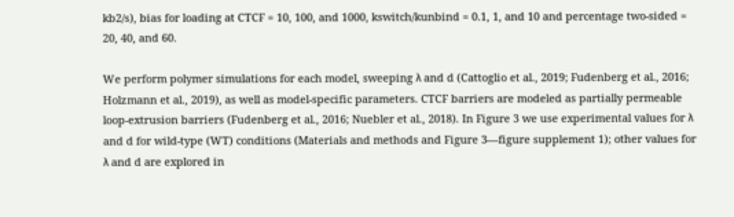kb2/s), bias for loading at CTCF = 10, 100, and 1000, kswitch/kunbind = 0.1, 1, and 10 and percentage two-sided = 20, 40, and 60.

We perform polymer simulations for each model, sweeping λ and d (Cattoglio et al., 2019; Fudenberg et al., 2016; Holzmann et al., 2019), as well as model-specific parameters. CTCF barriers are modeled as partially permeable loop-extrusion barriers (Fudenberg et al., 2016; Nuebler et al., 2018). In Figure 3 we use experimental values for λ and d for wild-type (WT) conditions (Materials and methods and Figure 3—figure supplement 1); other values for λ and d are explored in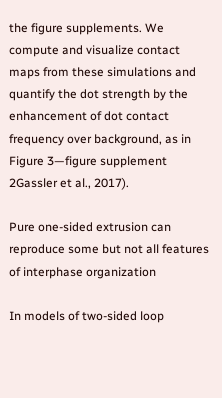the figure supplements. We compute and visualize contact maps from these simulations and quantify the dot strength by the enhancement of dot contact frequency over background, as in Figure 3—figure supplement 2Gassler et al., 2017).

Pure one-sided extrusion can reproduce some but not all features of interphase organization

In models of two-sided loop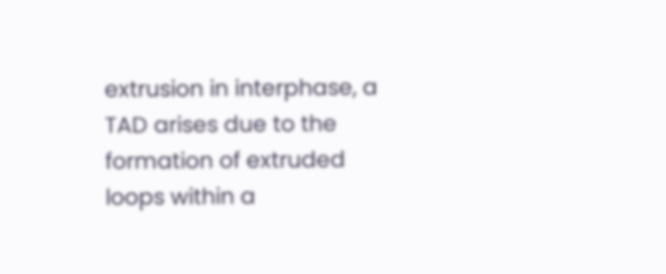extrusion in interphase, a TAD arises due to the formation of extruded loops within a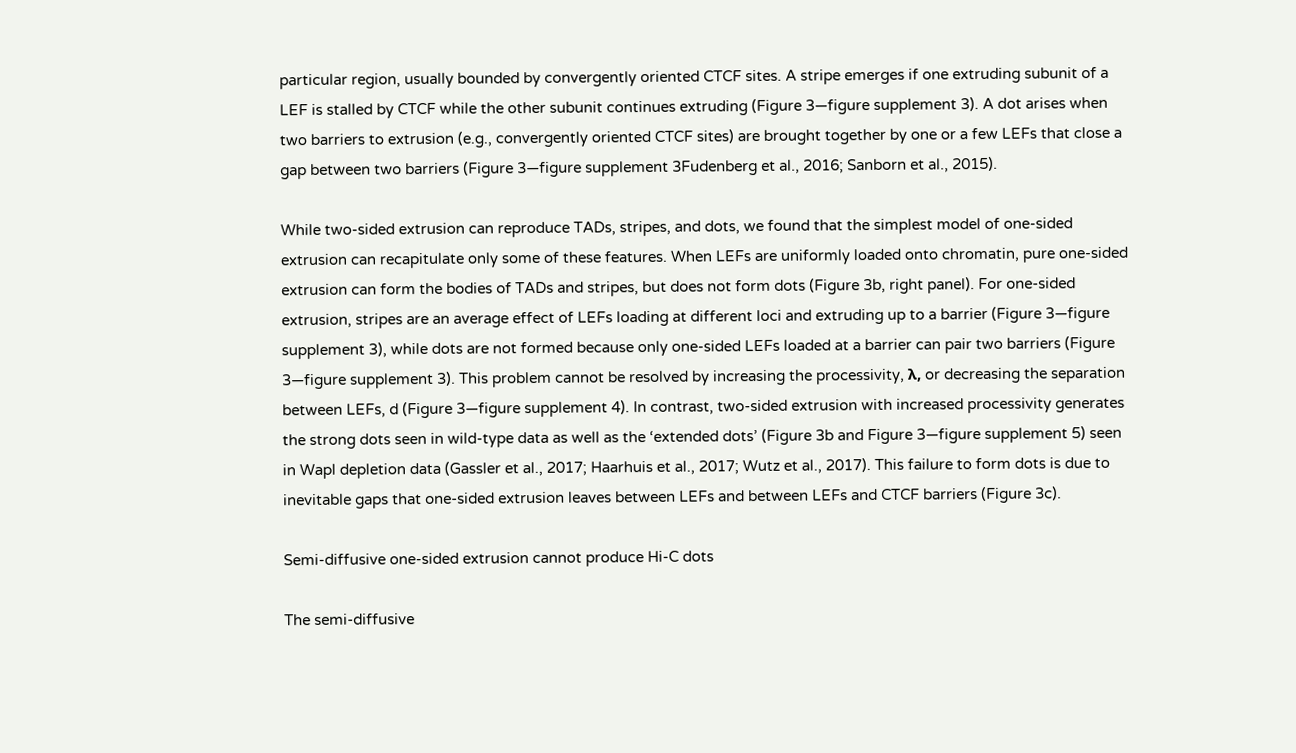particular region, usually bounded by convergently oriented CTCF sites. A stripe emerges if one extruding subunit of a LEF is stalled by CTCF while the other subunit continues extruding (Figure 3—figure supplement 3). A dot arises when two barriers to extrusion (e.g., convergently oriented CTCF sites) are brought together by one or a few LEFs that close a gap between two barriers (Figure 3—figure supplement 3Fudenberg et al., 2016; Sanborn et al., 2015).

While two-sided extrusion can reproduce TADs, stripes, and dots, we found that the simplest model of one-sided extrusion can recapitulate only some of these features. When LEFs are uniformly loaded onto chromatin, pure one-sided extrusion can form the bodies of TADs and stripes, but does not form dots (Figure 3b, right panel). For one-sided extrusion, stripes are an average effect of LEFs loading at different loci and extruding up to a barrier (Figure 3—figure supplement 3), while dots are not formed because only one-sided LEFs loaded at a barrier can pair two barriers (Figure 3—figure supplement 3). This problem cannot be resolved by increasing the processivity, λ, or decreasing the separation between LEFs, d (Figure 3—figure supplement 4). In contrast, two-sided extrusion with increased processivity generates the strong dots seen in wild-type data as well as the ‘extended dots’ (Figure 3b and Figure 3—figure supplement 5) seen in Wapl depletion data (Gassler et al., 2017; Haarhuis et al., 2017; Wutz et al., 2017). This failure to form dots is due to inevitable gaps that one-sided extrusion leaves between LEFs and between LEFs and CTCF barriers (Figure 3c).

Semi-diffusive one-sided extrusion cannot produce Hi-C dots

The semi-diffusive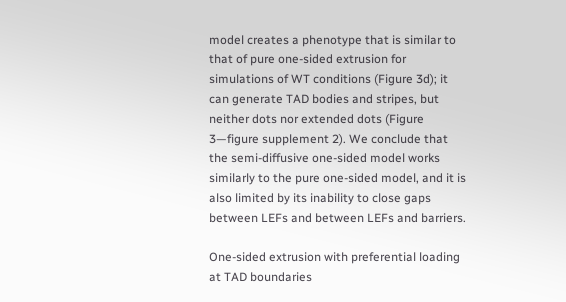model creates a phenotype that is similar to that of pure one-sided extrusion for simulations of WT conditions (Figure 3d); it can generate TAD bodies and stripes, but neither dots nor extended dots (Figure 3—figure supplement 2). We conclude that the semi-diffusive one-sided model works similarly to the pure one-sided model, and it is also limited by its inability to close gaps between LEFs and between LEFs and barriers.

One-sided extrusion with preferential loading at TAD boundaries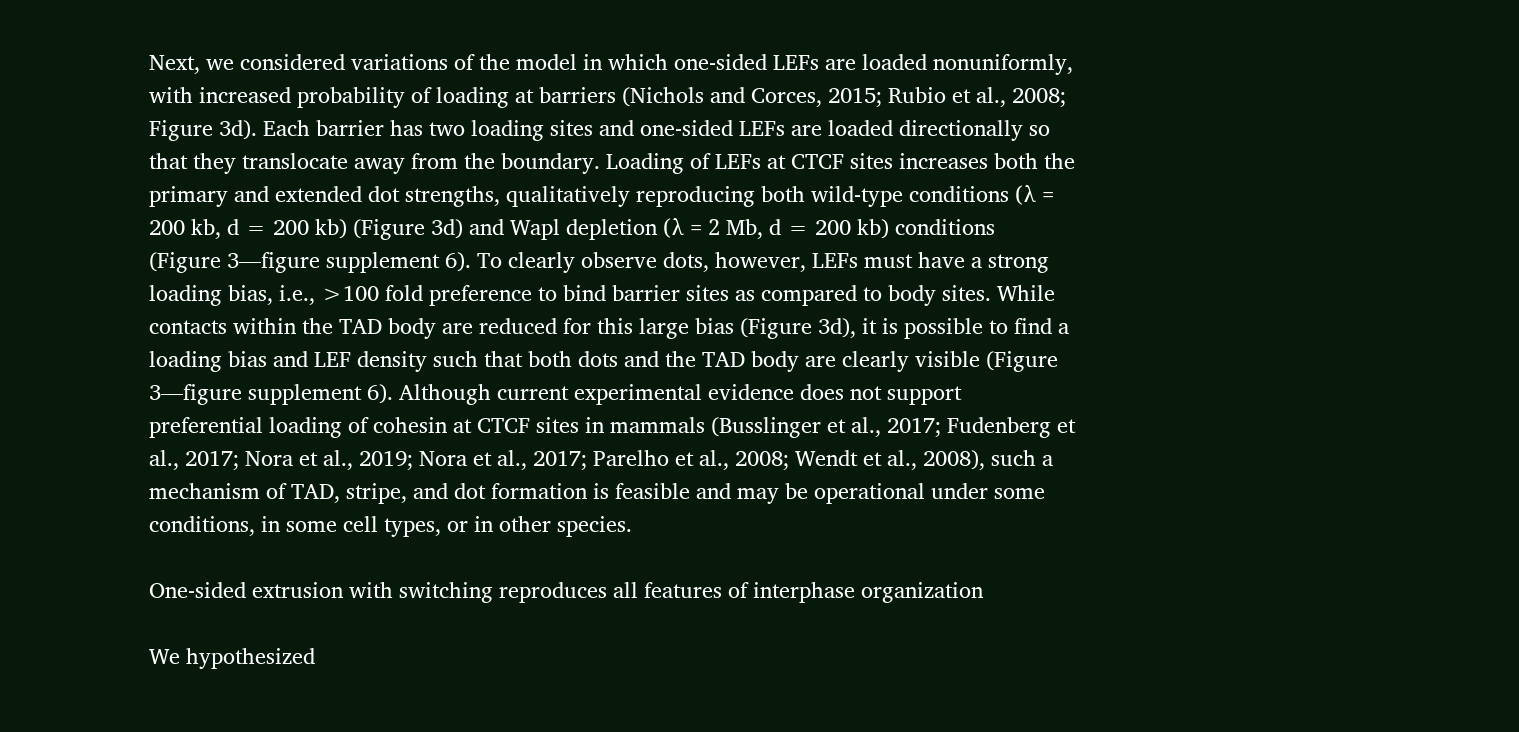Next, we considered variations of the model in which one-sided LEFs are loaded nonuniformly, with increased probability of loading at barriers (Nichols and Corces, 2015; Rubio et al., 2008; Figure 3d). Each barrier has two loading sites and one-sided LEFs are loaded directionally so that they translocate away from the boundary. Loading of LEFs at CTCF sites increases both the primary and extended dot strengths, qualitatively reproducing both wild-type conditions (λ = 200 kb, d = 200 kb) (Figure 3d) and Wapl depletion (λ = 2 Mb, d = 200 kb) conditions (Figure 3—figure supplement 6). To clearly observe dots, however, LEFs must have a strong loading bias, i.e., >100 fold preference to bind barrier sites as compared to body sites. While contacts within the TAD body are reduced for this large bias (Figure 3d), it is possible to find a loading bias and LEF density such that both dots and the TAD body are clearly visible (Figure 3—figure supplement 6). Although current experimental evidence does not support preferential loading of cohesin at CTCF sites in mammals (Busslinger et al., 2017; Fudenberg et al., 2017; Nora et al., 2019; Nora et al., 2017; Parelho et al., 2008; Wendt et al., 2008), such a mechanism of TAD, stripe, and dot formation is feasible and may be operational under some conditions, in some cell types, or in other species.

One-sided extrusion with switching reproduces all features of interphase organization

We hypothesized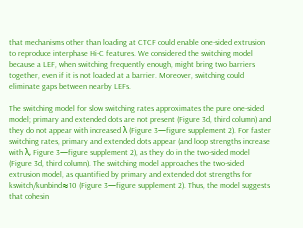that mechanisms other than loading at CTCF could enable one-sided extrusion to reproduce interphase Hi-C features. We considered the switching model because a LEF, when switching frequently enough, might bring two barriers together, even if it is not loaded at a barrier. Moreover, switching could eliminate gaps between nearby LEFs.

The switching model for slow switching rates approximates the pure one-sided model; primary and extended dots are not present (Figure 3d, third column) and they do not appear with increased λ (Figure 3—figure supplement 2). For faster switching rates, primary and extended dots appear (and loop strengths increase with λ, Figure 3—figure supplement 2), as they do in the two-sided model (Figure 3d, third column). The switching model approaches the two-sided extrusion model, as quantified by primary and extended dot strengths for kswitch/kunbind≈10 (Figure 3—figure supplement 2). Thus, the model suggests that cohesin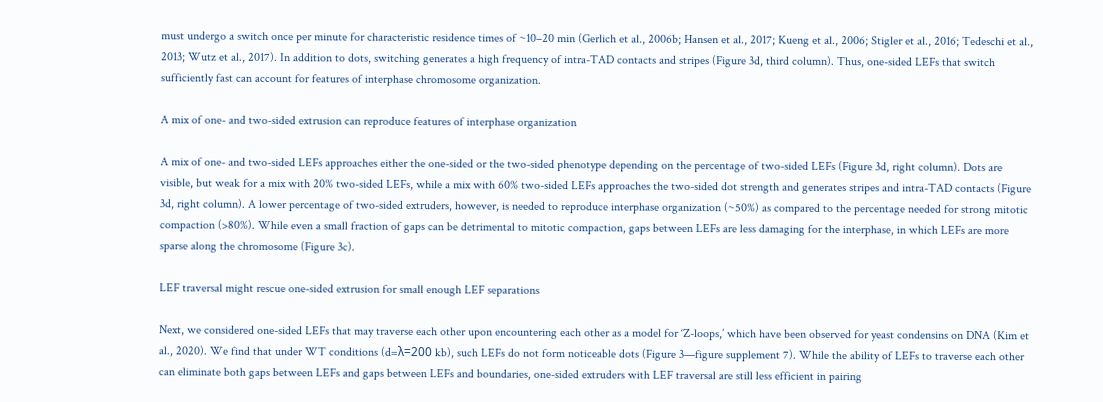must undergo a switch once per minute for characteristic residence times of ~10–20 min (Gerlich et al., 2006b; Hansen et al., 2017; Kueng et al., 2006; Stigler et al., 2016; Tedeschi et al., 2013; Wutz et al., 2017). In addition to dots, switching generates a high frequency of intra-TAD contacts and stripes (Figure 3d, third column). Thus, one-sided LEFs that switch sufficiently fast can account for features of interphase chromosome organization.

A mix of one- and two-sided extrusion can reproduce features of interphase organization

A mix of one- and two-sided LEFs approaches either the one-sided or the two-sided phenotype depending on the percentage of two-sided LEFs (Figure 3d, right column). Dots are visible, but weak for a mix with 20% two-sided LEFs, while a mix with 60% two-sided LEFs approaches the two-sided dot strength and generates stripes and intra-TAD contacts (Figure 3d, right column). A lower percentage of two-sided extruders, however, is needed to reproduce interphase organization (~50%) as compared to the percentage needed for strong mitotic compaction (>80%). While even a small fraction of gaps can be detrimental to mitotic compaction, gaps between LEFs are less damaging for the interphase, in which LEFs are more sparse along the chromosome (Figure 3c).

LEF traversal might rescue one-sided extrusion for small enough LEF separations

Next, we considered one-sided LEFs that may traverse each other upon encountering each other as a model for ‘Z-loops,’ which have been observed for yeast condensins on DNA (Kim et al., 2020). We find that under WT conditions (d=λ=200 kb), such LEFs do not form noticeable dots (Figure 3—figure supplement 7). While the ability of LEFs to traverse each other can eliminate both gaps between LEFs and gaps between LEFs and boundaries, one-sided extruders with LEF traversal are still less efficient in pairing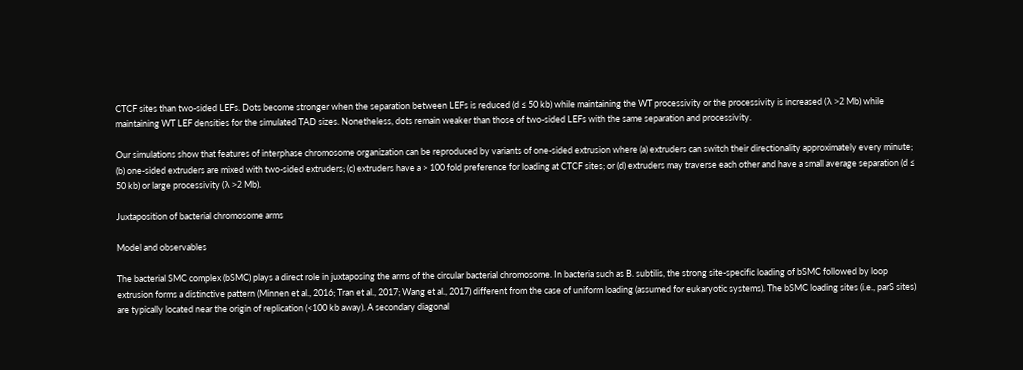CTCF sites than two-sided LEFs. Dots become stronger when the separation between LEFs is reduced (d ≤ 50 kb) while maintaining the WT processivity or the processivity is increased (λ >2 Mb) while maintaining WT LEF densities for the simulated TAD sizes. Nonetheless, dots remain weaker than those of two-sided LEFs with the same separation and processivity.

Our simulations show that features of interphase chromosome organization can be reproduced by variants of one-sided extrusion where (a) extruders can switch their directionality approximately every minute; (b) one-sided extruders are mixed with two-sided extruders; (c) extruders have a > 100 fold preference for loading at CTCF sites; or (d) extruders may traverse each other and have a small average separation (d ≤ 50 kb) or large processivity (λ >2 Mb).

Juxtaposition of bacterial chromosome arms

Model and observables

The bacterial SMC complex (bSMC) plays a direct role in juxtaposing the arms of the circular bacterial chromosome. In bacteria such as B. subtilis, the strong site-specific loading of bSMC followed by loop extrusion forms a distinctive pattern (Minnen et al., 2016; Tran et al., 2017; Wang et al., 2017) different from the case of uniform loading (assumed for eukaryotic systems). The bSMC loading sites (i.e., parS sites) are typically located near the origin of replication (<100 kb away). A secondary diagonal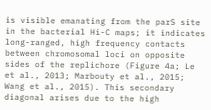is visible emanating from the parS site in the bacterial Hi-C maps; it indicates long-ranged, high frequency contacts between chromosomal loci on opposite sides of the replichore (Figure 4a; Le et al., 2013; Marbouty et al., 2015; Wang et al., 2015). This secondary diagonal arises due to the high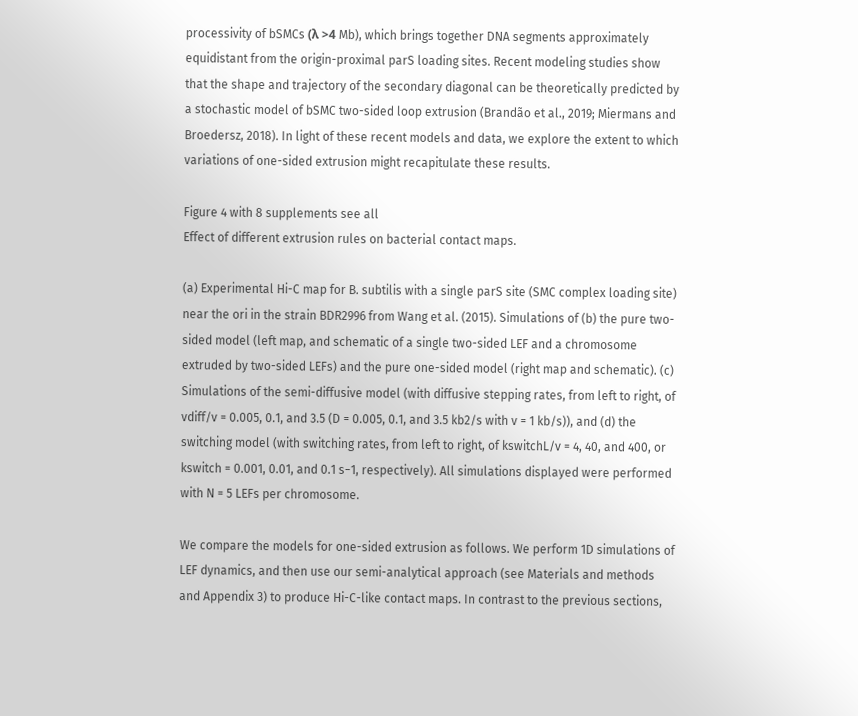processivity of bSMCs (λ >4 Mb), which brings together DNA segments approximately equidistant from the origin-proximal parS loading sites. Recent modeling studies show that the shape and trajectory of the secondary diagonal can be theoretically predicted by a stochastic model of bSMC two-sided loop extrusion (Brandão et al., 2019; Miermans and Broedersz, 2018). In light of these recent models and data, we explore the extent to which variations of one-sided extrusion might recapitulate these results.

Figure 4 with 8 supplements see all
Effect of different extrusion rules on bacterial contact maps.

(a) Experimental Hi-C map for B. subtilis with a single parS site (SMC complex loading site) near the ori in the strain BDR2996 from Wang et al. (2015). Simulations of (b) the pure two-sided model (left map, and schematic of a single two-sided LEF and a chromosome extruded by two-sided LEFs) and the pure one-sided model (right map and schematic). (c) Simulations of the semi-diffusive model (with diffusive stepping rates, from left to right, of vdiff/v = 0.005, 0.1, and 3.5 (D = 0.005, 0.1, and 3.5 kb2/s with v = 1 kb/s)), and (d) the switching model (with switching rates, from left to right, of kswitchL/v = 4, 40, and 400, or kswitch = 0.001, 0.01, and 0.1 s−1, respectively). All simulations displayed were performed with N = 5 LEFs per chromosome.

We compare the models for one-sided extrusion as follows. We perform 1D simulations of LEF dynamics, and then use our semi-analytical approach (see Materials and methods and Appendix 3) to produce Hi-C-like contact maps. In contrast to the previous sections,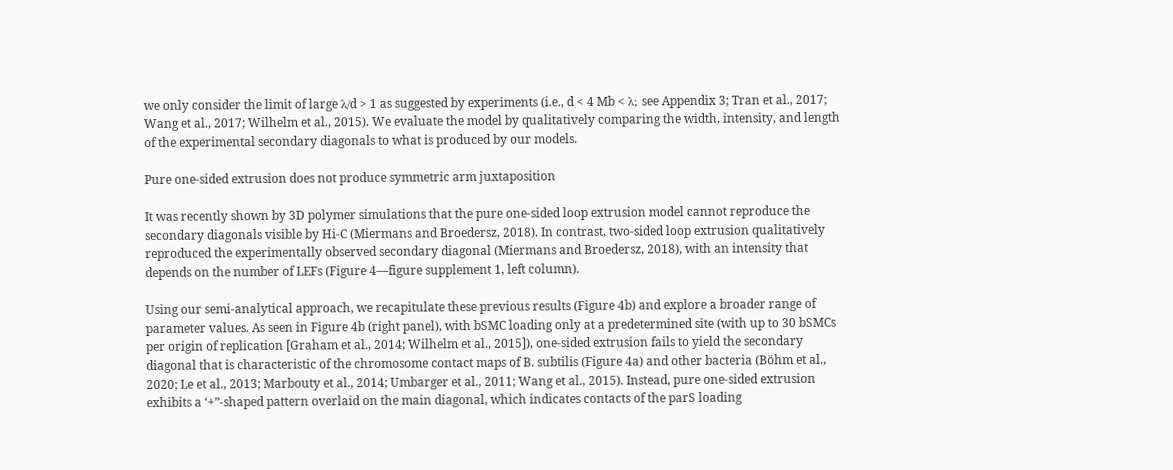we only consider the limit of large λ/d > 1 as suggested by experiments (i.e., d < 4 Mb < λ; see Appendix 3; Tran et al., 2017; Wang et al., 2017; Wilhelm et al., 2015). We evaluate the model by qualitatively comparing the width, intensity, and length of the experimental secondary diagonals to what is produced by our models.

Pure one-sided extrusion does not produce symmetric arm juxtaposition

It was recently shown by 3D polymer simulations that the pure one-sided loop extrusion model cannot reproduce the secondary diagonals visible by Hi-C (Miermans and Broedersz, 2018). In contrast, two-sided loop extrusion qualitatively reproduced the experimentally observed secondary diagonal (Miermans and Broedersz, 2018), with an intensity that depends on the number of LEFs (Figure 4—figure supplement 1, left column).

Using our semi-analytical approach, we recapitulate these previous results (Figure 4b) and explore a broader range of parameter values. As seen in Figure 4b (right panel), with bSMC loading only at a predetermined site (with up to 30 bSMCs per origin of replication [Graham et al., 2014; Wilhelm et al., 2015]), one-sided extrusion fails to yield the secondary diagonal that is characteristic of the chromosome contact maps of B. subtilis (Figure 4a) and other bacteria (Böhm et al., 2020; Le et al., 2013; Marbouty et al., 2014; Umbarger et al., 2011; Wang et al., 2015). Instead, pure one-sided extrusion exhibits a ‘+”-shaped pattern overlaid on the main diagonal, which indicates contacts of the parS loading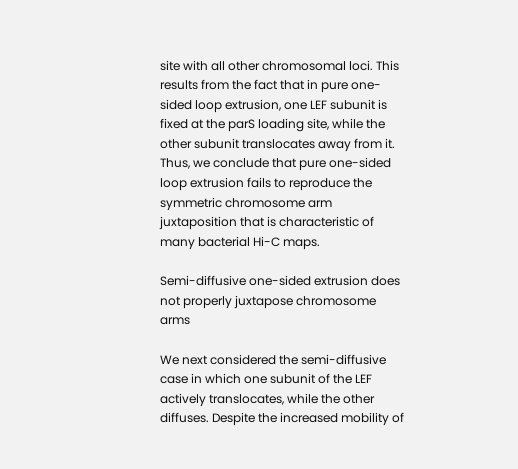site with all other chromosomal loci. This results from the fact that in pure one-sided loop extrusion, one LEF subunit is fixed at the parS loading site, while the other subunit translocates away from it. Thus, we conclude that pure one-sided loop extrusion fails to reproduce the symmetric chromosome arm juxtaposition that is characteristic of many bacterial Hi-C maps.

Semi-diffusive one-sided extrusion does not properly juxtapose chromosome arms

We next considered the semi-diffusive case in which one subunit of the LEF actively translocates, while the other diffuses. Despite the increased mobility of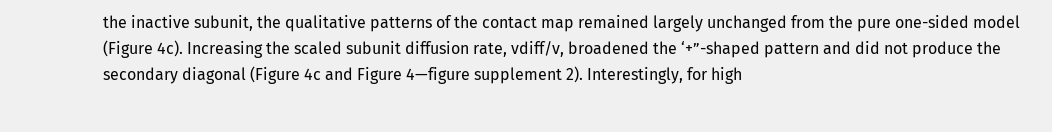the inactive subunit, the qualitative patterns of the contact map remained largely unchanged from the pure one-sided model (Figure 4c). Increasing the scaled subunit diffusion rate, vdiff/v, broadened the ‘+”-shaped pattern and did not produce the secondary diagonal (Figure 4c and Figure 4—figure supplement 2). Interestingly, for high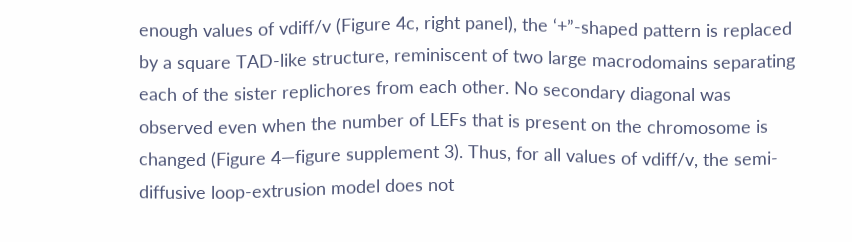enough values of vdiff/v (Figure 4c, right panel), the ‘+”-shaped pattern is replaced by a square TAD-like structure, reminiscent of two large macrodomains separating each of the sister replichores from each other. No secondary diagonal was observed even when the number of LEFs that is present on the chromosome is changed (Figure 4—figure supplement 3). Thus, for all values of vdiff/v, the semi-diffusive loop-extrusion model does not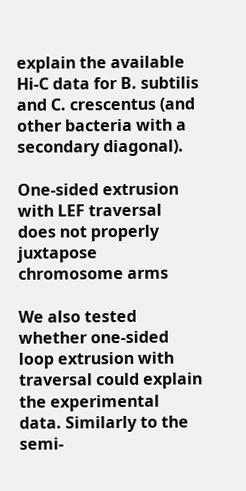explain the available Hi-C data for B. subtilis and C. crescentus (and other bacteria with a secondary diagonal).

One-sided extrusion with LEF traversal does not properly juxtapose chromosome arms

We also tested whether one-sided loop extrusion with traversal could explain the experimental data. Similarly to the semi-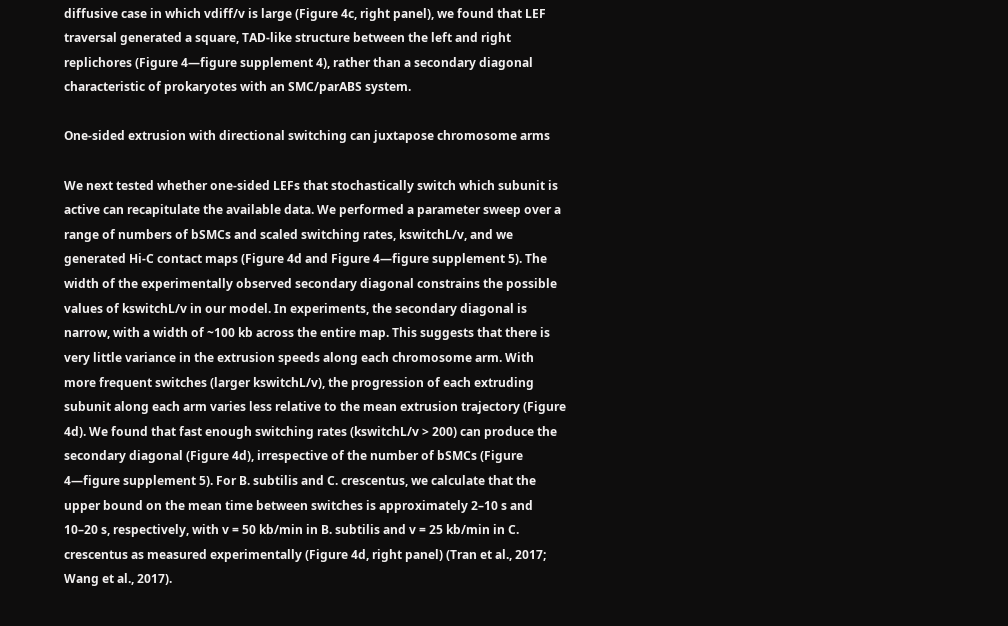diffusive case in which vdiff/v is large (Figure 4c, right panel), we found that LEF traversal generated a square, TAD-like structure between the left and right replichores (Figure 4—figure supplement 4), rather than a secondary diagonal characteristic of prokaryotes with an SMC/parABS system.

One-sided extrusion with directional switching can juxtapose chromosome arms

We next tested whether one-sided LEFs that stochastically switch which subunit is active can recapitulate the available data. We performed a parameter sweep over a range of numbers of bSMCs and scaled switching rates, kswitchL/v, and we generated Hi-C contact maps (Figure 4d and Figure 4—figure supplement 5). The width of the experimentally observed secondary diagonal constrains the possible values of kswitchL/v in our model. In experiments, the secondary diagonal is narrow, with a width of ~100 kb across the entire map. This suggests that there is very little variance in the extrusion speeds along each chromosome arm. With more frequent switches (larger kswitchL/v), the progression of each extruding subunit along each arm varies less relative to the mean extrusion trajectory (Figure 4d). We found that fast enough switching rates (kswitchL/v > 200) can produce the secondary diagonal (Figure 4d), irrespective of the number of bSMCs (Figure 4—figure supplement 5). For B. subtilis and C. crescentus, we calculate that the upper bound on the mean time between switches is approximately 2–10 s and 10–20 s, respectively, with v = 50 kb/min in B. subtilis and v = 25 kb/min in C. crescentus as measured experimentally (Figure 4d, right panel) (Tran et al., 2017; Wang et al., 2017).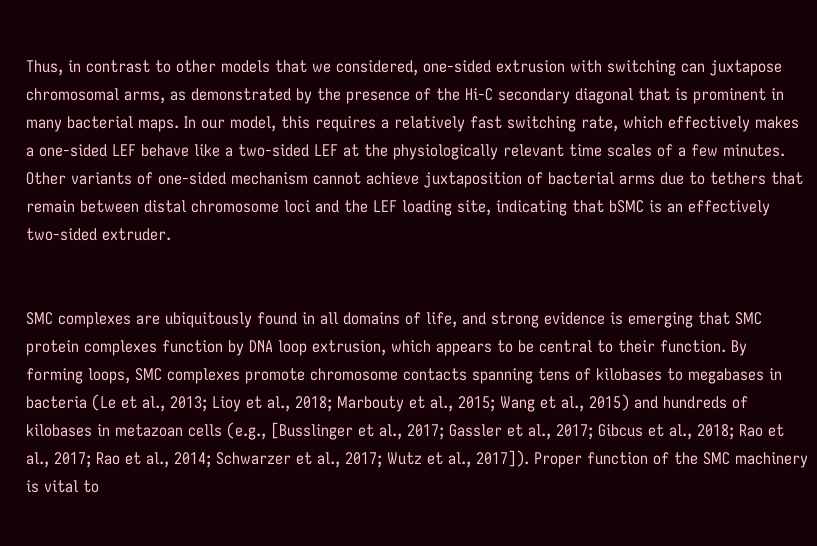Thus, in contrast to other models that we considered, one-sided extrusion with switching can juxtapose chromosomal arms, as demonstrated by the presence of the Hi-C secondary diagonal that is prominent in many bacterial maps. In our model, this requires a relatively fast switching rate, which effectively makes a one-sided LEF behave like a two-sided LEF at the physiologically relevant time scales of a few minutes. Other variants of one-sided mechanism cannot achieve juxtaposition of bacterial arms due to tethers that remain between distal chromosome loci and the LEF loading site, indicating that bSMC is an effectively two-sided extruder.


SMC complexes are ubiquitously found in all domains of life, and strong evidence is emerging that SMC protein complexes function by DNA loop extrusion, which appears to be central to their function. By forming loops, SMC complexes promote chromosome contacts spanning tens of kilobases to megabases in bacteria (Le et al., 2013; Lioy et al., 2018; Marbouty et al., 2015; Wang et al., 2015) and hundreds of kilobases in metazoan cells (e.g., [Busslinger et al., 2017; Gassler et al., 2017; Gibcus et al., 2018; Rao et al., 2017; Rao et al., 2014; Schwarzer et al., 2017; Wutz et al., 2017]). Proper function of the SMC machinery is vital to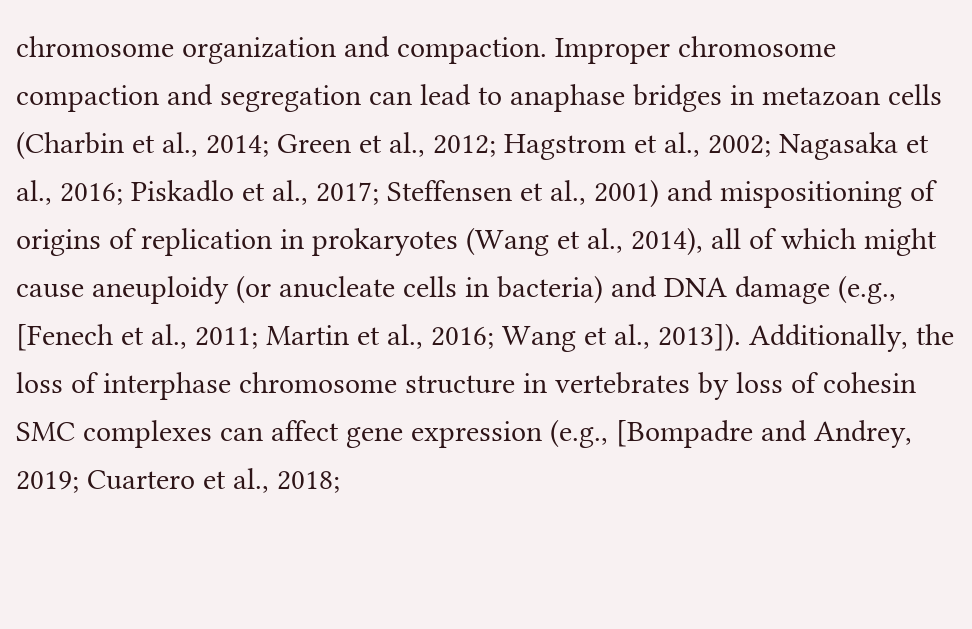chromosome organization and compaction. Improper chromosome compaction and segregation can lead to anaphase bridges in metazoan cells (Charbin et al., 2014; Green et al., 2012; Hagstrom et al., 2002; Nagasaka et al., 2016; Piskadlo et al., 2017; Steffensen et al., 2001) and mispositioning of origins of replication in prokaryotes (Wang et al., 2014), all of which might cause aneuploidy (or anucleate cells in bacteria) and DNA damage (e.g., [Fenech et al., 2011; Martin et al., 2016; Wang et al., 2013]). Additionally, the loss of interphase chromosome structure in vertebrates by loss of cohesin SMC complexes can affect gene expression (e.g., [Bompadre and Andrey, 2019; Cuartero et al., 2018;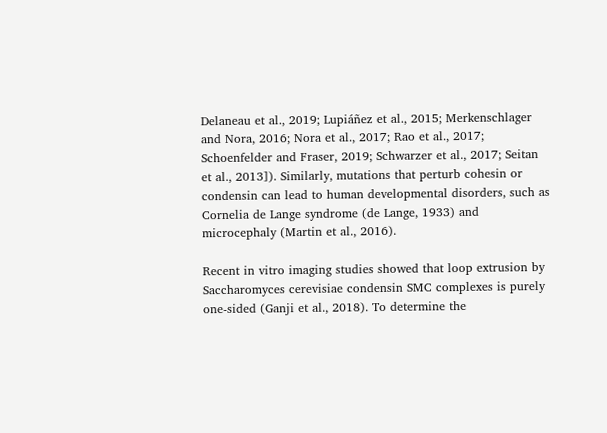Delaneau et al., 2019; Lupiáñez et al., 2015; Merkenschlager and Nora, 2016; Nora et al., 2017; Rao et al., 2017; Schoenfelder and Fraser, 2019; Schwarzer et al., 2017; Seitan et al., 2013]). Similarly, mutations that perturb cohesin or condensin can lead to human developmental disorders, such as Cornelia de Lange syndrome (de Lange, 1933) and microcephaly (Martin et al., 2016).

Recent in vitro imaging studies showed that loop extrusion by Saccharomyces cerevisiae condensin SMC complexes is purely one-sided (Ganji et al., 2018). To determine the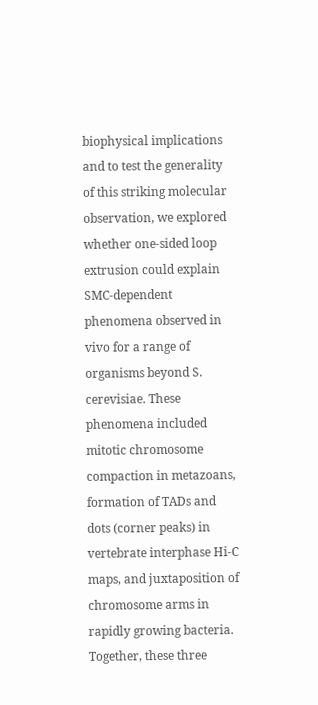biophysical implications and to test the generality of this striking molecular observation, we explored whether one-sided loop extrusion could explain SMC-dependent phenomena observed in vivo for a range of organisms beyond S. cerevisiae. These phenomena included mitotic chromosome compaction in metazoans, formation of TADs and dots (corner peaks) in vertebrate interphase Hi-C maps, and juxtaposition of chromosome arms in rapidly growing bacteria. Together, these three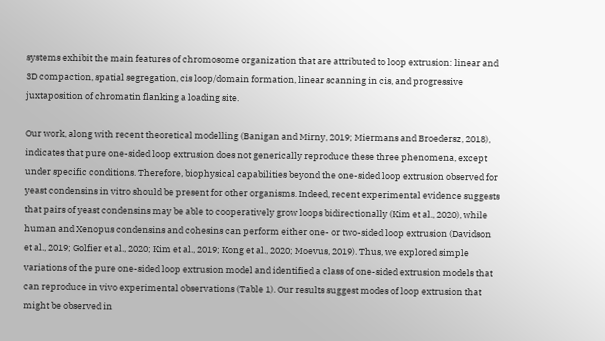systems exhibit the main features of chromosome organization that are attributed to loop extrusion: linear and 3D compaction, spatial segregation, cis loop/domain formation, linear scanning in cis, and progressive juxtaposition of chromatin flanking a loading site.

Our work, along with recent theoretical modelling (Banigan and Mirny, 2019; Miermans and Broedersz, 2018), indicates that pure one-sided loop extrusion does not generically reproduce these three phenomena, except under specific conditions. Therefore, biophysical capabilities beyond the one-sided loop extrusion observed for yeast condensins in vitro should be present for other organisms. Indeed, recent experimental evidence suggests that pairs of yeast condensins may be able to cooperatively grow loops bidirectionally (Kim et al., 2020), while human and Xenopus condensins and cohesins can perform either one- or two-sided loop extrusion (Davidson et al., 2019; Golfier et al., 2020; Kim et al., 2019; Kong et al., 2020; Moevus, 2019). Thus, we explored simple variations of the pure one-sided loop extrusion model and identified a class of one-sided extrusion models that can reproduce in vivo experimental observations (Table 1). Our results suggest modes of loop extrusion that might be observed in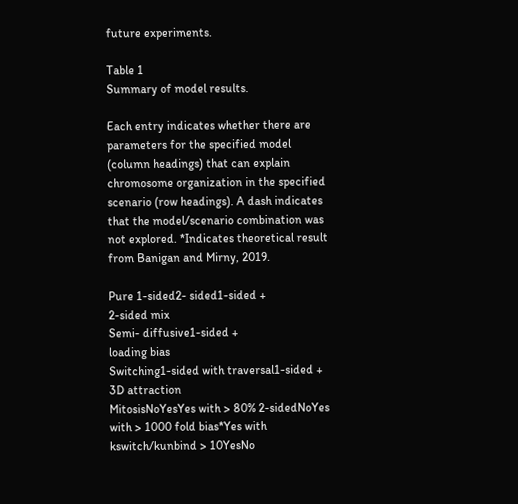future experiments.

Table 1
Summary of model results.

Each entry indicates whether there are parameters for the specified model (column headings) that can explain chromosome organization in the specified scenario (row headings). A dash indicates that the model/scenario combination was not explored. *Indicates theoretical result from Banigan and Mirny, 2019.

Pure 1-sided2- sided1-sided +
2-sided mix
Semi- diffusive1-sided +
loading bias
Switching1-sided with traversal1-sided + 3D attraction
MitosisNoYesYes with > 80% 2-sidedNoYes with > 1000 fold bias*Yes with kswitch/kunbind > 10YesNo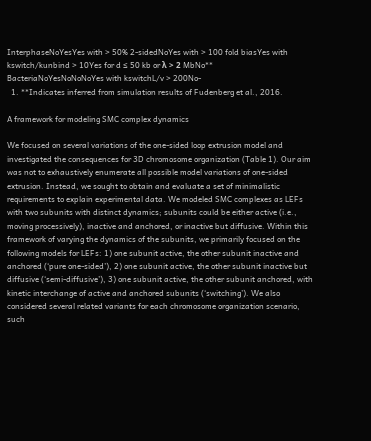InterphaseNoYesYes with > 50% 2-sidedNoYes with > 100 fold biasYes with kswitch/kunbind > 10Yes for d ≤ 50 kb or λ > 2 MbNo**
BacteriaNoYesNoNoNoYes with kswitchL/v > 200No-
  1. **Indicates inferred from simulation results of Fudenberg et al., 2016.

A framework for modeling SMC complex dynamics

We focused on several variations of the one-sided loop extrusion model and investigated the consequences for 3D chromosome organization (Table 1). Our aim was not to exhaustively enumerate all possible model variations of one-sided extrusion. Instead, we sought to obtain and evaluate a set of minimalistic requirements to explain experimental data. We modeled SMC complexes as LEFs with two subunits with distinct dynamics; subunits could be either active (i.e., moving processively), inactive and anchored, or inactive but diffusive. Within this framework of varying the dynamics of the subunits, we primarily focused on the following models for LEFs: 1) one subunit active, the other subunit inactive and anchored (‘pure one-sided’), 2) one subunit active, the other subunit inactive but diffusive (‘semi-diffusive’), 3) one subunit active, the other subunit anchored, with kinetic interchange of active and anchored subunits (‘switching’). We also considered several related variants for each chromosome organization scenario, such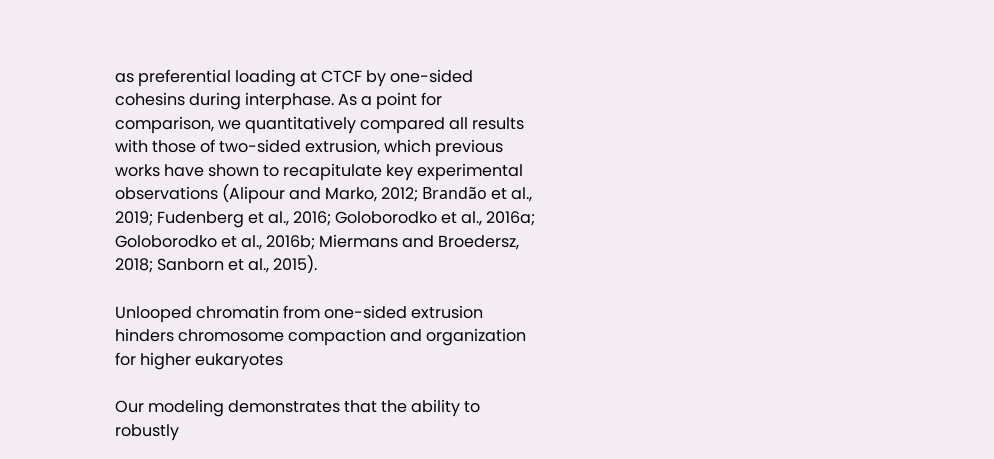as preferential loading at CTCF by one-sided cohesins during interphase. As a point for comparison, we quantitatively compared all results with those of two-sided extrusion, which previous works have shown to recapitulate key experimental observations (Alipour and Marko, 2012; Brandão et al., 2019; Fudenberg et al., 2016; Goloborodko et al., 2016a; Goloborodko et al., 2016b; Miermans and Broedersz, 2018; Sanborn et al., 2015).

Unlooped chromatin from one-sided extrusion hinders chromosome compaction and organization for higher eukaryotes

Our modeling demonstrates that the ability to robustly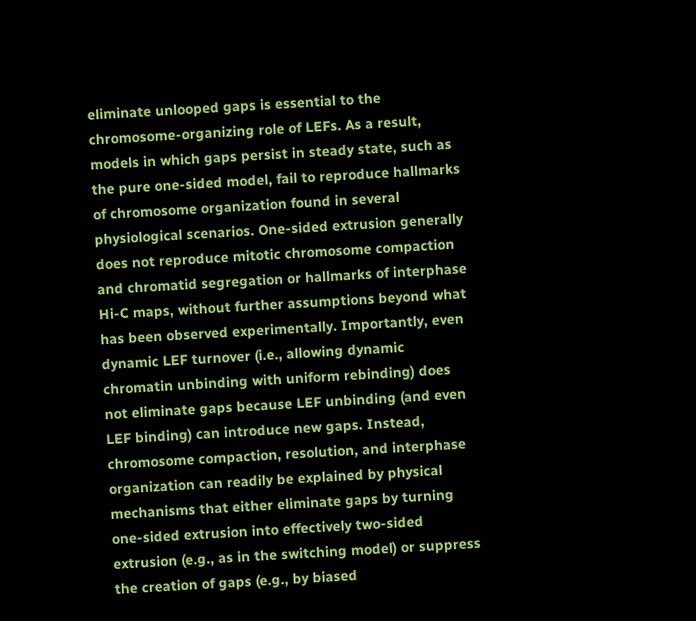eliminate unlooped gaps is essential to the chromosome-organizing role of LEFs. As a result, models in which gaps persist in steady state, such as the pure one-sided model, fail to reproduce hallmarks of chromosome organization found in several physiological scenarios. One-sided extrusion generally does not reproduce mitotic chromosome compaction and chromatid segregation or hallmarks of interphase Hi-C maps, without further assumptions beyond what has been observed experimentally. Importantly, even dynamic LEF turnover (i.e., allowing dynamic chromatin unbinding with uniform rebinding) does not eliminate gaps because LEF unbinding (and even LEF binding) can introduce new gaps. Instead, chromosome compaction, resolution, and interphase organization can readily be explained by physical mechanisms that either eliminate gaps by turning one-sided extrusion into effectively two-sided extrusion (e.g., as in the switching model) or suppress the creation of gaps (e.g., by biased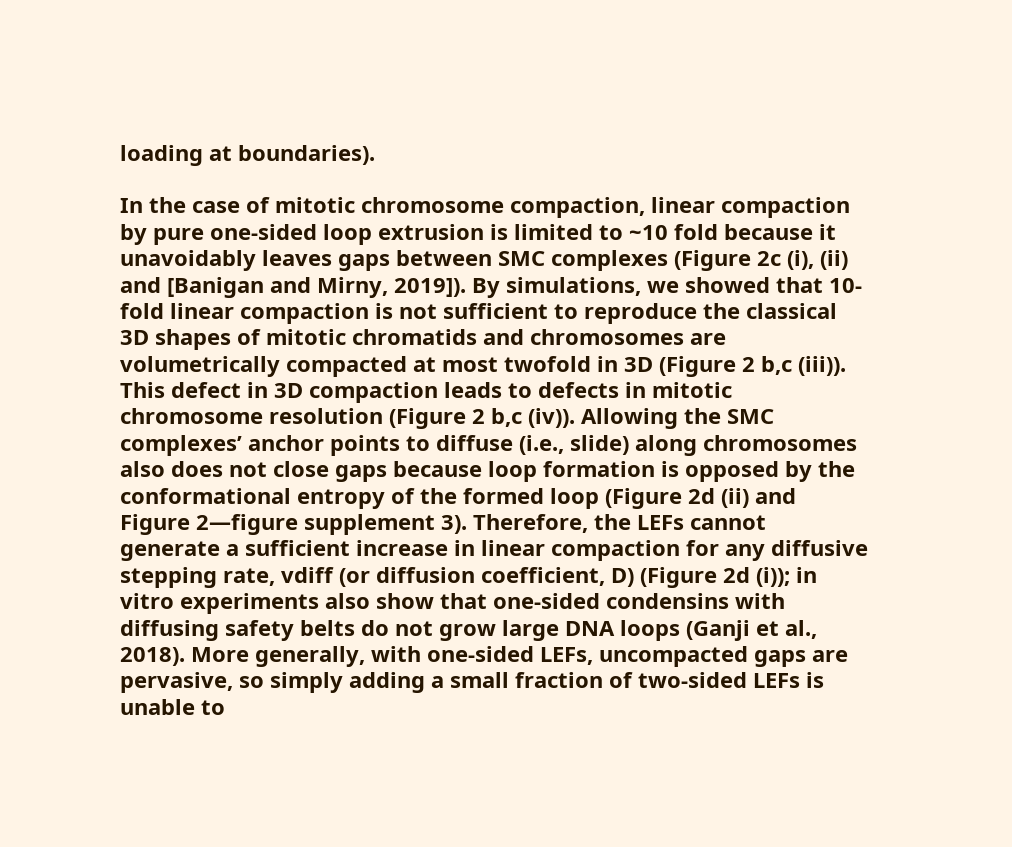loading at boundaries).

In the case of mitotic chromosome compaction, linear compaction by pure one-sided loop extrusion is limited to ~10 fold because it unavoidably leaves gaps between SMC complexes (Figure 2c (i), (ii) and [Banigan and Mirny, 2019]). By simulations, we showed that 10-fold linear compaction is not sufficient to reproduce the classical 3D shapes of mitotic chromatids and chromosomes are volumetrically compacted at most twofold in 3D (Figure 2 b,c (iii)). This defect in 3D compaction leads to defects in mitotic chromosome resolution (Figure 2 b,c (iv)). Allowing the SMC complexes’ anchor points to diffuse (i.e., slide) along chromosomes also does not close gaps because loop formation is opposed by the conformational entropy of the formed loop (Figure 2d (ii) and Figure 2—figure supplement 3). Therefore, the LEFs cannot generate a sufficient increase in linear compaction for any diffusive stepping rate, vdiff (or diffusion coefficient, D) (Figure 2d (i)); in vitro experiments also show that one-sided condensins with diffusing safety belts do not grow large DNA loops (Ganji et al., 2018). More generally, with one-sided LEFs, uncompacted gaps are pervasive, so simply adding a small fraction of two-sided LEFs is unable to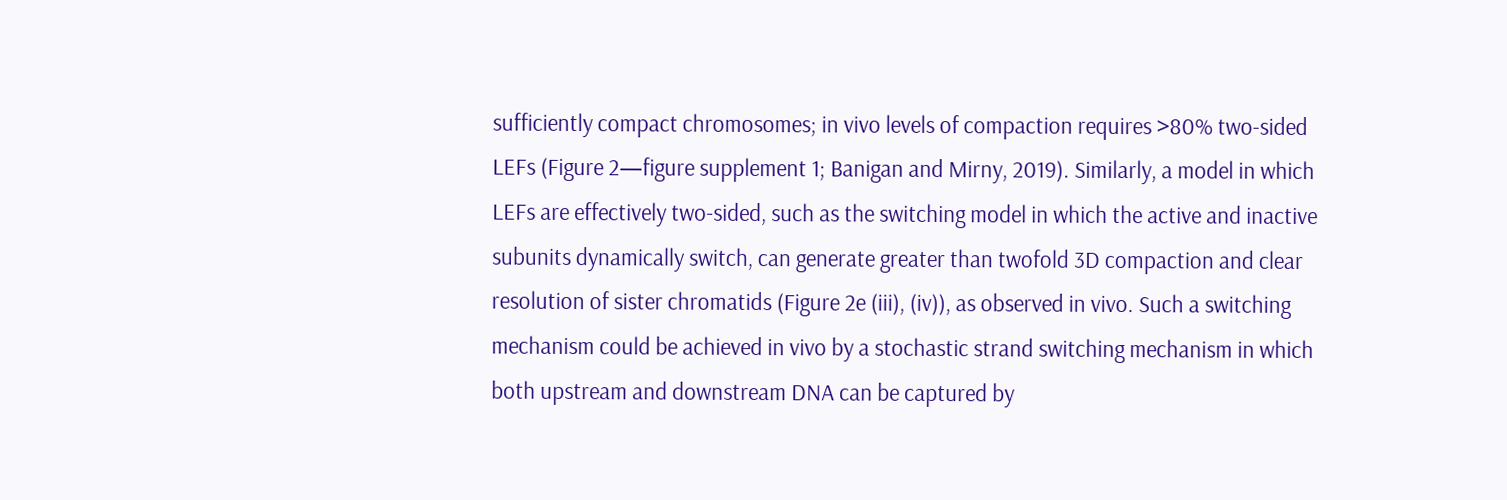sufficiently compact chromosomes; in vivo levels of compaction requires >80% two-sided LEFs (Figure 2—figure supplement 1; Banigan and Mirny, 2019). Similarly, a model in which LEFs are effectively two-sided, such as the switching model in which the active and inactive subunits dynamically switch, can generate greater than twofold 3D compaction and clear resolution of sister chromatids (Figure 2e (iii), (iv)), as observed in vivo. Such a switching mechanism could be achieved in vivo by a stochastic strand switching mechanism in which both upstream and downstream DNA can be captured by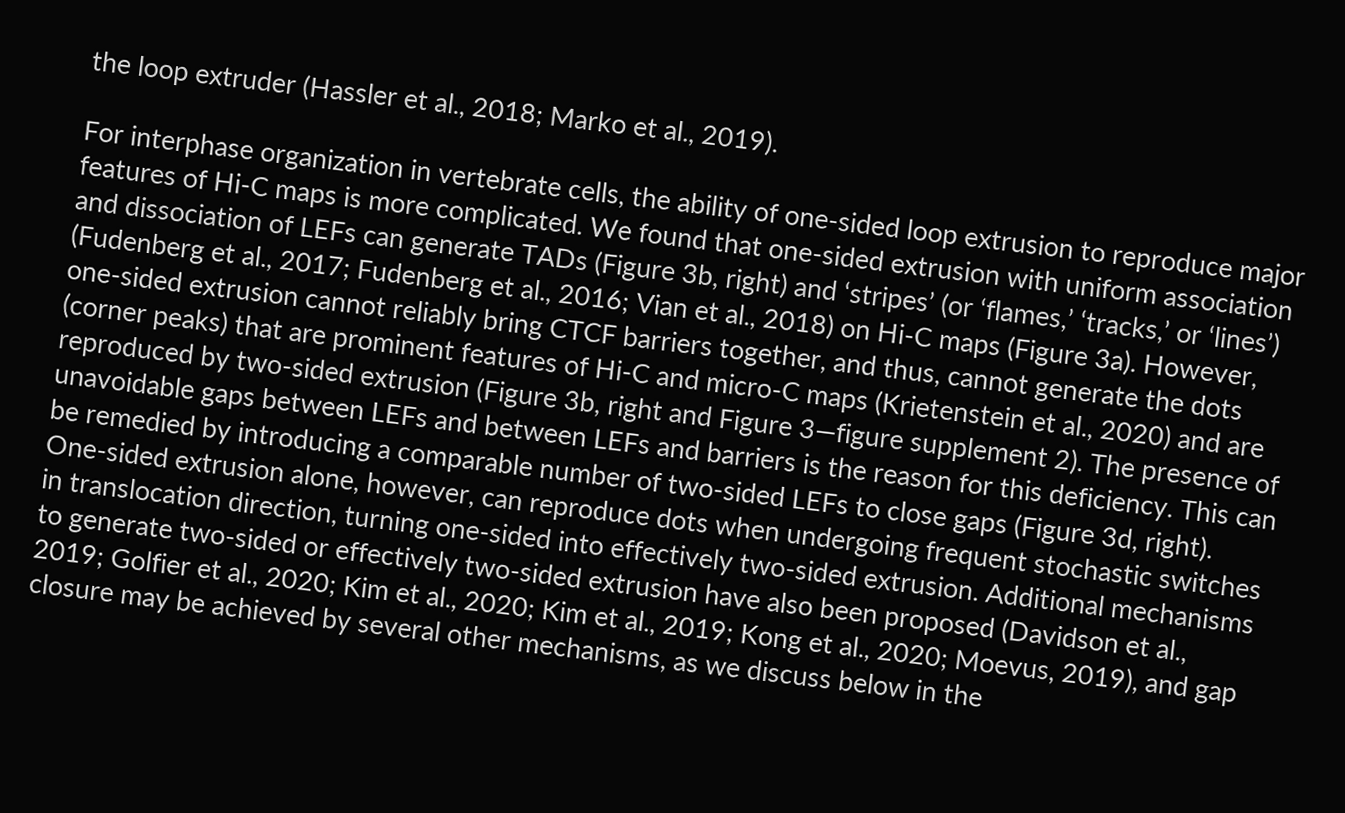the loop extruder (Hassler et al., 2018; Marko et al., 2019).

For interphase organization in vertebrate cells, the ability of one-sided loop extrusion to reproduce major features of Hi-C maps is more complicated. We found that one-sided extrusion with uniform association and dissociation of LEFs can generate TADs (Figure 3b, right) and ‘stripes’ (or ‘flames,’ ‘tracks,’ or ‘lines’) (Fudenberg et al., 2017; Fudenberg et al., 2016; Vian et al., 2018) on Hi-C maps (Figure 3a). However, one-sided extrusion cannot reliably bring CTCF barriers together, and thus, cannot generate the dots (corner peaks) that are prominent features of Hi-C and micro-C maps (Krietenstein et al., 2020) and are reproduced by two-sided extrusion (Figure 3b, right and Figure 3—figure supplement 2). The presence of unavoidable gaps between LEFs and between LEFs and barriers is the reason for this deficiency. This can be remedied by introducing a comparable number of two-sided LEFs to close gaps (Figure 3d, right). One-sided extrusion alone, however, can reproduce dots when undergoing frequent stochastic switches in translocation direction, turning one-sided into effectively two-sided extrusion. Additional mechanisms to generate two-sided or effectively two-sided extrusion have also been proposed (Davidson et al., 2019; Golfier et al., 2020; Kim et al., 2020; Kim et al., 2019; Kong et al., 2020; Moevus, 2019), and gap closure may be achieved by several other mechanisms, as we discuss below in the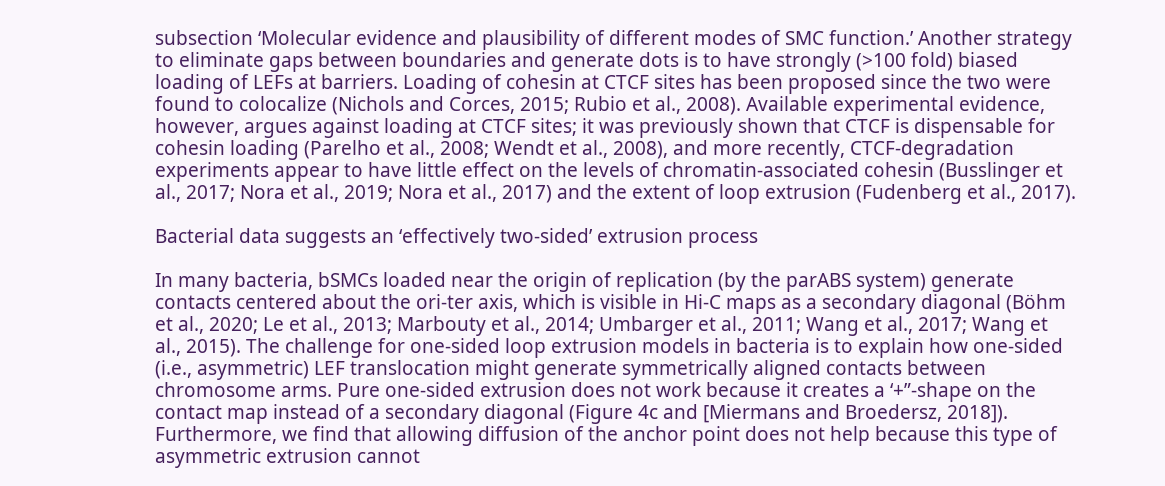subsection ‘Molecular evidence and plausibility of different modes of SMC function.’ Another strategy to eliminate gaps between boundaries and generate dots is to have strongly (>100 fold) biased loading of LEFs at barriers. Loading of cohesin at CTCF sites has been proposed since the two were found to colocalize (Nichols and Corces, 2015; Rubio et al., 2008). Available experimental evidence, however, argues against loading at CTCF sites; it was previously shown that CTCF is dispensable for cohesin loading (Parelho et al., 2008; Wendt et al., 2008), and more recently, CTCF-degradation experiments appear to have little effect on the levels of chromatin-associated cohesin (Busslinger et al., 2017; Nora et al., 2019; Nora et al., 2017) and the extent of loop extrusion (Fudenberg et al., 2017).

Bacterial data suggests an ‘effectively two-sided’ extrusion process

In many bacteria, bSMCs loaded near the origin of replication (by the parABS system) generate contacts centered about the ori-ter axis, which is visible in Hi-C maps as a secondary diagonal (Böhm et al., 2020; Le et al., 2013; Marbouty et al., 2014; Umbarger et al., 2011; Wang et al., 2017; Wang et al., 2015). The challenge for one-sided loop extrusion models in bacteria is to explain how one-sided (i.e., asymmetric) LEF translocation might generate symmetrically aligned contacts between chromosome arms. Pure one-sided extrusion does not work because it creates a ‘+”-shape on the contact map instead of a secondary diagonal (Figure 4c and [Miermans and Broedersz, 2018]). Furthermore, we find that allowing diffusion of the anchor point does not help because this type of asymmetric extrusion cannot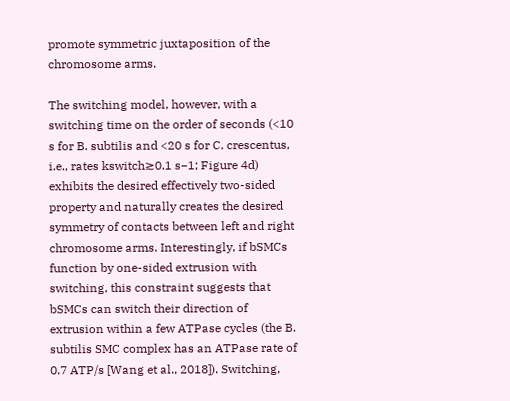promote symmetric juxtaposition of the chromosome arms.

The switching model, however, with a switching time on the order of seconds (<10 s for B. subtilis and <20 s for C. crescentus, i.e., rates kswitch≳0.1 s−1; Figure 4d) exhibits the desired effectively two-sided property and naturally creates the desired symmetry of contacts between left and right chromosome arms. Interestingly, if bSMCs function by one-sided extrusion with switching, this constraint suggests that bSMCs can switch their direction of extrusion within a few ATPase cycles (the B. subtilis SMC complex has an ATPase rate of 0.7 ATP/s [Wang et al., 2018]). Switching,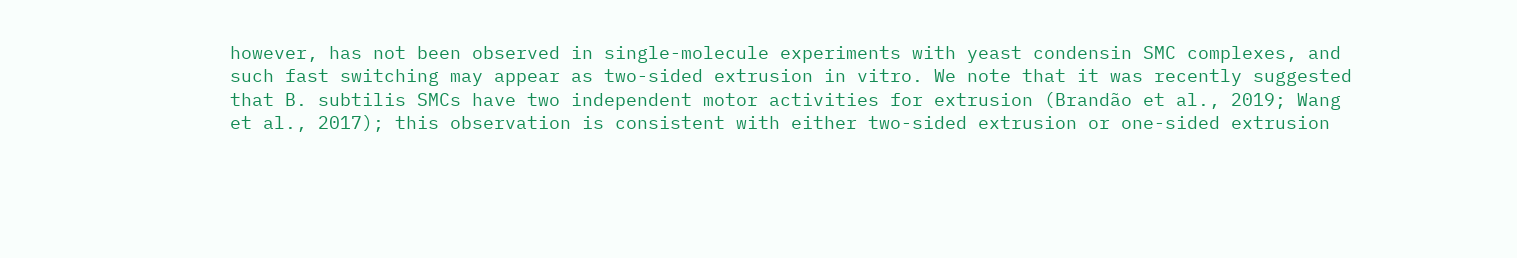however, has not been observed in single-molecule experiments with yeast condensin SMC complexes, and such fast switching may appear as two-sided extrusion in vitro. We note that it was recently suggested that B. subtilis SMCs have two independent motor activities for extrusion (Brandão et al., 2019; Wang et al., 2017); this observation is consistent with either two-sided extrusion or one-sided extrusion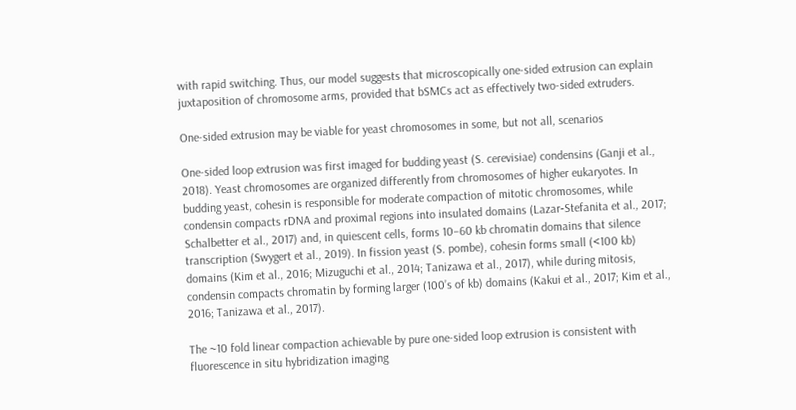with rapid switching. Thus, our model suggests that microscopically one-sided extrusion can explain juxtaposition of chromosome arms, provided that bSMCs act as effectively two-sided extruders.

One-sided extrusion may be viable for yeast chromosomes in some, but not all, scenarios

One-sided loop extrusion was first imaged for budding yeast (S. cerevisiae) condensins (Ganji et al., 2018). Yeast chromosomes are organized differently from chromosomes of higher eukaryotes. In budding yeast, cohesin is responsible for moderate compaction of mitotic chromosomes, while condensin compacts rDNA and proximal regions into insulated domains (Lazar‐Stefanita et al., 2017; Schalbetter et al., 2017) and, in quiescent cells, forms 10–60 kb chromatin domains that silence transcription (Swygert et al., 2019). In fission yeast (S. pombe), cohesin forms small (<100 kb) domains (Kim et al., 2016; Mizuguchi et al., 2014; Tanizawa et al., 2017), while during mitosis, condensin compacts chromatin by forming larger (100’s of kb) domains (Kakui et al., 2017; Kim et al., 2016; Tanizawa et al., 2017).

The ~10 fold linear compaction achievable by pure one-sided loop extrusion is consistent with fluorescence in situ hybridization imaging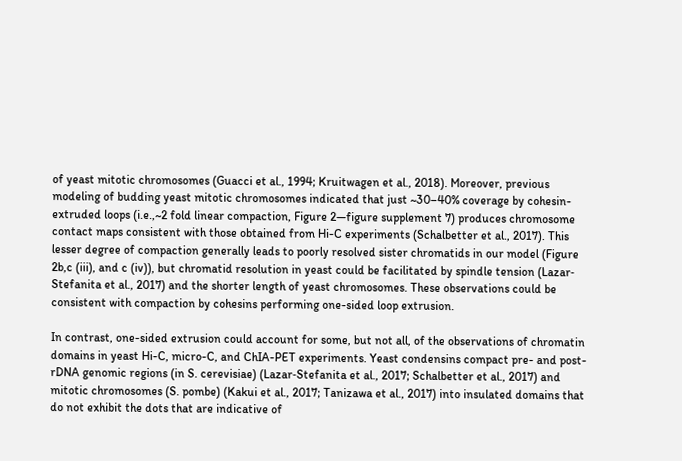of yeast mitotic chromosomes (Guacci et al., 1994; Kruitwagen et al., 2018). Moreover, previous modeling of budding yeast mitotic chromosomes indicated that just ~30–40% coverage by cohesin-extruded loops (i.e.,~2 fold linear compaction, Figure 2—figure supplement 7) produces chromosome contact maps consistent with those obtained from Hi-C experiments (Schalbetter et al., 2017). This lesser degree of compaction generally leads to poorly resolved sister chromatids in our model (Figure 2b,c (iii), and c (iv)), but chromatid resolution in yeast could be facilitated by spindle tension (Lazar‐Stefanita et al., 2017) and the shorter length of yeast chromosomes. These observations could be consistent with compaction by cohesins performing one-sided loop extrusion.

In contrast, one-sided extrusion could account for some, but not all, of the observations of chromatin domains in yeast Hi-C, micro-C, and ChIA-PET experiments. Yeast condensins compact pre- and post-rDNA genomic regions (in S. cerevisiae) (Lazar‐Stefanita et al., 2017; Schalbetter et al., 2017) and mitotic chromosomes (S. pombe) (Kakui et al., 2017; Tanizawa et al., 2017) into insulated domains that do not exhibit the dots that are indicative of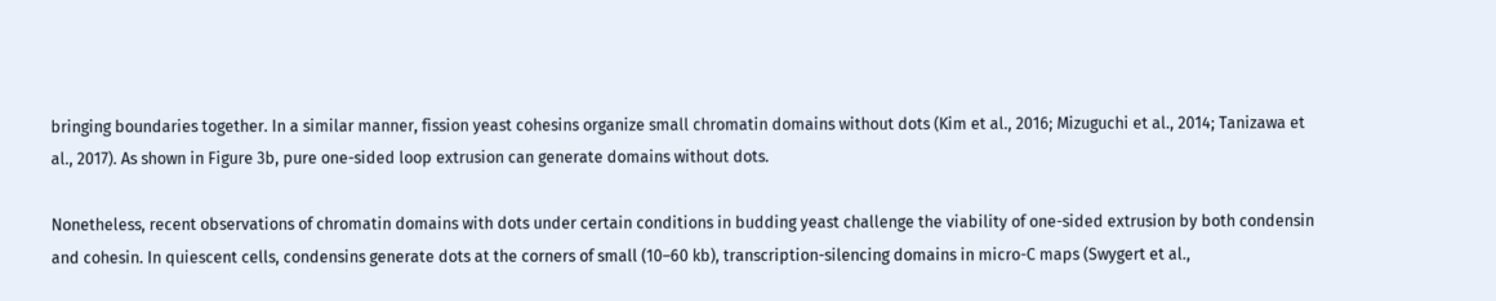bringing boundaries together. In a similar manner, fission yeast cohesins organize small chromatin domains without dots (Kim et al., 2016; Mizuguchi et al., 2014; Tanizawa et al., 2017). As shown in Figure 3b, pure one-sided loop extrusion can generate domains without dots.

Nonetheless, recent observations of chromatin domains with dots under certain conditions in budding yeast challenge the viability of one-sided extrusion by both condensin and cohesin. In quiescent cells, condensins generate dots at the corners of small (10–60 kb), transcription-silencing domains in micro-C maps (Swygert et al.,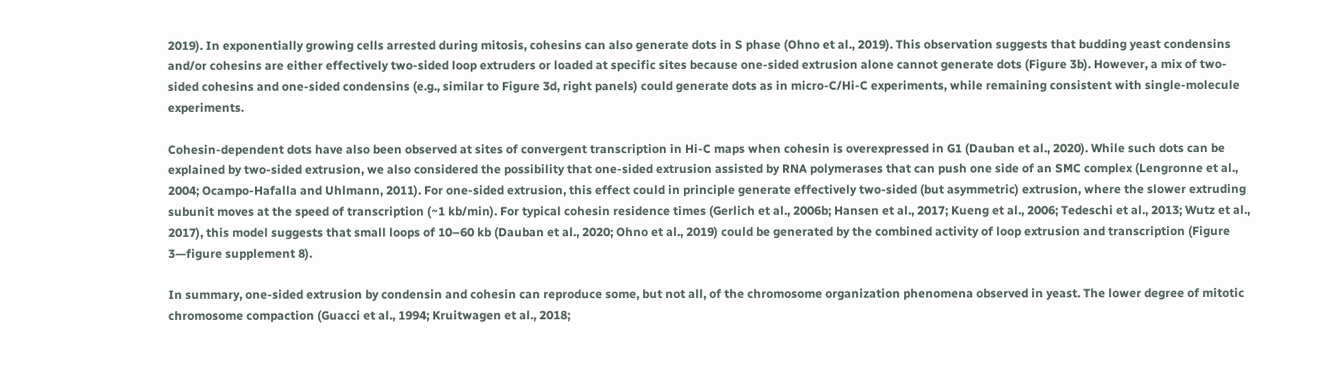2019). In exponentially growing cells arrested during mitosis, cohesins can also generate dots in S phase (Ohno et al., 2019). This observation suggests that budding yeast condensins and/or cohesins are either effectively two-sided loop extruders or loaded at specific sites because one-sided extrusion alone cannot generate dots (Figure 3b). However, a mix of two-sided cohesins and one-sided condensins (e.g., similar to Figure 3d, right panels) could generate dots as in micro-C/Hi-C experiments, while remaining consistent with single-molecule experiments.

Cohesin-dependent dots have also been observed at sites of convergent transcription in Hi-C maps when cohesin is overexpressed in G1 (Dauban et al., 2020). While such dots can be explained by two-sided extrusion, we also considered the possibility that one-sided extrusion assisted by RNA polymerases that can push one side of an SMC complex (Lengronne et al., 2004; Ocampo-Hafalla and Uhlmann, 2011). For one-sided extrusion, this effect could in principle generate effectively two-sided (but asymmetric) extrusion, where the slower extruding subunit moves at the speed of transcription (~1 kb/min). For typical cohesin residence times (Gerlich et al., 2006b; Hansen et al., 2017; Kueng et al., 2006; Tedeschi et al., 2013; Wutz et al., 2017), this model suggests that small loops of 10–60 kb (Dauban et al., 2020; Ohno et al., 2019) could be generated by the combined activity of loop extrusion and transcription (Figure 3—figure supplement 8).

In summary, one-sided extrusion by condensin and cohesin can reproduce some, but not all, of the chromosome organization phenomena observed in yeast. The lower degree of mitotic chromosome compaction (Guacci et al., 1994; Kruitwagen et al., 2018;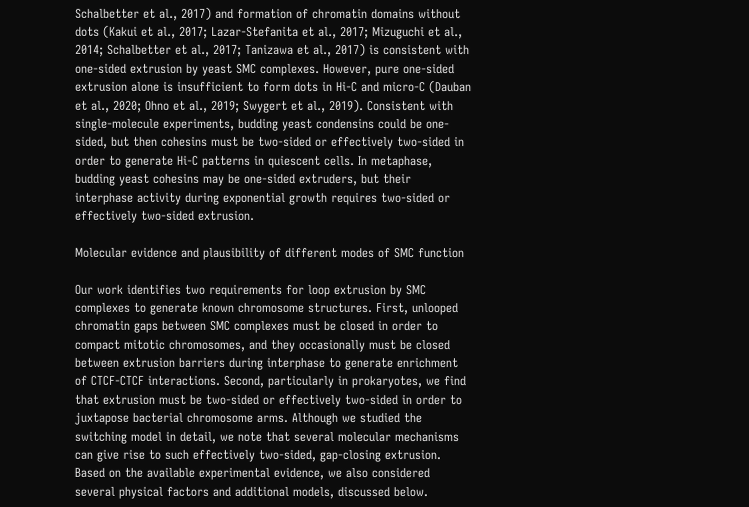Schalbetter et al., 2017) and formation of chromatin domains without dots (Kakui et al., 2017; Lazar‐Stefanita et al., 2017; Mizuguchi et al., 2014; Schalbetter et al., 2017; Tanizawa et al., 2017) is consistent with one-sided extrusion by yeast SMC complexes. However, pure one-sided extrusion alone is insufficient to form dots in Hi-C and micro-C (Dauban et al., 2020; Ohno et al., 2019; Swygert et al., 2019). Consistent with single-molecule experiments, budding yeast condensins could be one-sided, but then cohesins must be two-sided or effectively two-sided in order to generate Hi-C patterns in quiescent cells. In metaphase, budding yeast cohesins may be one-sided extruders, but their interphase activity during exponential growth requires two-sided or effectively two-sided extrusion.

Molecular evidence and plausibility of different modes of SMC function

Our work identifies two requirements for loop extrusion by SMC complexes to generate known chromosome structures. First, unlooped chromatin gaps between SMC complexes must be closed in order to compact mitotic chromosomes, and they occasionally must be closed between extrusion barriers during interphase to generate enrichment of CTCF-CTCF interactions. Second, particularly in prokaryotes, we find that extrusion must be two-sided or effectively two-sided in order to juxtapose bacterial chromosome arms. Although we studied the switching model in detail, we note that several molecular mechanisms can give rise to such effectively two-sided, gap-closing extrusion. Based on the available experimental evidence, we also considered several physical factors and additional models, discussed below.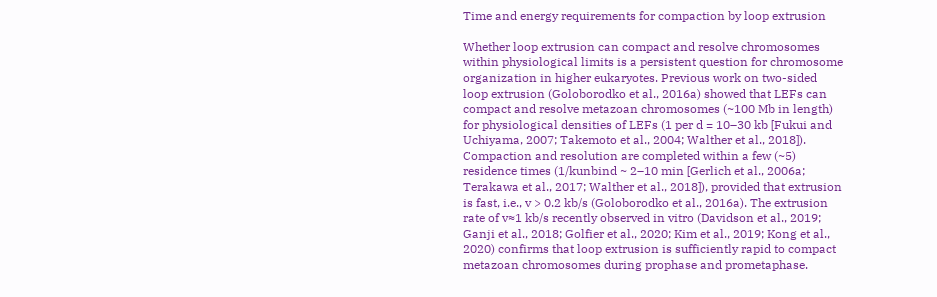Time and energy requirements for compaction by loop extrusion

Whether loop extrusion can compact and resolve chromosomes within physiological limits is a persistent question for chromosome organization in higher eukaryotes. Previous work on two-sided loop extrusion (Goloborodko et al., 2016a) showed that LEFs can compact and resolve metazoan chromosomes (~100 Mb in length) for physiological densities of LEFs (1 per d = 10–30 kb [Fukui and Uchiyama, 2007; Takemoto et al., 2004; Walther et al., 2018]). Compaction and resolution are completed within a few (~5) residence times (1/kunbind ~ 2–10 min [Gerlich et al., 2006a; Terakawa et al., 2017; Walther et al., 2018]), provided that extrusion is fast, i.e., v > 0.2 kb/s (Goloborodko et al., 2016a). The extrusion rate of v≈1 kb/s recently observed in vitro (Davidson et al., 2019; Ganji et al., 2018; Golfier et al., 2020; Kim et al., 2019; Kong et al., 2020) confirms that loop extrusion is sufficiently rapid to compact metazoan chromosomes during prophase and prometaphase.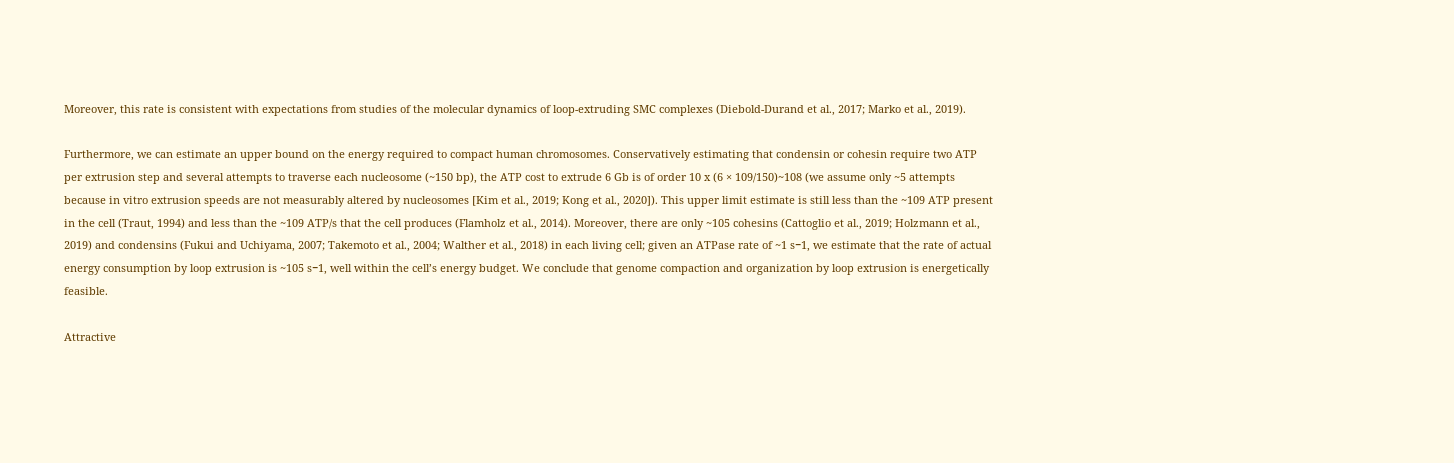Moreover, this rate is consistent with expectations from studies of the molecular dynamics of loop-extruding SMC complexes (Diebold-Durand et al., 2017; Marko et al., 2019).

Furthermore, we can estimate an upper bound on the energy required to compact human chromosomes. Conservatively estimating that condensin or cohesin require two ATP per extrusion step and several attempts to traverse each nucleosome (~150 bp), the ATP cost to extrude 6 Gb is of order 10 x (6 × 109/150)~108 (we assume only ~5 attempts because in vitro extrusion speeds are not measurably altered by nucleosomes [Kim et al., 2019; Kong et al., 2020]). This upper limit estimate is still less than the ~109 ATP present in the cell (Traut, 1994) and less than the ~109 ATP/s that the cell produces (Flamholz et al., 2014). Moreover, there are only ~105 cohesins (Cattoglio et al., 2019; Holzmann et al., 2019) and condensins (Fukui and Uchiyama, 2007; Takemoto et al., 2004; Walther et al., 2018) in each living cell; given an ATPase rate of ~1 s−1, we estimate that the rate of actual energy consumption by loop extrusion is ~105 s−1, well within the cell’s energy budget. We conclude that genome compaction and organization by loop extrusion is energetically feasible.

Attractive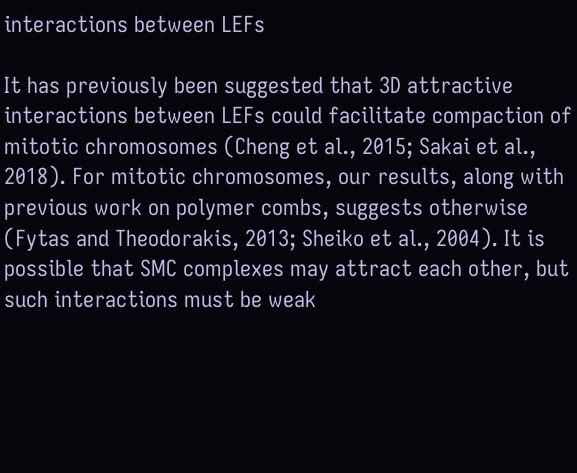interactions between LEFs

It has previously been suggested that 3D attractive interactions between LEFs could facilitate compaction of mitotic chromosomes (Cheng et al., 2015; Sakai et al., 2018). For mitotic chromosomes, our results, along with previous work on polymer combs, suggests otherwise (Fytas and Theodorakis, 2013; Sheiko et al., 2004). It is possible that SMC complexes may attract each other, but such interactions must be weak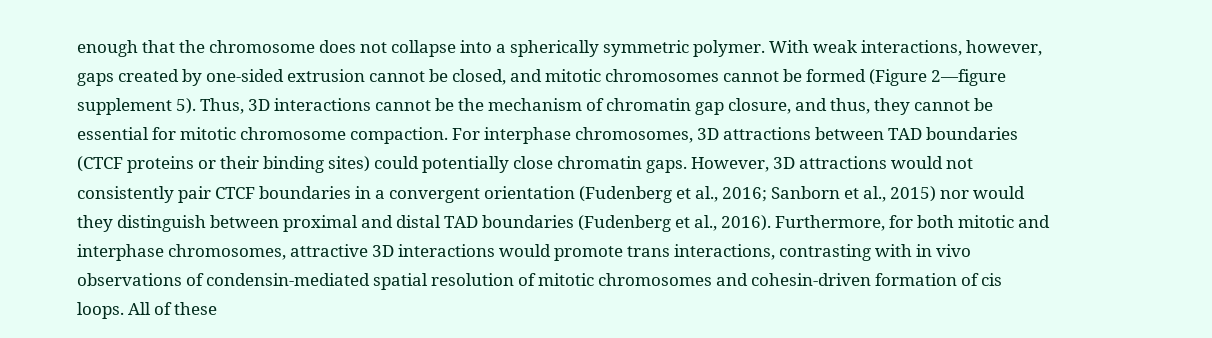enough that the chromosome does not collapse into a spherically symmetric polymer. With weak interactions, however, gaps created by one-sided extrusion cannot be closed, and mitotic chromosomes cannot be formed (Figure 2—figure supplement 5). Thus, 3D interactions cannot be the mechanism of chromatin gap closure, and thus, they cannot be essential for mitotic chromosome compaction. For interphase chromosomes, 3D attractions between TAD boundaries (CTCF proteins or their binding sites) could potentially close chromatin gaps. However, 3D attractions would not consistently pair CTCF boundaries in a convergent orientation (Fudenberg et al., 2016; Sanborn et al., 2015) nor would they distinguish between proximal and distal TAD boundaries (Fudenberg et al., 2016). Furthermore, for both mitotic and interphase chromosomes, attractive 3D interactions would promote trans interactions, contrasting with in vivo observations of condensin-mediated spatial resolution of mitotic chromosomes and cohesin-driven formation of cis loops. All of these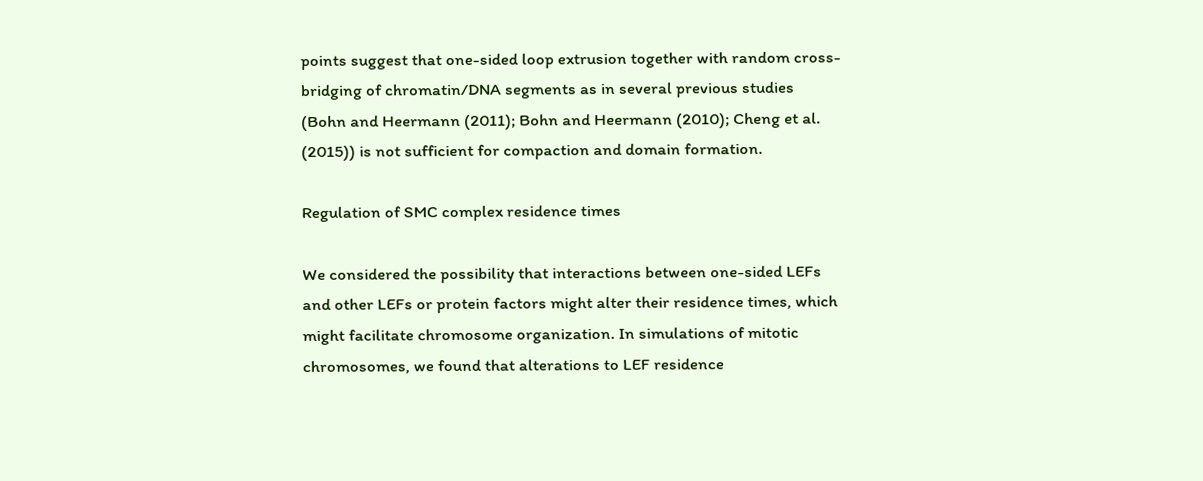points suggest that one-sided loop extrusion together with random cross-bridging of chromatin/DNA segments as in several previous studies (Bohn and Heermann (2011); Bohn and Heermann (2010); Cheng et al. (2015)) is not sufficient for compaction and domain formation.

Regulation of SMC complex residence times

We considered the possibility that interactions between one-sided LEFs and other LEFs or protein factors might alter their residence times, which might facilitate chromosome organization. In simulations of mitotic chromosomes, we found that alterations to LEF residence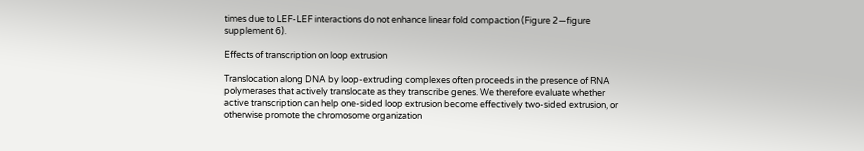times due to LEF-LEF interactions do not enhance linear fold compaction (Figure 2—figure supplement 6).

Effects of transcription on loop extrusion

Translocation along DNA by loop-extruding complexes often proceeds in the presence of RNA polymerases that actively translocate as they transcribe genes. We therefore evaluate whether active transcription can help one-sided loop extrusion become effectively two-sided extrusion, or otherwise promote the chromosome organization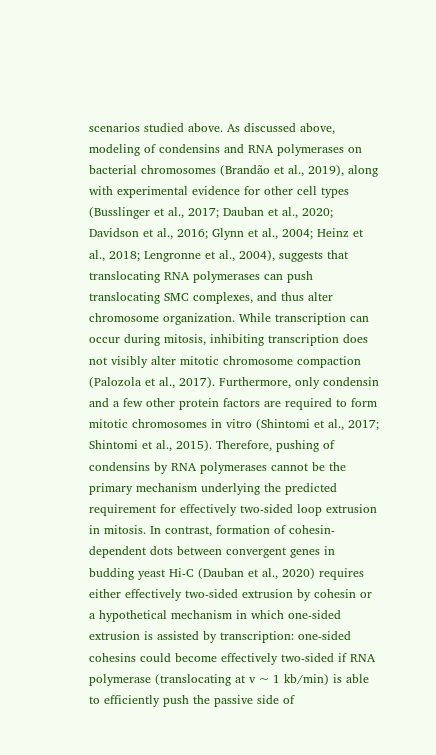scenarios studied above. As discussed above, modeling of condensins and RNA polymerases on bacterial chromosomes (Brandão et al., 2019), along with experimental evidence for other cell types (Busslinger et al., 2017; Dauban et al., 2020; Davidson et al., 2016; Glynn et al., 2004; Heinz et al., 2018; Lengronne et al., 2004), suggests that translocating RNA polymerases can push translocating SMC complexes, and thus alter chromosome organization. While transcription can occur during mitosis, inhibiting transcription does not visibly alter mitotic chromosome compaction (Palozola et al., 2017). Furthermore, only condensin and a few other protein factors are required to form mitotic chromosomes in vitro (Shintomi et al., 2017; Shintomi et al., 2015). Therefore, pushing of condensins by RNA polymerases cannot be the primary mechanism underlying the predicted requirement for effectively two-sided loop extrusion in mitosis. In contrast, formation of cohesin-dependent dots between convergent genes in budding yeast Hi-C (Dauban et al., 2020) requires either effectively two-sided extrusion by cohesin or a hypothetical mechanism in which one-sided extrusion is assisted by transcription: one-sided cohesins could become effectively two-sided if RNA polymerase (translocating at v ~ 1 kb/min) is able to efficiently push the passive side of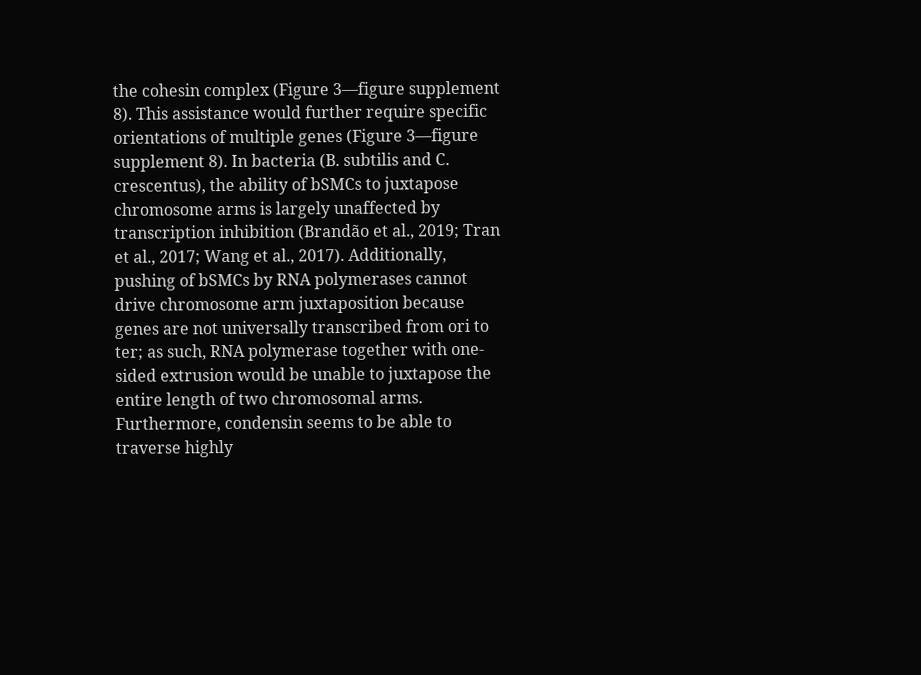the cohesin complex (Figure 3—figure supplement 8). This assistance would further require specific orientations of multiple genes (Figure 3—figure supplement 8). In bacteria (B. subtilis and C. crescentus), the ability of bSMCs to juxtapose chromosome arms is largely unaffected by transcription inhibition (Brandão et al., 2019; Tran et al., 2017; Wang et al., 2017). Additionally, pushing of bSMCs by RNA polymerases cannot drive chromosome arm juxtaposition because genes are not universally transcribed from ori to ter; as such, RNA polymerase together with one-sided extrusion would be unable to juxtapose the entire length of two chromosomal arms. Furthermore, condensin seems to be able to traverse highly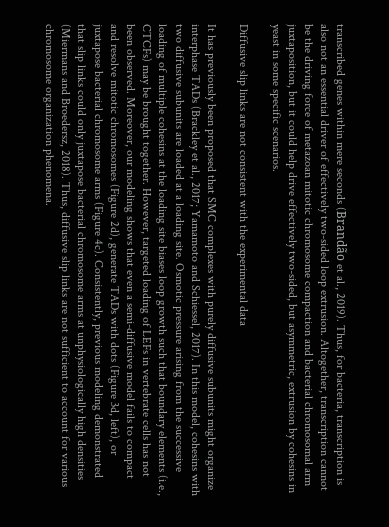transcribed genes within mere seconds (Brandão et al., 2019). Thus, for bacteria, transcription is also not an essential driver of effectively two-sided loop extrusion. Altogether, transcription cannot be the driving force of metazoan mitotic chromosome compaction and bacterial chromosomal arm juxtaposition, but it could help drive effectively two-sided, but asymmetric, extrusion by cohesins in yeast in some specific scenarios.

Diffusive slip links are not consistent with the experimental data

It has previously been proposed that SMC complexes with purely diffusive subunits might organize interphase TADs (Brackley et al., 2017; Yamamoto and Schiessel, 2017). In this model, cohesins with two diffusive subunits are loaded at a loading site. Osmotic pressure arising from the successive loading of multiple cohesins at the loading site biases loop growth such that boundary elements (i.e., CTCFs) may be brought together. However, targeted loading of LEFs in vertebrate cells has not been observed. Moreover, our modeling shows that even a semi-diffusive model fails to compact and resolve mitotic chromosomes (Figure 2d), generate TADs with dots (Figure 3d, left), or juxtapose bacterial chromosome arms (Figure 4c). Consistently, previous modeling demonstrated that slip links could only juxtapose bacterial chromosome arms at unphysiologically high densities (Miermans and Broedersz, 2018). Thus, diffusive slip links are not sufficient to account for various chromosome organization phenomena.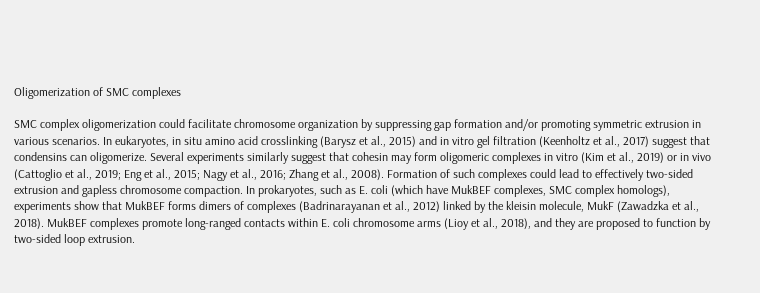Oligomerization of SMC complexes

SMC complex oligomerization could facilitate chromosome organization by suppressing gap formation and/or promoting symmetric extrusion in various scenarios. In eukaryotes, in situ amino acid crosslinking (Barysz et al., 2015) and in vitro gel filtration (Keenholtz et al., 2017) suggest that condensins can oligomerize. Several experiments similarly suggest that cohesin may form oligomeric complexes in vitro (Kim et al., 2019) or in vivo (Cattoglio et al., 2019; Eng et al., 2015; Nagy et al., 2016; Zhang et al., 2008). Formation of such complexes could lead to effectively two-sided extrusion and gapless chromosome compaction. In prokaryotes, such as E. coli (which have MukBEF complexes, SMC complex homologs), experiments show that MukBEF forms dimers of complexes (Badrinarayanan et al., 2012) linked by the kleisin molecule, MukF (Zawadzka et al., 2018). MukBEF complexes promote long-ranged contacts within E. coli chromosome arms (Lioy et al., 2018), and they are proposed to function by two-sided loop extrusion.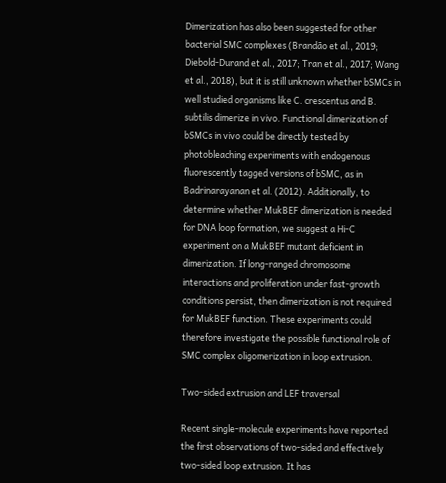Dimerization has also been suggested for other bacterial SMC complexes (Brandão et al., 2019; Diebold-Durand et al., 2017; Tran et al., 2017; Wang et al., 2018), but it is still unknown whether bSMCs in well studied organisms like C. crescentus and B. subtilis dimerize in vivo. Functional dimerization of bSMCs in vivo could be directly tested by photobleaching experiments with endogenous fluorescently tagged versions of bSMC, as in Badrinarayanan et al. (2012). Additionally, to determine whether MukBEF dimerization is needed for DNA loop formation, we suggest a Hi-C experiment on a MukBEF mutant deficient in dimerization. If long-ranged chromosome interactions and proliferation under fast-growth conditions persist, then dimerization is not required for MukBEF function. These experiments could therefore investigate the possible functional role of SMC complex oligomerization in loop extrusion.

Two-sided extrusion and LEF traversal

Recent single-molecule experiments have reported the first observations of two-sided and effectively two-sided loop extrusion. It has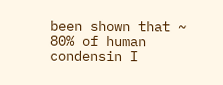been shown that ~ 80% of human condensin I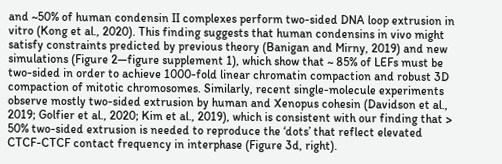and ~50% of human condensin II complexes perform two-sided DNA loop extrusion in vitro (Kong et al., 2020). This finding suggests that human condensins in vivo might satisfy constraints predicted by previous theory (Banigan and Mirny, 2019) and new simulations (Figure 2—figure supplement 1), which show that ~ 85% of LEFs must be two-sided in order to achieve 1000-fold linear chromatin compaction and robust 3D compaction of mitotic chromosomes. Similarly, recent single-molecule experiments observe mostly two-sided extrusion by human and Xenopus cohesin (Davidson et al., 2019; Golfier et al., 2020; Kim et al., 2019), which is consistent with our finding that > 50% two-sided extrusion is needed to reproduce the ‘dots’ that reflect elevated CTCF-CTCF contact frequency in interphase (Figure 3d, right).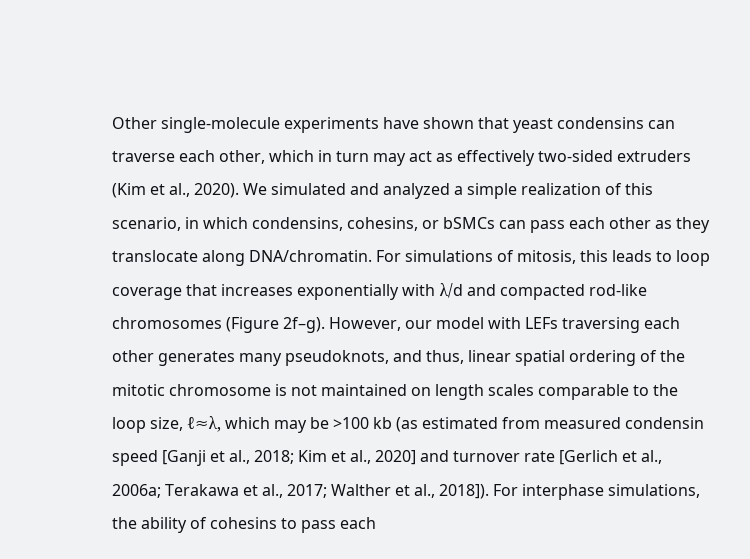Other single-molecule experiments have shown that yeast condensins can traverse each other, which in turn may act as effectively two-sided extruders (Kim et al., 2020). We simulated and analyzed a simple realization of this scenario, in which condensins, cohesins, or bSMCs can pass each other as they translocate along DNA/chromatin. For simulations of mitosis, this leads to loop coverage that increases exponentially with λ/d and compacted rod-like chromosomes (Figure 2f–g). However, our model with LEFs traversing each other generates many pseudoknots, and thus, linear spatial ordering of the mitotic chromosome is not maintained on length scales comparable to the loop size, ℓ≈λ, which may be >100 kb (as estimated from measured condensin speed [Ganji et al., 2018; Kim et al., 2020] and turnover rate [Gerlich et al., 2006a; Terakawa et al., 2017; Walther et al., 2018]). For interphase simulations, the ability of cohesins to pass each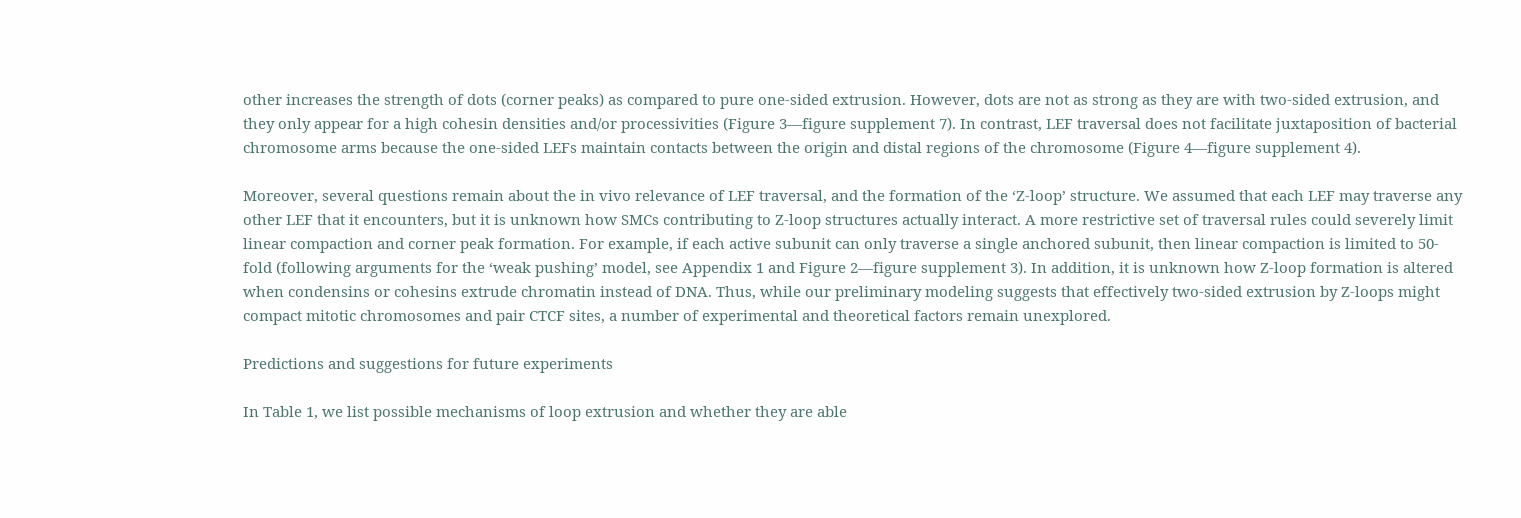other increases the strength of dots (corner peaks) as compared to pure one-sided extrusion. However, dots are not as strong as they are with two-sided extrusion, and they only appear for a high cohesin densities and/or processivities (Figure 3—figure supplement 7). In contrast, LEF traversal does not facilitate juxtaposition of bacterial chromosome arms because the one-sided LEFs maintain contacts between the origin and distal regions of the chromosome (Figure 4—figure supplement 4).

Moreover, several questions remain about the in vivo relevance of LEF traversal, and the formation of the ‘Z-loop’ structure. We assumed that each LEF may traverse any other LEF that it encounters, but it is unknown how SMCs contributing to Z-loop structures actually interact. A more restrictive set of traversal rules could severely limit linear compaction and corner peak formation. For example, if each active subunit can only traverse a single anchored subunit, then linear compaction is limited to 50-fold (following arguments for the ‘weak pushing’ model, see Appendix 1 and Figure 2—figure supplement 3). In addition, it is unknown how Z-loop formation is altered when condensins or cohesins extrude chromatin instead of DNA. Thus, while our preliminary modeling suggests that effectively two-sided extrusion by Z-loops might compact mitotic chromosomes and pair CTCF sites, a number of experimental and theoretical factors remain unexplored.

Predictions and suggestions for future experiments

In Table 1, we list possible mechanisms of loop extrusion and whether they are able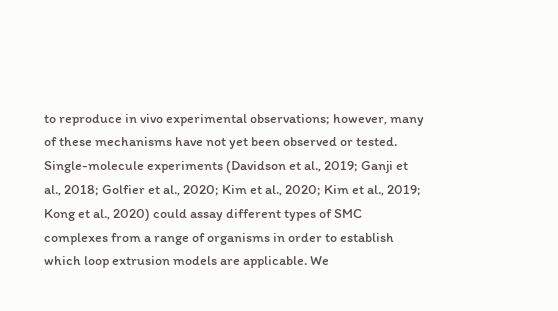to reproduce in vivo experimental observations; however, many of these mechanisms have not yet been observed or tested. Single-molecule experiments (Davidson et al., 2019; Ganji et al., 2018; Golfier et al., 2020; Kim et al., 2020; Kim et al., 2019; Kong et al., 2020) could assay different types of SMC complexes from a range of organisms in order to establish which loop extrusion models are applicable. We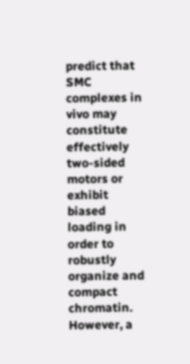predict that SMC complexes in vivo may constitute effectively two-sided motors or exhibit biased loading in order to robustly organize and compact chromatin. However, a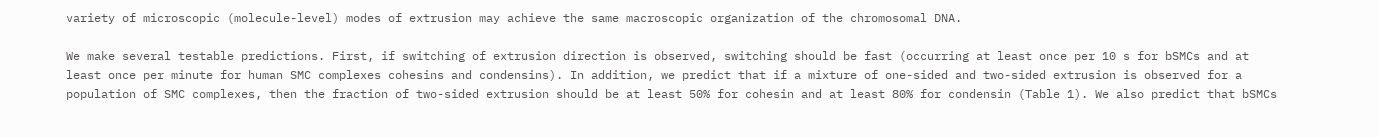variety of microscopic (molecule-level) modes of extrusion may achieve the same macroscopic organization of the chromosomal DNA.

We make several testable predictions. First, if switching of extrusion direction is observed, switching should be fast (occurring at least once per 10 s for bSMCs and at least once per minute for human SMC complexes cohesins and condensins). In addition, we predict that if a mixture of one-sided and two-sided extrusion is observed for a population of SMC complexes, then the fraction of two-sided extrusion should be at least 50% for cohesin and at least 80% for condensin (Table 1). We also predict that bSMCs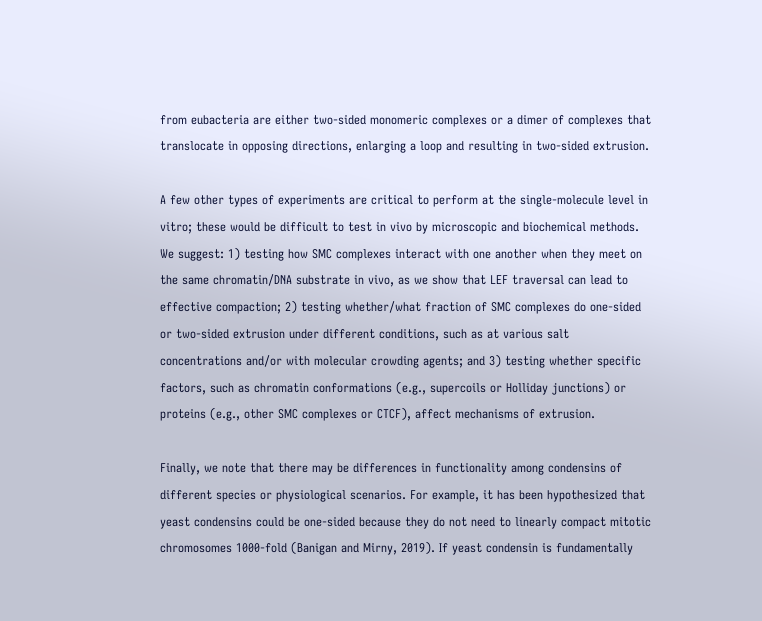from eubacteria are either two-sided monomeric complexes or a dimer of complexes that translocate in opposing directions, enlarging a loop and resulting in two-sided extrusion.

A few other types of experiments are critical to perform at the single-molecule level in vitro; these would be difficult to test in vivo by microscopic and biochemical methods. We suggest: 1) testing how SMC complexes interact with one another when they meet on the same chromatin/DNA substrate in vivo, as we show that LEF traversal can lead to effective compaction; 2) testing whether/what fraction of SMC complexes do one-sided or two-sided extrusion under different conditions, such as at various salt concentrations and/or with molecular crowding agents; and 3) testing whether specific factors, such as chromatin conformations (e.g., supercoils or Holliday junctions) or proteins (e.g., other SMC complexes or CTCF), affect mechanisms of extrusion.

Finally, we note that there may be differences in functionality among condensins of different species or physiological scenarios. For example, it has been hypothesized that yeast condensins could be one-sided because they do not need to linearly compact mitotic chromosomes 1000-fold (Banigan and Mirny, 2019). If yeast condensin is fundamentally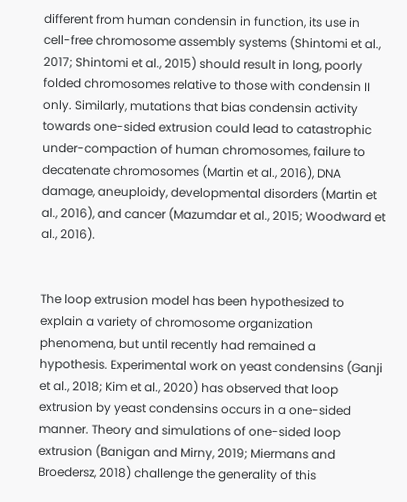different from human condensin in function, its use in cell-free chromosome assembly systems (Shintomi et al., 2017; Shintomi et al., 2015) should result in long, poorly folded chromosomes relative to those with condensin II only. Similarly, mutations that bias condensin activity towards one-sided extrusion could lead to catastrophic under-compaction of human chromosomes, failure to decatenate chromosomes (Martin et al., 2016), DNA damage, aneuploidy, developmental disorders (Martin et al., 2016), and cancer (Mazumdar et al., 2015; Woodward et al., 2016).


The loop extrusion model has been hypothesized to explain a variety of chromosome organization phenomena, but until recently had remained a hypothesis. Experimental work on yeast condensins (Ganji et al., 2018; Kim et al., 2020) has observed that loop extrusion by yeast condensins occurs in a one-sided manner. Theory and simulations of one-sided loop extrusion (Banigan and Mirny, 2019; Miermans and Broedersz, 2018) challenge the generality of this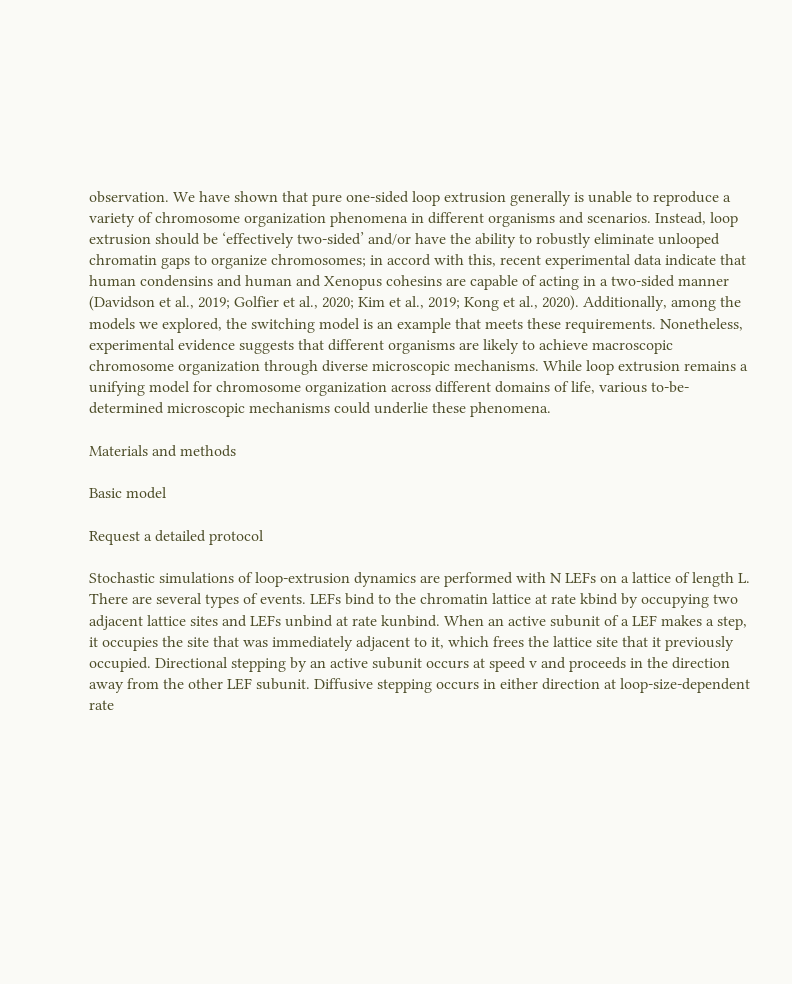observation. We have shown that pure one-sided loop extrusion generally is unable to reproduce a variety of chromosome organization phenomena in different organisms and scenarios. Instead, loop extrusion should be ‘effectively two-sided’ and/or have the ability to robustly eliminate unlooped chromatin gaps to organize chromosomes; in accord with this, recent experimental data indicate that human condensins and human and Xenopus cohesins are capable of acting in a two-sided manner (Davidson et al., 2019; Golfier et al., 2020; Kim et al., 2019; Kong et al., 2020). Additionally, among the models we explored, the switching model is an example that meets these requirements. Nonetheless, experimental evidence suggests that different organisms are likely to achieve macroscopic chromosome organization through diverse microscopic mechanisms. While loop extrusion remains a unifying model for chromosome organization across different domains of life, various to-be-determined microscopic mechanisms could underlie these phenomena.

Materials and methods

Basic model

Request a detailed protocol

Stochastic simulations of loop-extrusion dynamics are performed with N LEFs on a lattice of length L. There are several types of events. LEFs bind to the chromatin lattice at rate kbind by occupying two adjacent lattice sites and LEFs unbind at rate kunbind. When an active subunit of a LEF makes a step, it occupies the site that was immediately adjacent to it, which frees the lattice site that it previously occupied. Directional stepping by an active subunit occurs at speed v and proceeds in the direction away from the other LEF subunit. Diffusive stepping occurs in either direction at loop-size-dependent rate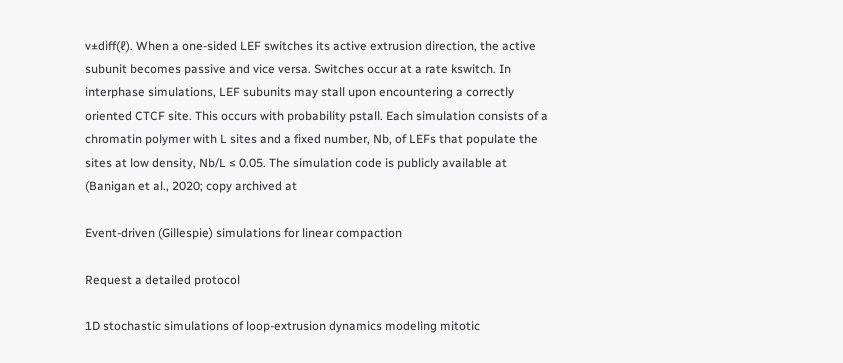v±diff(ℓ). When a one-sided LEF switches its active extrusion direction, the active subunit becomes passive and vice versa. Switches occur at a rate kswitch. In interphase simulations, LEF subunits may stall upon encountering a correctly oriented CTCF site. This occurs with probability pstall. Each simulation consists of a chromatin polymer with L sites and a fixed number, Nb, of LEFs that populate the sites at low density, Nb/L ≤ 0.05. The simulation code is publicly available at (Banigan et al., 2020; copy archived at

Event-driven (Gillespie) simulations for linear compaction

Request a detailed protocol

1D stochastic simulations of loop-extrusion dynamics modeling mitotic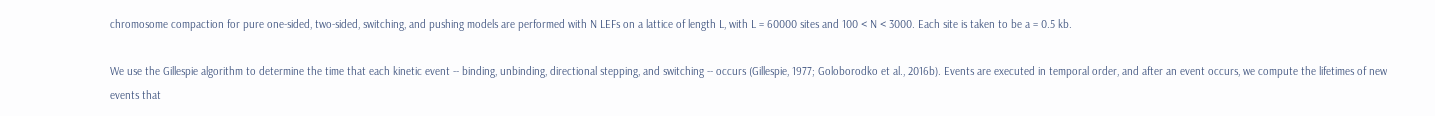chromosome compaction for pure one-sided, two-sided, switching, and pushing models are performed with N LEFs on a lattice of length L, with L = 60000 sites and 100 < N < 3000. Each site is taken to be a = 0.5 kb.

We use the Gillespie algorithm to determine the time that each kinetic event -- binding, unbinding, directional stepping, and switching -- occurs (Gillespie, 1977; Goloborodko et al., 2016b). Events are executed in temporal order, and after an event occurs, we compute the lifetimes of new events that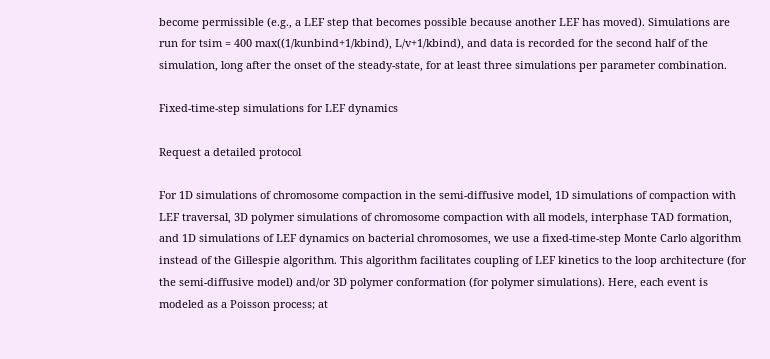become permissible (e.g., a LEF step that becomes possible because another LEF has moved). Simulations are run for tsim = 400 max((1/kunbind+1/kbind), L/v+1/kbind), and data is recorded for the second half of the simulation, long after the onset of the steady-state, for at least three simulations per parameter combination.

Fixed-time-step simulations for LEF dynamics

Request a detailed protocol

For 1D simulations of chromosome compaction in the semi-diffusive model, 1D simulations of compaction with LEF traversal, 3D polymer simulations of chromosome compaction with all models, interphase TAD formation, and 1D simulations of LEF dynamics on bacterial chromosomes, we use a fixed-time-step Monte Carlo algorithm instead of the Gillespie algorithm. This algorithm facilitates coupling of LEF kinetics to the loop architecture (for the semi-diffusive model) and/or 3D polymer conformation (for polymer simulations). Here, each event is modeled as a Poisson process; at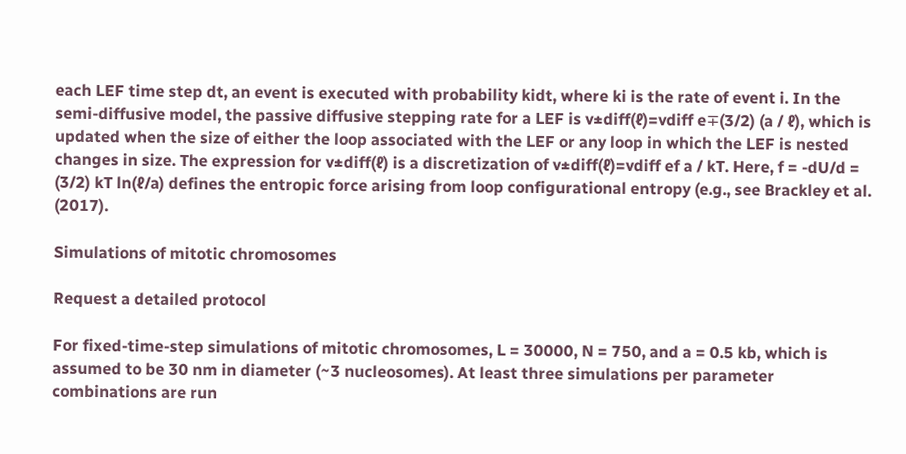each LEF time step dt, an event is executed with probability kidt, where ki is the rate of event i. In the semi-diffusive model, the passive diffusive stepping rate for a LEF is v±diff(ℓ)=vdiff e∓(3/2) (a / ℓ), which is updated when the size of either the loop associated with the LEF or any loop in which the LEF is nested changes in size. The expression for v±diff(ℓ) is a discretization of v±diff(ℓ)=vdiff ef a / kT. Here, f = -dU/d = (3/2) kT ln(ℓ/a) defines the entropic force arising from loop configurational entropy (e.g., see Brackley et al. (2017).

Simulations of mitotic chromosomes

Request a detailed protocol

For fixed-time-step simulations of mitotic chromosomes, L = 30000, N = 750, and a = 0.5 kb, which is assumed to be 30 nm in diameter (~3 nucleosomes). At least three simulations per parameter combinations are run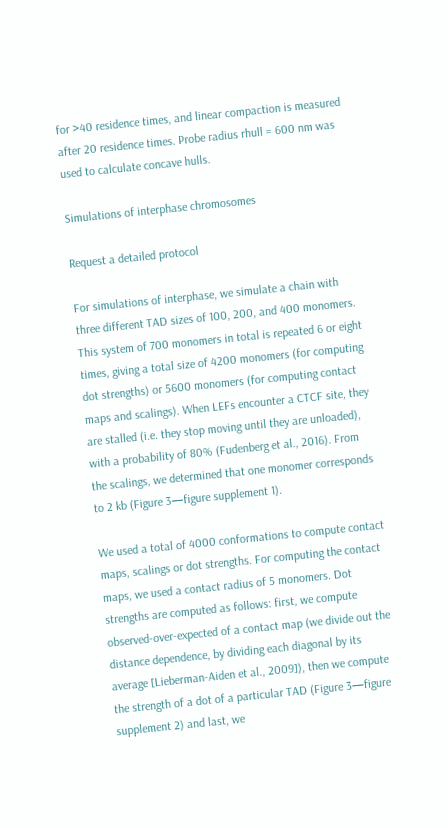for >40 residence times, and linear compaction is measured after 20 residence times. Probe radius rhull = 600 nm was used to calculate concave hulls.

Simulations of interphase chromosomes

Request a detailed protocol

For simulations of interphase, we simulate a chain with three different TAD sizes of 100, 200, and 400 monomers. This system of 700 monomers in total is repeated 6 or eight times, giving a total size of 4200 monomers (for computing dot strengths) or 5600 monomers (for computing contact maps and scalings). When LEFs encounter a CTCF site, they are stalled (i.e. they stop moving until they are unloaded), with a probability of 80% (Fudenberg et al., 2016). From the scalings, we determined that one monomer corresponds to 2 kb (Figure 3—figure supplement 1).

We used a total of 4000 conformations to compute contact maps, scalings or dot strengths. For computing the contact maps, we used a contact radius of 5 monomers. Dot strengths are computed as follows: first, we compute observed-over-expected of a contact map (we divide out the distance dependence, by dividing each diagonal by its average [Lieberman-Aiden et al., 2009]), then we compute the strength of a dot of a particular TAD (Figure 3—figure supplement 2) and last, we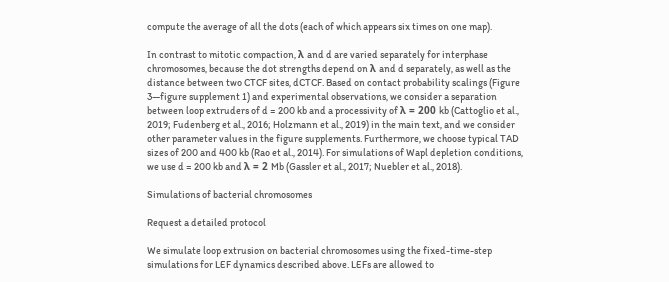compute the average of all the dots (each of which appears six times on one map).

In contrast to mitotic compaction, λ and d are varied separately for interphase chromosomes, because the dot strengths depend on λ and d separately, as well as the distance between two CTCF sites, dCTCF. Based on contact probability scalings (Figure 3—figure supplement 1) and experimental observations, we consider a separation between loop extruders of d = 200 kb and a processivity of λ = 200 kb (Cattoglio et al., 2019; Fudenberg et al., 2016; Holzmann et al., 2019) in the main text, and we consider other parameter values in the figure supplements. Furthermore, we choose typical TAD sizes of 200 and 400 kb (Rao et al., 2014). For simulations of Wapl depletion conditions, we use d = 200 kb and λ = 2 Mb (Gassler et al., 2017; Nuebler et al., 2018).

Simulations of bacterial chromosomes

Request a detailed protocol

We simulate loop extrusion on bacterial chromosomes using the fixed-time-step simulations for LEF dynamics described above. LEFs are allowed to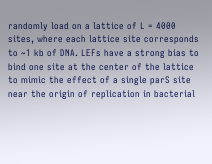randomly load on a lattice of L = 4000 sites, where each lattice site corresponds to ~1 kb of DNA. LEFs have a strong bias to bind one site at the center of the lattice to mimic the effect of a single parS site near the origin of replication in bacterial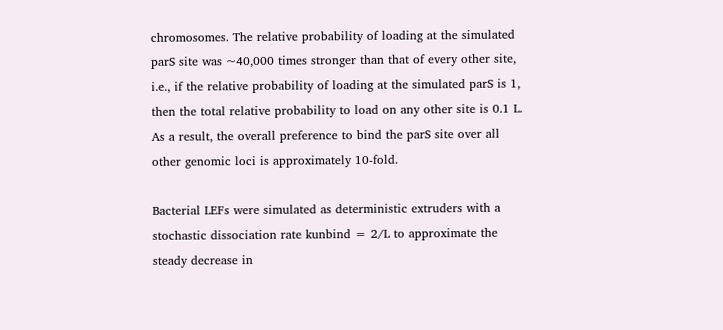chromosomes. The relative probability of loading at the simulated parS site was ~40,000 times stronger than that of every other site, i.e., if the relative probability of loading at the simulated parS is 1, then the total relative probability to load on any other site is 0.1 L. As a result, the overall preference to bind the parS site over all other genomic loci is approximately 10-fold.

Bacterial LEFs were simulated as deterministic extruders with a stochastic dissociation rate kunbind = 2/L to approximate the steady decrease in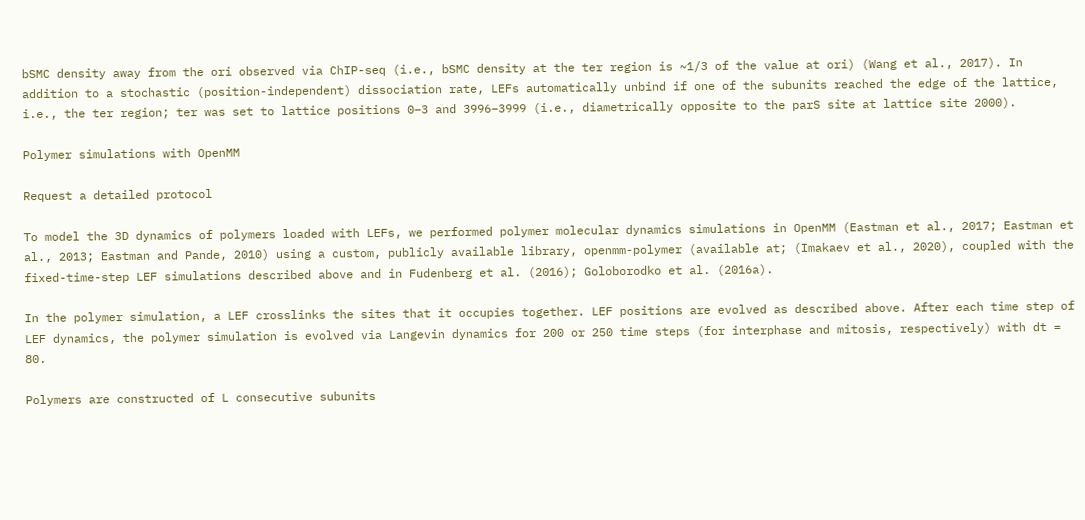bSMC density away from the ori observed via ChIP-seq (i.e., bSMC density at the ter region is ~1/3 of the value at ori) (Wang et al., 2017). In addition to a stochastic (position-independent) dissociation rate, LEFs automatically unbind if one of the subunits reached the edge of the lattice, i.e., the ter region; ter was set to lattice positions 0–3 and 3996–3999 (i.e., diametrically opposite to the parS site at lattice site 2000).

Polymer simulations with OpenMM

Request a detailed protocol

To model the 3D dynamics of polymers loaded with LEFs, we performed polymer molecular dynamics simulations in OpenMM (Eastman et al., 2017; Eastman et al., 2013; Eastman and Pande, 2010) using a custom, publicly available library, openmm-polymer (available at; (Imakaev et al., 2020), coupled with the fixed-time-step LEF simulations described above and in Fudenberg et al. (2016); Goloborodko et al. (2016a).

In the polymer simulation, a LEF crosslinks the sites that it occupies together. LEF positions are evolved as described above. After each time step of LEF dynamics, the polymer simulation is evolved via Langevin dynamics for 200 or 250 time steps (for interphase and mitosis, respectively) with dt = 80.

Polymers are constructed of L consecutive subunits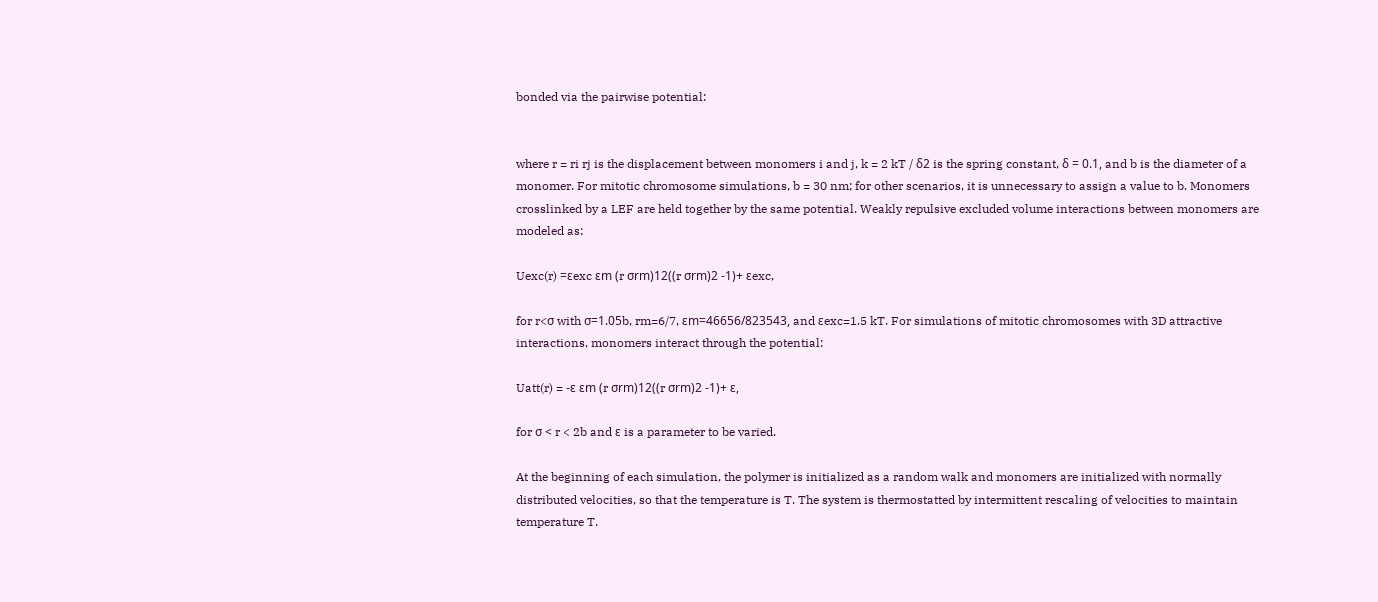bonded via the pairwise potential:


where r = ri rj is the displacement between monomers i and j, k = 2 kT / δ2 is the spring constant, δ = 0.1, and b is the diameter of a monomer. For mitotic chromosome simulations, b = 30 nm; for other scenarios, it is unnecessary to assign a value to b. Monomers crosslinked by a LEF are held together by the same potential. Weakly repulsive excluded volume interactions between monomers are modeled as:

Uexc(r) =εexc εm (r σrm)12((r σrm)2 -1)+ εexc,

for r<σ with σ=1.05b, rm=6/7, εm=46656/823543, and εexc=1.5 kT. For simulations of mitotic chromosomes with 3D attractive interactions, monomers interact through the potential:

Uatt(r) = -ε εm (r σrm)12((r σrm)2 -1)+ ε,

for σ < r < 2b and ε is a parameter to be varied.

At the beginning of each simulation, the polymer is initialized as a random walk and monomers are initialized with normally distributed velocities, so that the temperature is T. The system is thermostatted by intermittent rescaling of velocities to maintain temperature T.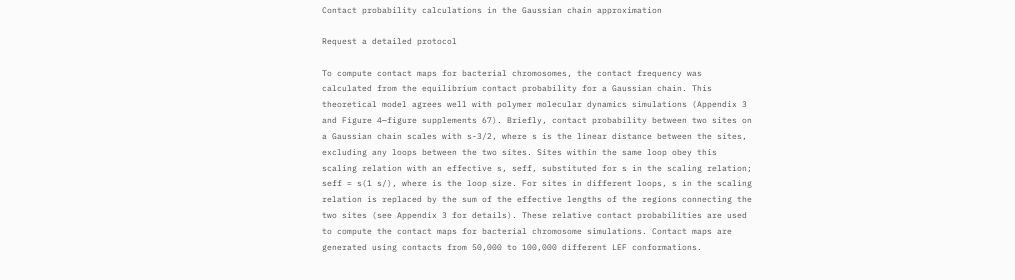Contact probability calculations in the Gaussian chain approximation

Request a detailed protocol

To compute contact maps for bacterial chromosomes, the contact frequency was calculated from the equilibrium contact probability for a Gaussian chain. This theoretical model agrees well with polymer molecular dynamics simulations (Appendix 3 and Figure 4—figure supplements 67). Briefly, contact probability between two sites on a Gaussian chain scales with s-3/2, where s is the linear distance between the sites, excluding any loops between the two sites. Sites within the same loop obey this scaling relation with an effective s, seff, substituted for s in the scaling relation; seff = s(1 s/), where is the loop size. For sites in different loops, s in the scaling relation is replaced by the sum of the effective lengths of the regions connecting the two sites (see Appendix 3 for details). These relative contact probabilities are used to compute the contact maps for bacterial chromosome simulations. Contact maps are generated using contacts from 50,000 to 100,000 different LEF conformations.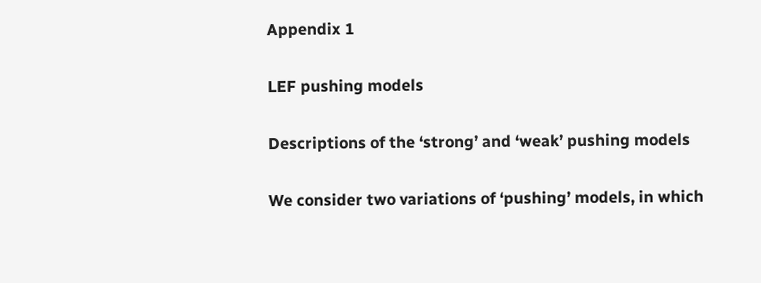Appendix 1

LEF pushing models

Descriptions of the ‘strong’ and ‘weak’ pushing models

We consider two variations of ‘pushing’ models, in which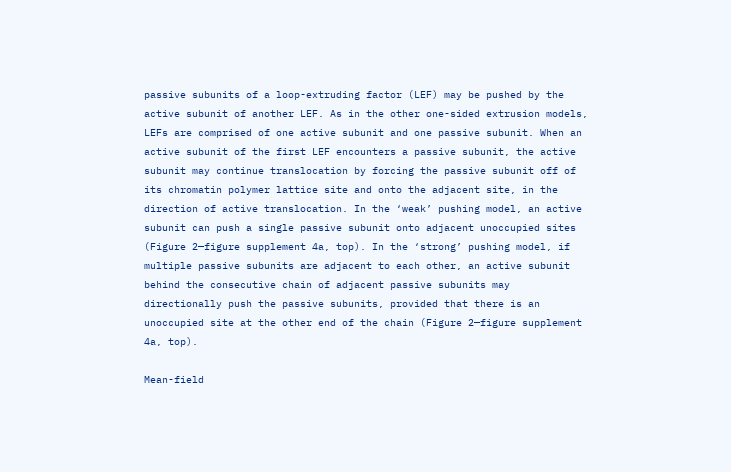passive subunits of a loop-extruding factor (LEF) may be pushed by the active subunit of another LEF. As in the other one-sided extrusion models, LEFs are comprised of one active subunit and one passive subunit. When an active subunit of the first LEF encounters a passive subunit, the active subunit may continue translocation by forcing the passive subunit off of its chromatin polymer lattice site and onto the adjacent site, in the direction of active translocation. In the ‘weak’ pushing model, an active subunit can push a single passive subunit onto adjacent unoccupied sites (Figure 2—figure supplement 4a, top). In the ‘strong’ pushing model, if multiple passive subunits are adjacent to each other, an active subunit behind the consecutive chain of adjacent passive subunits may directionally push the passive subunits, provided that there is an unoccupied site at the other end of the chain (Figure 2—figure supplement 4a, top).

Mean-field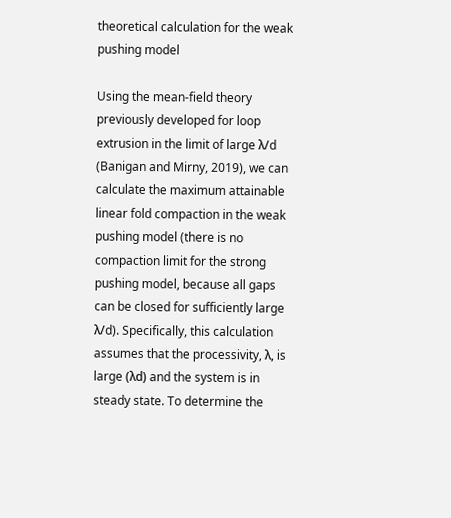theoretical calculation for the weak pushing model

Using the mean-field theory previously developed for loop extrusion in the limit of large λ/d (Banigan and Mirny, 2019), we can calculate the maximum attainable linear fold compaction in the weak pushing model (there is no compaction limit for the strong pushing model, because all gaps can be closed for sufficiently large λ/d). Specifically, this calculation assumes that the processivity, λ, is large (λd) and the system is in steady state. To determine the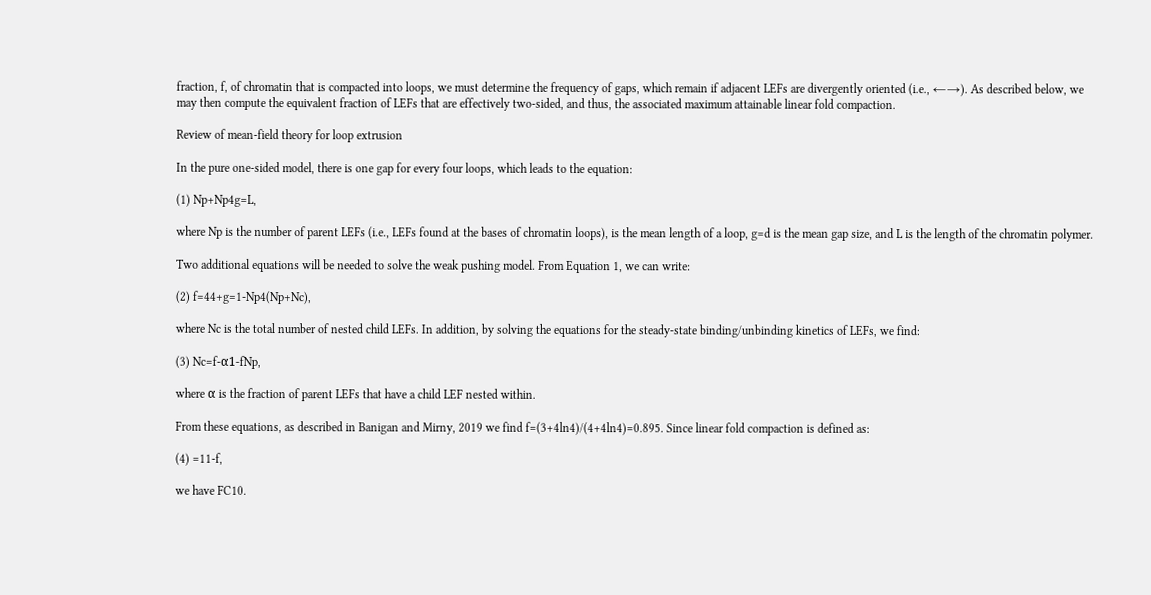fraction, f, of chromatin that is compacted into loops, we must determine the frequency of gaps, which remain if adjacent LEFs are divergently oriented (i.e., ←→). As described below, we may then compute the equivalent fraction of LEFs that are effectively two-sided, and thus, the associated maximum attainable linear fold compaction.

Review of mean-field theory for loop extrusion

In the pure one-sided model, there is one gap for every four loops, which leads to the equation:

(1) Np+Np4g=L,

where Np is the number of parent LEFs (i.e., LEFs found at the bases of chromatin loops), is the mean length of a loop, g=d is the mean gap size, and L is the length of the chromatin polymer.

Two additional equations will be needed to solve the weak pushing model. From Equation 1, we can write:

(2) f=44+g=1-Np4(Np+Nc),

where Nc is the total number of nested child LEFs. In addition, by solving the equations for the steady-state binding/unbinding kinetics of LEFs, we find:

(3) Nc=f-α1-fNp,

where α is the fraction of parent LEFs that have a child LEF nested within.

From these equations, as described in Banigan and Mirny, 2019 we find f=(3+4ln4)/(4+4ln4)=0.895. Since linear fold compaction is defined as:

(4) =11-f,

we have FC10.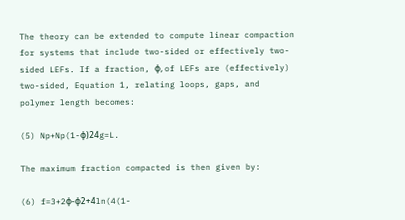The theory can be extended to compute linear compaction for systems that include two-sided or effectively two-sided LEFs. If a fraction, ϕ, of LEFs are (effectively) two-sided, Equation 1, relating loops, gaps, and polymer length becomes:

(5) Np+Np(1-ϕ)24g=L.

The maximum fraction compacted is then given by:

(6) f=3+2ϕ-ϕ2+4ln(4(1-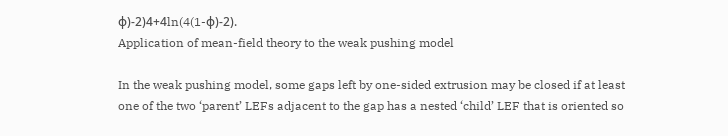ϕ)-2)4+4ln(4(1-ϕ)-2).
Application of mean-field theory to the weak pushing model

In the weak pushing model, some gaps left by one-sided extrusion may be closed if at least one of the two ‘parent’ LEFs adjacent to the gap has a nested ‘child’ LEF that is oriented so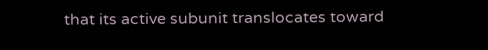that its active subunit translocates toward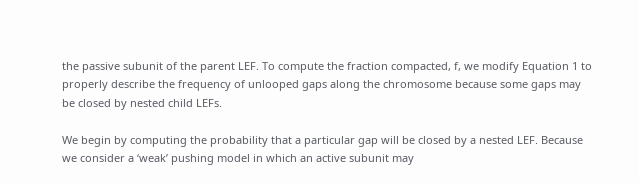the passive subunit of the parent LEF. To compute the fraction compacted, f, we modify Equation 1 to properly describe the frequency of unlooped gaps along the chromosome because some gaps may be closed by nested child LEFs.

We begin by computing the probability that a particular gap will be closed by a nested LEF. Because we consider a ‘weak’ pushing model in which an active subunit may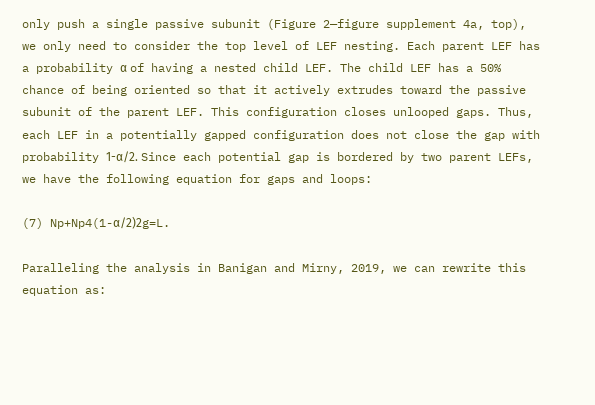only push a single passive subunit (Figure 2—figure supplement 4a, top), we only need to consider the top level of LEF nesting. Each parent LEF has a probability α of having a nested child LEF. The child LEF has a 50% chance of being oriented so that it actively extrudes toward the passive subunit of the parent LEF. This configuration closes unlooped gaps. Thus, each LEF in a potentially gapped configuration does not close the gap with probability 1-α/2. Since each potential gap is bordered by two parent LEFs, we have the following equation for gaps and loops:

(7) Np+Np4(1-α/2)2g=L.

Paralleling the analysis in Banigan and Mirny, 2019, we can rewrite this equation as: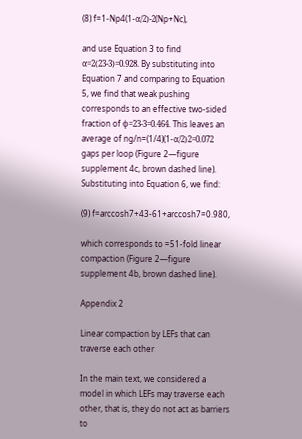(8) f=1-Np4(1-α/2)-2(Np+Nc),

and use Equation 3 to find α=2(23-3)=0.928. By substituting into Equation 7 and comparing to Equation 5, we find that weak pushing corresponds to an effective two-sided fraction of ϕ=23-3=0.464. This leaves an average of ng/n=(1/4)(1-α/2)2=0.072 gaps per loop (Figure 2—figure supplement 4c, brown dashed line). Substituting into Equation 6, we find:

(9) f=arccosh7+43-61+arccosh7=0.980,

which corresponds to =51-fold linear compaction (Figure 2—figure supplement 4b, brown dashed line).

Appendix 2

Linear compaction by LEFs that can traverse each other

In the main text, we considered a model in which LEFs may traverse each other, that is, they do not act as barriers to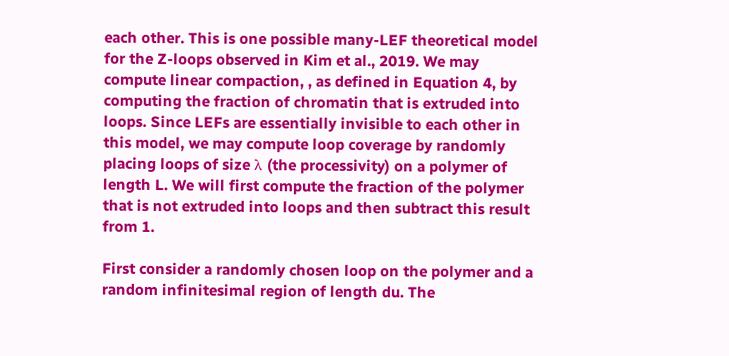each other. This is one possible many-LEF theoretical model for the Z-loops observed in Kim et al., 2019. We may compute linear compaction, , as defined in Equation 4, by computing the fraction of chromatin that is extruded into loops. Since LEFs are essentially invisible to each other in this model, we may compute loop coverage by randomly placing loops of size λ (the processivity) on a polymer of length L. We will first compute the fraction of the polymer that is not extruded into loops and then subtract this result from 1.

First consider a randomly chosen loop on the polymer and a random infinitesimal region of length du. The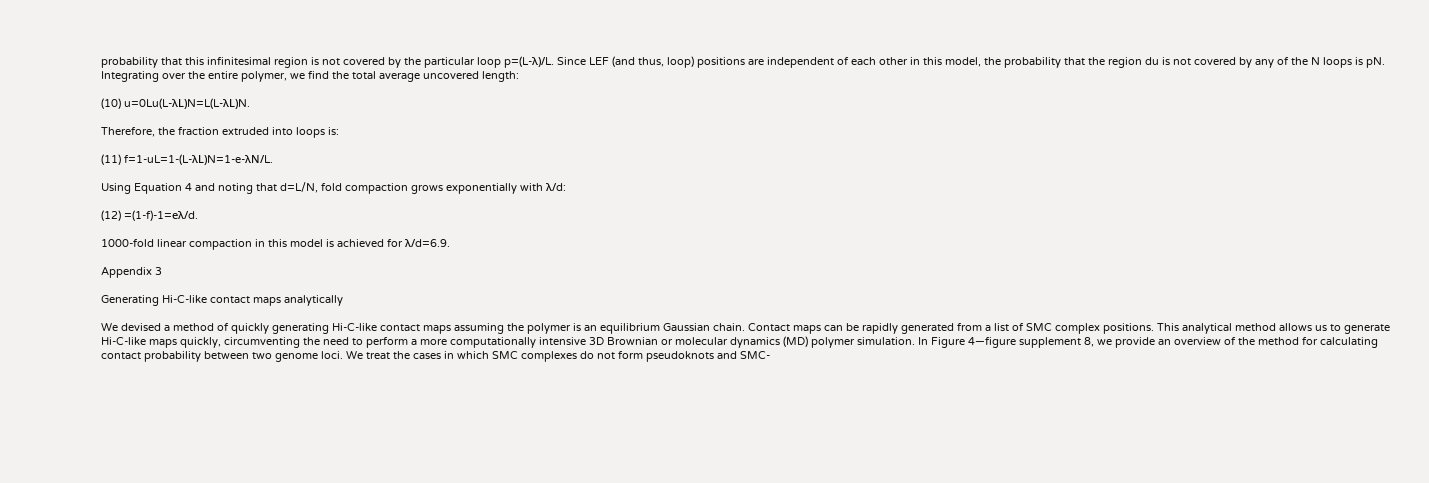probability that this infinitesimal region is not covered by the particular loop p=(L-λ)/L. Since LEF (and thus, loop) positions are independent of each other in this model, the probability that the region du is not covered by any of the N loops is pN. Integrating over the entire polymer, we find the total average uncovered length:

(10) u=0Lu(L-λL)N=L(L-λL)N.

Therefore, the fraction extruded into loops is:

(11) f=1-uL=1-(L-λL)N=1-e-λN/L.

Using Equation 4 and noting that d=L/N, fold compaction grows exponentially with λ/d:

(12) =(1-f)-1=eλ/d.

1000-fold linear compaction in this model is achieved for λ/d=6.9.

Appendix 3

Generating Hi-C-like contact maps analytically

We devised a method of quickly generating Hi-C-like contact maps assuming the polymer is an equilibrium Gaussian chain. Contact maps can be rapidly generated from a list of SMC complex positions. This analytical method allows us to generate Hi-C-like maps quickly, circumventing the need to perform a more computationally intensive 3D Brownian or molecular dynamics (MD) polymer simulation. In Figure 4—figure supplement 8, we provide an overview of the method for calculating contact probability between two genome loci. We treat the cases in which SMC complexes do not form pseudoknots and SMC-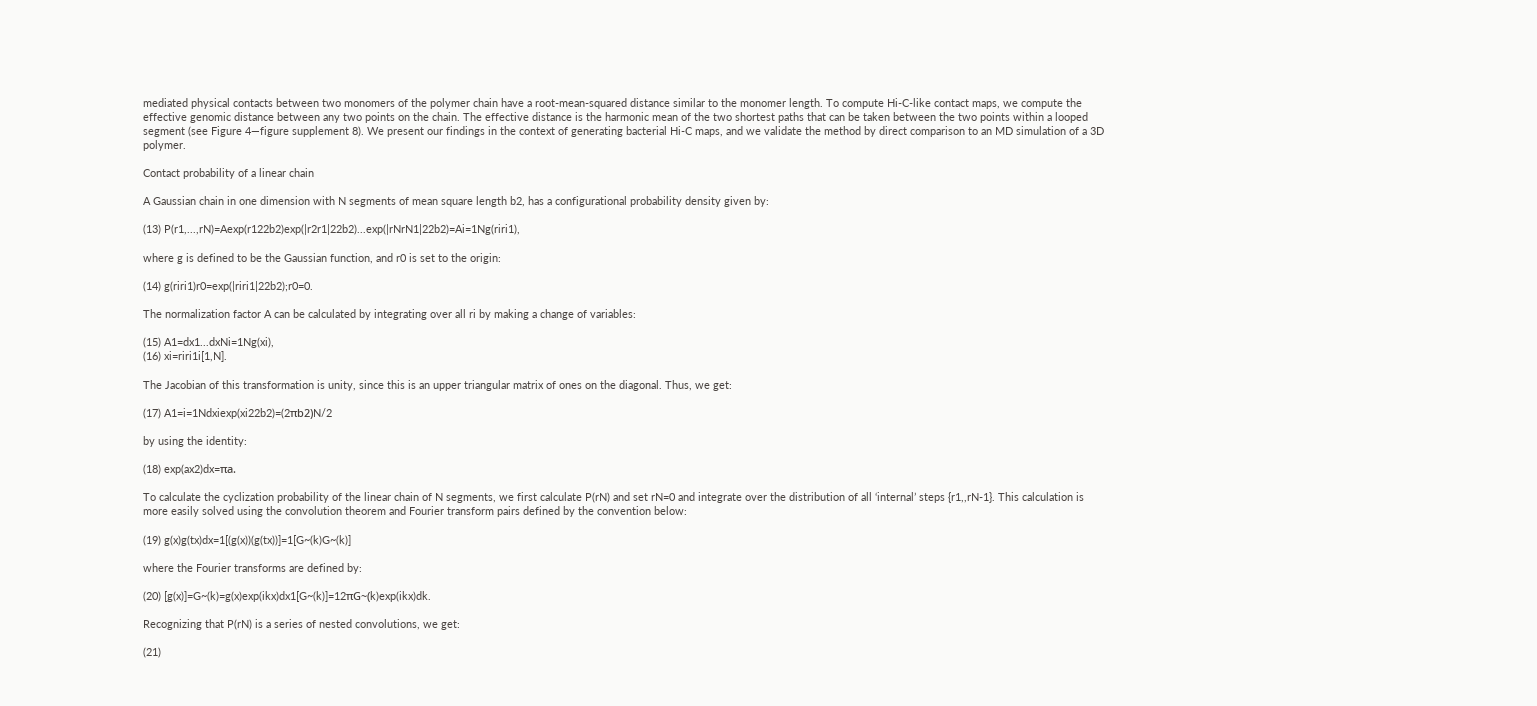mediated physical contacts between two monomers of the polymer chain have a root-mean-squared distance similar to the monomer length. To compute Hi-C-like contact maps, we compute the effective genomic distance between any two points on the chain. The effective distance is the harmonic mean of the two shortest paths that can be taken between the two points within a looped segment (see Figure 4—figure supplement 8). We present our findings in the context of generating bacterial Hi-C maps, and we validate the method by direct comparison to an MD simulation of a 3D polymer.

Contact probability of a linear chain

A Gaussian chain in one dimension with N segments of mean square length b2, has a configurational probability density given by:

(13) P(r1,...,rN)=Aexp(r122b2)exp(|r2r1|22b2)...exp(|rNrN1|22b2)=Ai=1Ng(riri1),

where g is defined to be the Gaussian function, and r0 is set to the origin:

(14) g(riri1)r0=exp(|riri1|22b2);r0=0.

The normalization factor A can be calculated by integrating over all ri by making a change of variables:

(15) A1=dx1...dxNi=1Ng(xi),
(16) xi=riri1i[1,N].

The Jacobian of this transformation is unity, since this is an upper triangular matrix of ones on the diagonal. Thus, we get:

(17) A1=i=1Ndxiexp(xi22b2)=(2πb2)N/2

by using the identity:

(18) exp(ax2)dx=πa.

To calculate the cyclization probability of the linear chain of N segments, we first calculate P(rN) and set rN=0 and integrate over the distribution of all ‘internal’ steps {r1,,rN-1}. This calculation is more easily solved using the convolution theorem and Fourier transform pairs defined by the convention below:

(19) g(x)g(tx)dx=1[(g(x))(g(tx))]=1[G~(k)G~(k)]

where the Fourier transforms are defined by:

(20) [g(x)]=G~(k)=g(x)exp(ikx)dx1[G~(k)]=12πG~(k)exp(ikx)dk.

Recognizing that P(rN) is a series of nested convolutions, we get:

(21)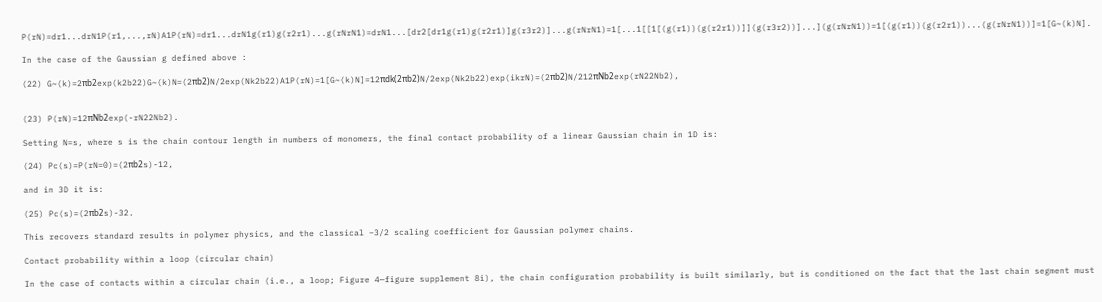P(rN)=dr1...drN1P(r1,...,rN)A1P(rN)=dr1...drN1g(r1)g(r2r1)...g(rNrN1)=drN1...[dr2[dr1g(r1)g(r2r1)]g(r3r2)]...g(rNrN1)=1[...1[[1[(g(r1))(g(r2r1))]](g(r3r2))]...](g(rNrN1))=1[(g(r1))(g(r2r1))...(g(rNrN1))]=1[G~(k)N].

In the case of the Gaussian g defined above :

(22) G~(k)=2πb2exp(k2b22)G~(k)N=(2πb2)N/2exp(Nk2b22)A1P(rN)=1[G~(k)N]=12πdk(2πb2)N/2exp(Nk2b22)exp(ikrN)=(2πb2)N/212πNb2exp(rN22Nb2),


(23) P(rN)=12πNb2exp(-rN22Nb2).

Setting N=s, where s is the chain contour length in numbers of monomers, the final contact probability of a linear Gaussian chain in 1D is:

(24) Pc(s)=P(rN=0)=(2πb2s)-12,

and in 3D it is:

(25) Pc(s)=(2πb2s)-32.

This recovers standard results in polymer physics, and the classical −3/2 scaling coefficient for Gaussian polymer chains.

Contact probability within a loop (circular chain)

In the case of contacts within a circular chain (i.e., a loop; Figure 4—figure supplement 8i), the chain configuration probability is built similarly, but is conditioned on the fact that the last chain segment must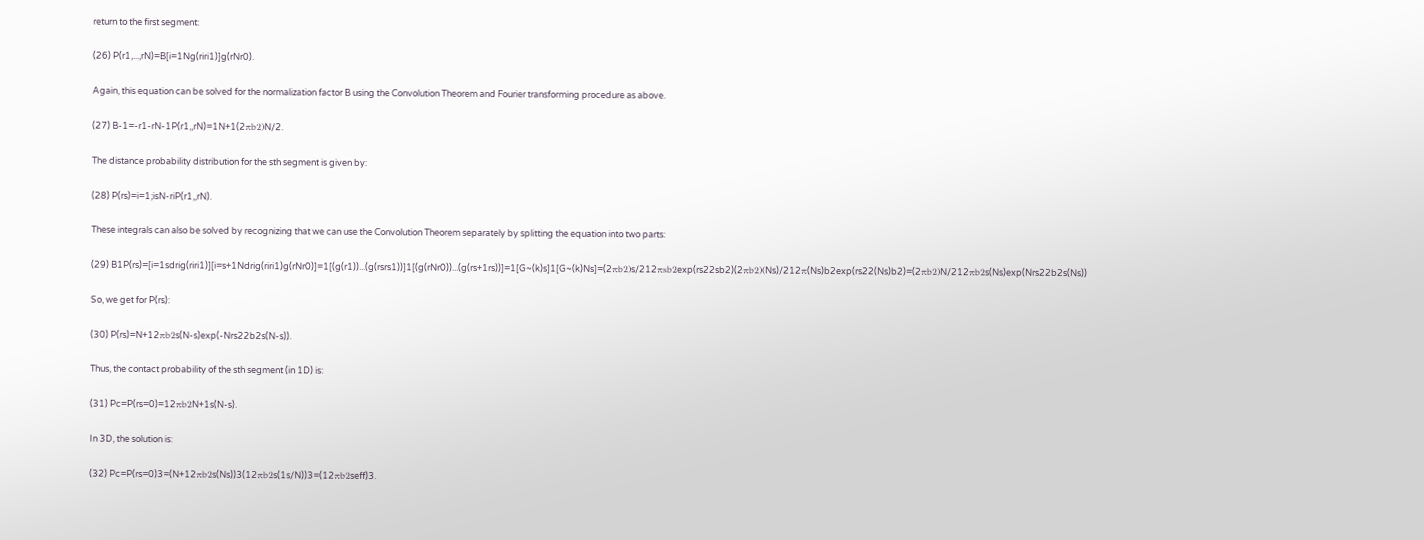return to the first segment:

(26) P(r1,...,rN)=B[i=1Ng(riri1)]g(rNr0).

Again, this equation can be solved for the normalization factor B using the Convolution Theorem and Fourier transforming procedure as above.

(27) B-1=-r1-rN-1P(r1,,rN)=1N+1(2πb2)N/2.

The distance probability distribution for the sth segment is given by:

(28) P(rs)=i=1;isN-riP(r1,,rN).

These integrals can also be solved by recognizing that we can use the Convolution Theorem separately by splitting the equation into two parts:

(29) B1P(rs)=[i=1sdrig(riri1)][i=s+1Ndrig(riri1)g(rNr0)]=1[(g(r1))...(g(rsrs1))]1[(g(rNr0))...(g(rs+1rs))]=1[G~(k)s]1[G~(k)Ns]=(2πb2)s/212πsb2exp(rs22sb2)(2πb2)(Ns)/212π(Ns)b2exp(rs22(Ns)b2)=(2πb2)N/212πb2s(Ns)exp(Nrs22b2s(Ns))

So, we get for P(rs):

(30) P(rs)=N+12πb2s(N-s)exp(-Nrs22b2s(N-s)).

Thus, the contact probability of the sth segment (in 1D) is:

(31) Pc=P(rs=0)=12πb2N+1s(N-s).

In 3D, the solution is:

(32) Pc=P(rs=0)3=(N+12πb2s(Ns))3(12πb2s(1s/N))3=(12πb2seff)3.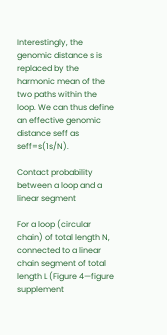Interestingly, the genomic distance s is replaced by the harmonic mean of the two paths within the loop. We can thus define an effective genomic distance seff as seff=s(1s/N).

Contact probability between a loop and a linear segment

For a loop (circular chain) of total length N, connected to a linear chain segment of total length L (Figure 4—figure supplement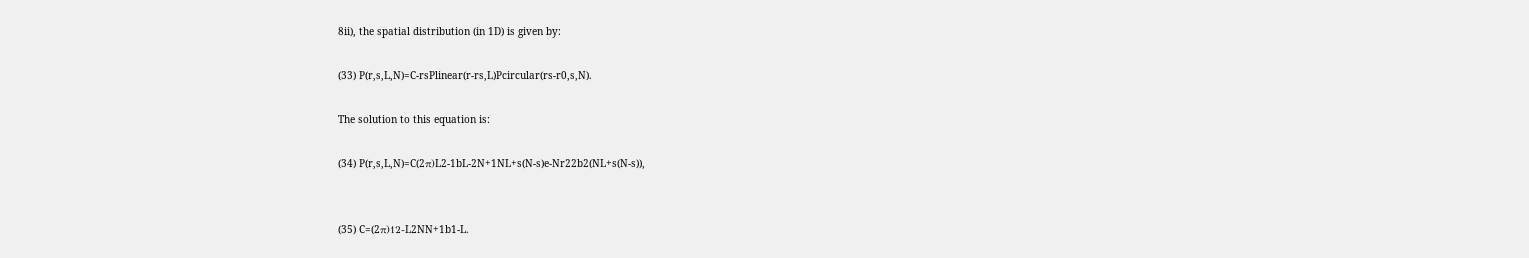8ii), the spatial distribution (in 1D) is given by:

(33) P(r,s,L,N)=C-rsPlinear(r-rs,L)Pcircular(rs-r0,s,N).

The solution to this equation is:

(34) P(r,s,L,N)=C(2π)L2-1bL-2N+1NL+s(N-s)e-Nr22b2(NL+s(N-s)),


(35) C=(2π)12-L2NN+1b1-L.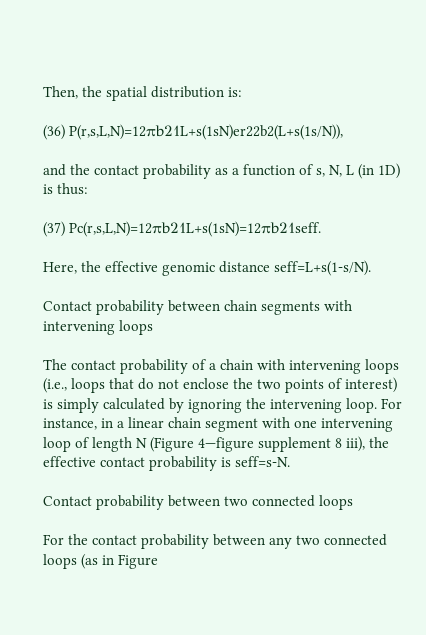Then, the spatial distribution is:

(36) P(r,s,L,N)=12πb21L+s(1sN)er22b2(L+s(1s/N)),

and the contact probability as a function of s, N, L (in 1D) is thus:

(37) Pc(r,s,L,N)=12πb21L+s(1sN)=12πb21seff.

Here, the effective genomic distance seff=L+s(1-s/N).

Contact probability between chain segments with intervening loops

The contact probability of a chain with intervening loops (i.e., loops that do not enclose the two points of interest) is simply calculated by ignoring the intervening loop. For instance, in a linear chain segment with one intervening loop of length N (Figure 4—figure supplement 8 iii), the effective contact probability is seff=s-N.

Contact probability between two connected loops

For the contact probability between any two connected loops (as in Figure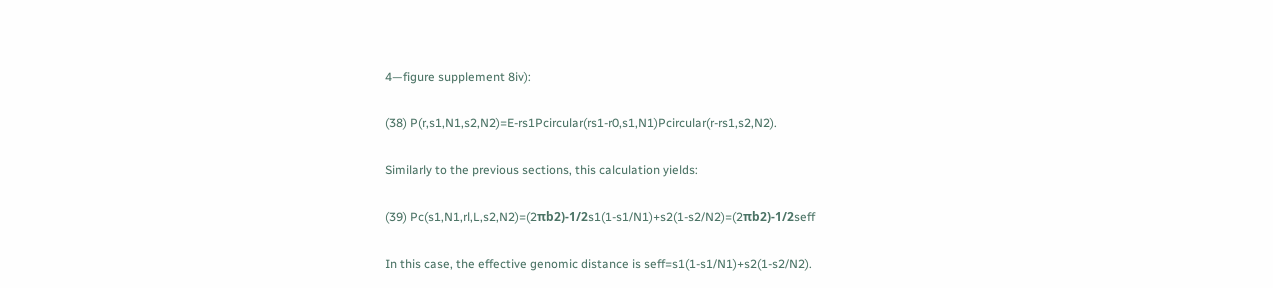4—figure supplement 8iv):

(38) P(r,s1,N1,s2,N2)=E-rs1Pcircular(rs1-r0,s1,N1)Pcircular(r-rs1,s2,N2).

Similarly to the previous sections, this calculation yields:

(39) Pc(s1,N1,rl,L,s2,N2)=(2πb2)-1/2s1(1-s1/N1)+s2(1-s2/N2)=(2πb2)-1/2seff

In this case, the effective genomic distance is seff=s1(1-s1/N1)+s2(1-s2/N2).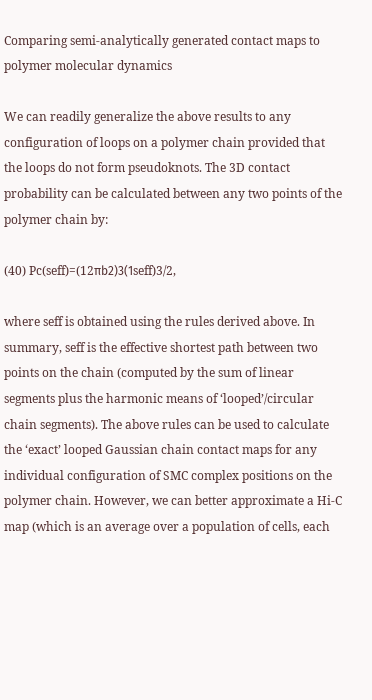Comparing semi-analytically generated contact maps to polymer molecular dynamics

We can readily generalize the above results to any configuration of loops on a polymer chain provided that the loops do not form pseudoknots. The 3D contact probability can be calculated between any two points of the polymer chain by:

(40) Pc(seff)=(12πb2)3(1seff)3/2,

where seff is obtained using the rules derived above. In summary, seff is the effective shortest path between two points on the chain (computed by the sum of linear segments plus the harmonic means of ‘looped’/circular chain segments). The above rules can be used to calculate the ‘exact’ looped Gaussian chain contact maps for any individual configuration of SMC complex positions on the polymer chain. However, we can better approximate a Hi-C map (which is an average over a population of cells, each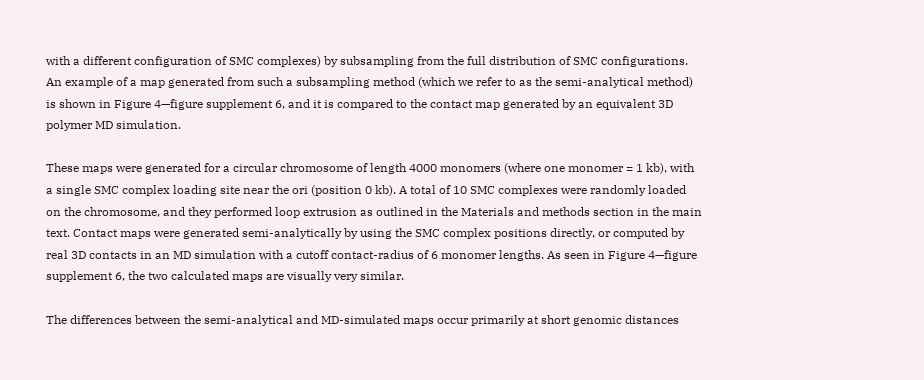with a different configuration of SMC complexes) by subsampling from the full distribution of SMC configurations. An example of a map generated from such a subsampling method (which we refer to as the semi-analytical method) is shown in Figure 4—figure supplement 6, and it is compared to the contact map generated by an equivalent 3D polymer MD simulation.

These maps were generated for a circular chromosome of length 4000 monomers (where one monomer = 1 kb), with a single SMC complex loading site near the ori (position 0 kb). A total of 10 SMC complexes were randomly loaded on the chromosome, and they performed loop extrusion as outlined in the Materials and methods section in the main text. Contact maps were generated semi-analytically by using the SMC complex positions directly, or computed by real 3D contacts in an MD simulation with a cutoff contact-radius of 6 monomer lengths. As seen in Figure 4—figure supplement 6, the two calculated maps are visually very similar.

The differences between the semi-analytical and MD-simulated maps occur primarily at short genomic distances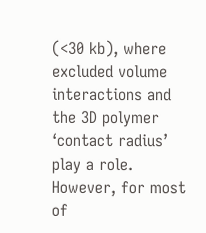(<30 kb), where excluded volume interactions and the 3D polymer ‘contact radius’ play a role. However, for most of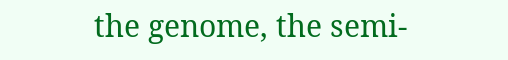the genome, the semi-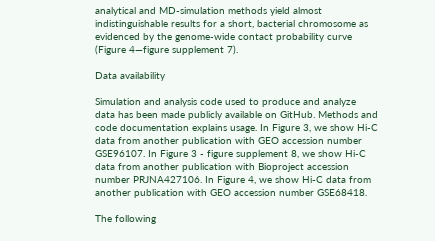analytical and MD-simulation methods yield almost indistinguishable results for a short, bacterial chromosome as evidenced by the genome-wide contact probability curve (Figure 4—figure supplement 7).

Data availability

Simulation and analysis code used to produce and analyze data has been made publicly available on GitHub. Methods and code documentation explains usage. In Figure 3, we show Hi-C data from another publication with GEO accession number GSE96107. In Figure 3 - figure supplement 8, we show Hi-C data from another publication with Bioproject accession number PRJNA427106. In Figure 4, we show Hi-C data from another publication with GEO accession number GSE68418.

The following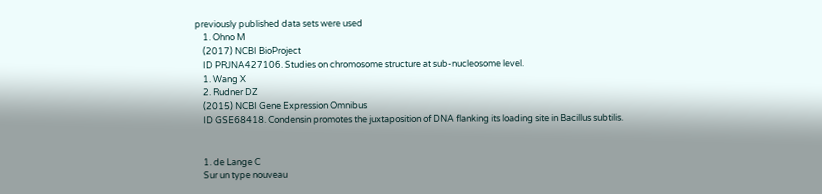previously published data sets were used
    1. Ohno M
    (2017) NCBI BioProject
    ID PRJNA427106. Studies on chromosome structure at sub-nucleosome level.
    1. Wang X
    2. Rudner DZ
    (2015) NCBI Gene Expression Omnibus
    ID GSE68418. Condensin promotes the juxtaposition of DNA flanking its loading site in Bacillus subtilis.


    1. de Lange C
    Sur un type nouveau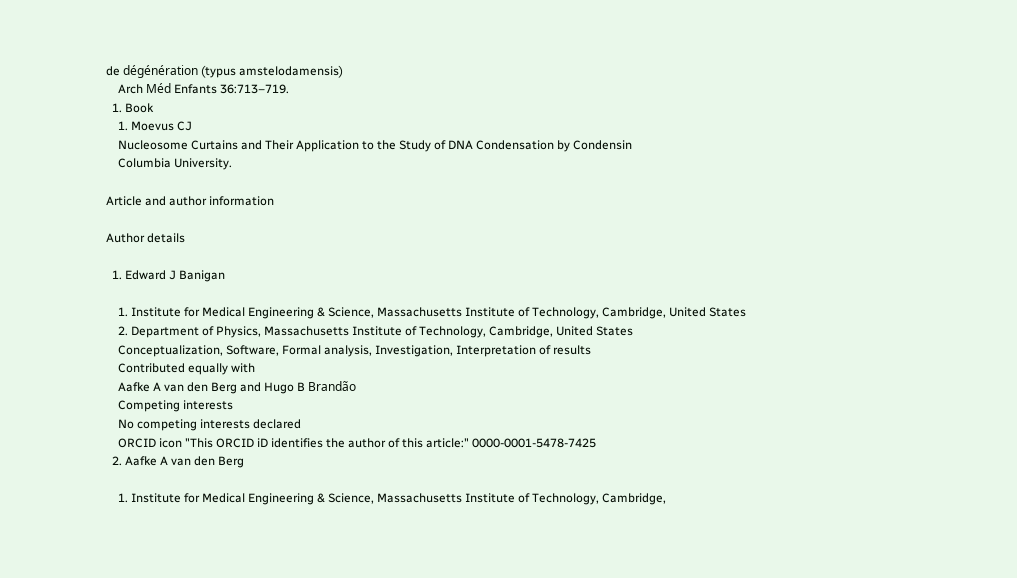de dégénération (typus amstelodamensis)
    Arch Méd Enfants 36:713–719.
  1. Book
    1. Moevus CJ
    Nucleosome Curtains and Their Application to the Study of DNA Condensation by Condensin
    Columbia University.

Article and author information

Author details

  1. Edward J Banigan

    1. Institute for Medical Engineering & Science, Massachusetts Institute of Technology, Cambridge, United States
    2. Department of Physics, Massachusetts Institute of Technology, Cambridge, United States
    Conceptualization, Software, Formal analysis, Investigation, Interpretation of results
    Contributed equally with
    Aafke A van den Berg and Hugo B Brandão
    Competing interests
    No competing interests declared
    ORCID icon "This ORCID iD identifies the author of this article:" 0000-0001-5478-7425
  2. Aafke A van den Berg

    1. Institute for Medical Engineering & Science, Massachusetts Institute of Technology, Cambridge,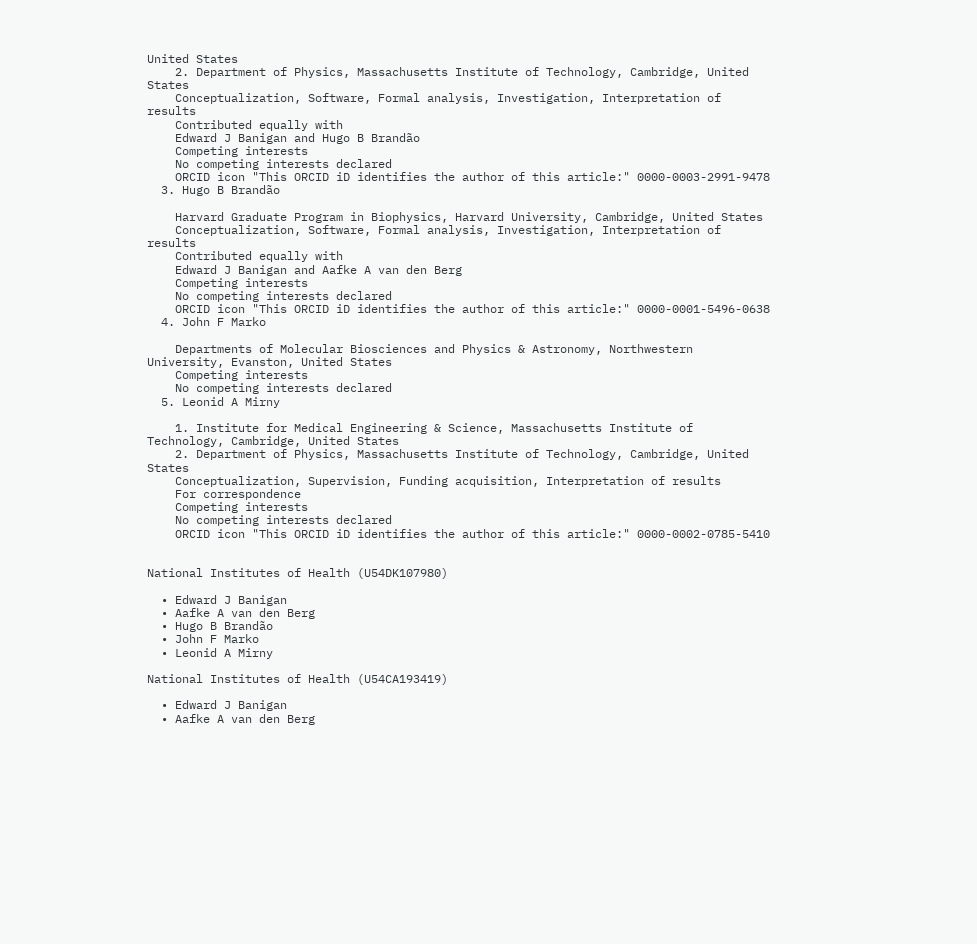United States
    2. Department of Physics, Massachusetts Institute of Technology, Cambridge, United States
    Conceptualization, Software, Formal analysis, Investigation, Interpretation of results
    Contributed equally with
    Edward J Banigan and Hugo B Brandão
    Competing interests
    No competing interests declared
    ORCID icon "This ORCID iD identifies the author of this article:" 0000-0003-2991-9478
  3. Hugo B Brandão

    Harvard Graduate Program in Biophysics, Harvard University, Cambridge, United States
    Conceptualization, Software, Formal analysis, Investigation, Interpretation of results
    Contributed equally with
    Edward J Banigan and Aafke A van den Berg
    Competing interests
    No competing interests declared
    ORCID icon "This ORCID iD identifies the author of this article:" 0000-0001-5496-0638
  4. John F Marko

    Departments of Molecular Biosciences and Physics & Astronomy, Northwestern University, Evanston, United States
    Competing interests
    No competing interests declared
  5. Leonid A Mirny

    1. Institute for Medical Engineering & Science, Massachusetts Institute of Technology, Cambridge, United States
    2. Department of Physics, Massachusetts Institute of Technology, Cambridge, United States
    Conceptualization, Supervision, Funding acquisition, Interpretation of results
    For correspondence
    Competing interests
    No competing interests declared
    ORCID icon "This ORCID iD identifies the author of this article:" 0000-0002-0785-5410


National Institutes of Health (U54DK107980)

  • Edward J Banigan
  • Aafke A van den Berg
  • Hugo B Brandão
  • John F Marko
  • Leonid A Mirny

National Institutes of Health (U54CA193419)

  • Edward J Banigan
  • Aafke A van den Berg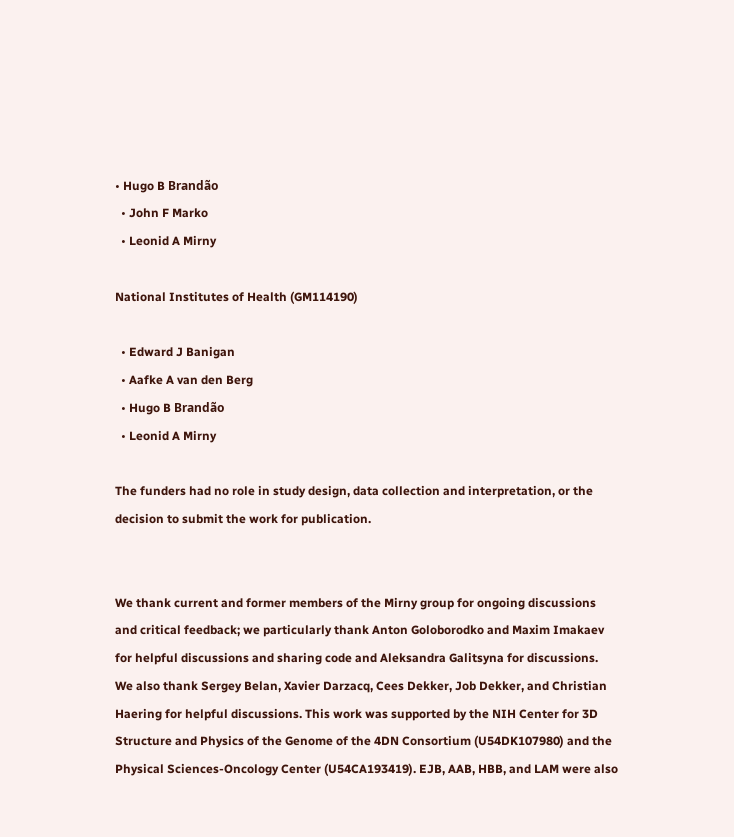• Hugo B Brandão
  • John F Marko
  • Leonid A Mirny

National Institutes of Health (GM114190)

  • Edward J Banigan
  • Aafke A van den Berg
  • Hugo B Brandão
  • Leonid A Mirny

The funders had no role in study design, data collection and interpretation, or the decision to submit the work for publication.


We thank current and former members of the Mirny group for ongoing discussions and critical feedback; we particularly thank Anton Goloborodko and Maxim Imakaev for helpful discussions and sharing code and Aleksandra Galitsyna for discussions. We also thank Sergey Belan, Xavier Darzacq, Cees Dekker, Job Dekker, and Christian Haering for helpful discussions. This work was supported by the NIH Center for 3D Structure and Physics of the Genome of the 4DN Consortium (U54DK107980) and the Physical Sciences-Oncology Center (U54CA193419). EJB, AAB, HBB, and LAM were also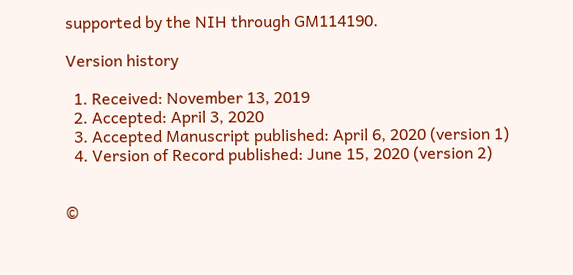supported by the NIH through GM114190.

Version history

  1. Received: November 13, 2019
  2. Accepted: April 3, 2020
  3. Accepted Manuscript published: April 6, 2020 (version 1)
  4. Version of Record published: June 15, 2020 (version 2)


©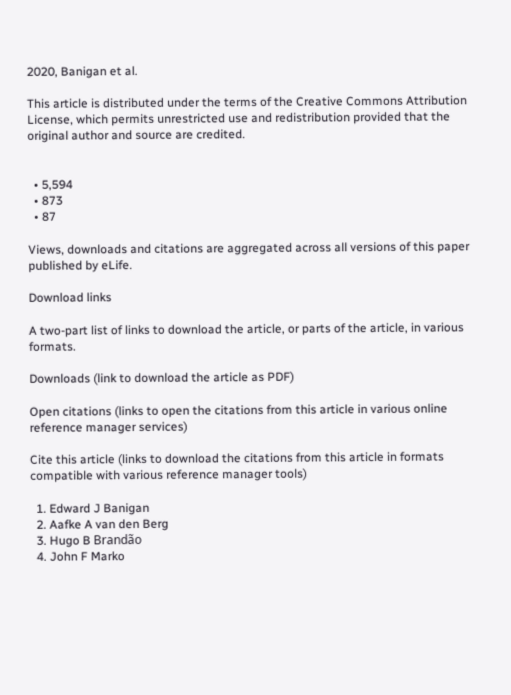2020, Banigan et al.

This article is distributed under the terms of the Creative Commons Attribution License, which permits unrestricted use and redistribution provided that the original author and source are credited.


  • 5,594
  • 873
  • 87

Views, downloads and citations are aggregated across all versions of this paper published by eLife.

Download links

A two-part list of links to download the article, or parts of the article, in various formats.

Downloads (link to download the article as PDF)

Open citations (links to open the citations from this article in various online reference manager services)

Cite this article (links to download the citations from this article in formats compatible with various reference manager tools)

  1. Edward J Banigan
  2. Aafke A van den Berg
  3. Hugo B Brandão
  4. John F Marko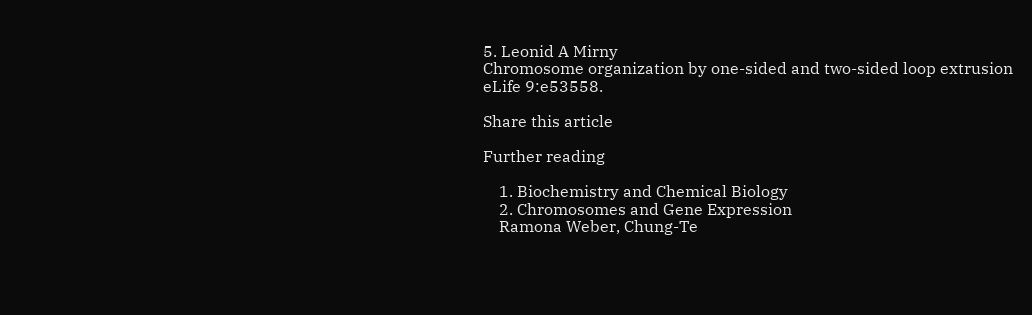5. Leonid A Mirny
Chromosome organization by one-sided and two-sided loop extrusion
eLife 9:e53558.

Share this article

Further reading

    1. Biochemistry and Chemical Biology
    2. Chromosomes and Gene Expression
    Ramona Weber, Chung-Te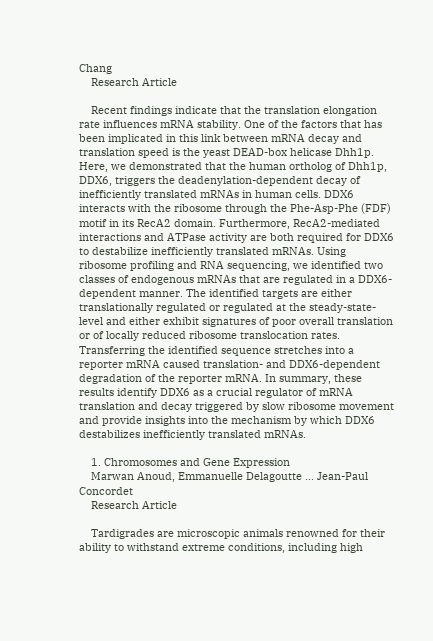Chang
    Research Article

    Recent findings indicate that the translation elongation rate influences mRNA stability. One of the factors that has been implicated in this link between mRNA decay and translation speed is the yeast DEAD-box helicase Dhh1p. Here, we demonstrated that the human ortholog of Dhh1p, DDX6, triggers the deadenylation-dependent decay of inefficiently translated mRNAs in human cells. DDX6 interacts with the ribosome through the Phe-Asp-Phe (FDF) motif in its RecA2 domain. Furthermore, RecA2-mediated interactions and ATPase activity are both required for DDX6 to destabilize inefficiently translated mRNAs. Using ribosome profiling and RNA sequencing, we identified two classes of endogenous mRNAs that are regulated in a DDX6-dependent manner. The identified targets are either translationally regulated or regulated at the steady-state-level and either exhibit signatures of poor overall translation or of locally reduced ribosome translocation rates. Transferring the identified sequence stretches into a reporter mRNA caused translation- and DDX6-dependent degradation of the reporter mRNA. In summary, these results identify DDX6 as a crucial regulator of mRNA translation and decay triggered by slow ribosome movement and provide insights into the mechanism by which DDX6 destabilizes inefficiently translated mRNAs.

    1. Chromosomes and Gene Expression
    Marwan Anoud, Emmanuelle Delagoutte ... Jean-Paul Concordet
    Research Article

    Tardigrades are microscopic animals renowned for their ability to withstand extreme conditions, including high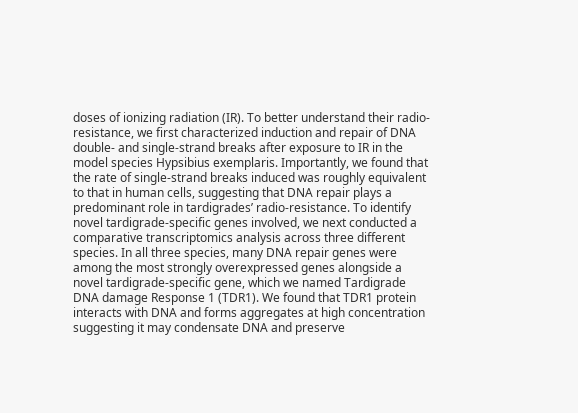doses of ionizing radiation (IR). To better understand their radio-resistance, we first characterized induction and repair of DNA double- and single-strand breaks after exposure to IR in the model species Hypsibius exemplaris. Importantly, we found that the rate of single-strand breaks induced was roughly equivalent to that in human cells, suggesting that DNA repair plays a predominant role in tardigrades’ radio-resistance. To identify novel tardigrade-specific genes involved, we next conducted a comparative transcriptomics analysis across three different species. In all three species, many DNA repair genes were among the most strongly overexpressed genes alongside a novel tardigrade-specific gene, which we named Tardigrade DNA damage Response 1 (TDR1). We found that TDR1 protein interacts with DNA and forms aggregates at high concentration suggesting it may condensate DNA and preserve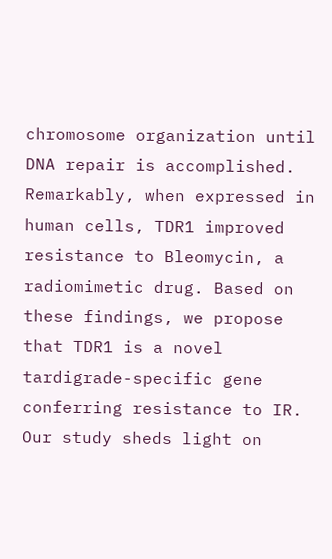chromosome organization until DNA repair is accomplished. Remarkably, when expressed in human cells, TDR1 improved resistance to Bleomycin, a radiomimetic drug. Based on these findings, we propose that TDR1 is a novel tardigrade-specific gene conferring resistance to IR. Our study sheds light on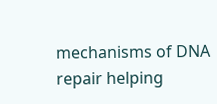mechanisms of DNA repair helping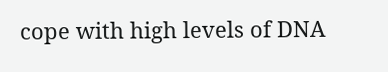cope with high levels of DNA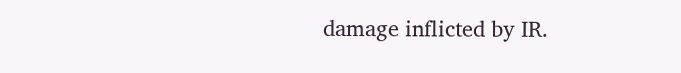damage inflicted by IR.